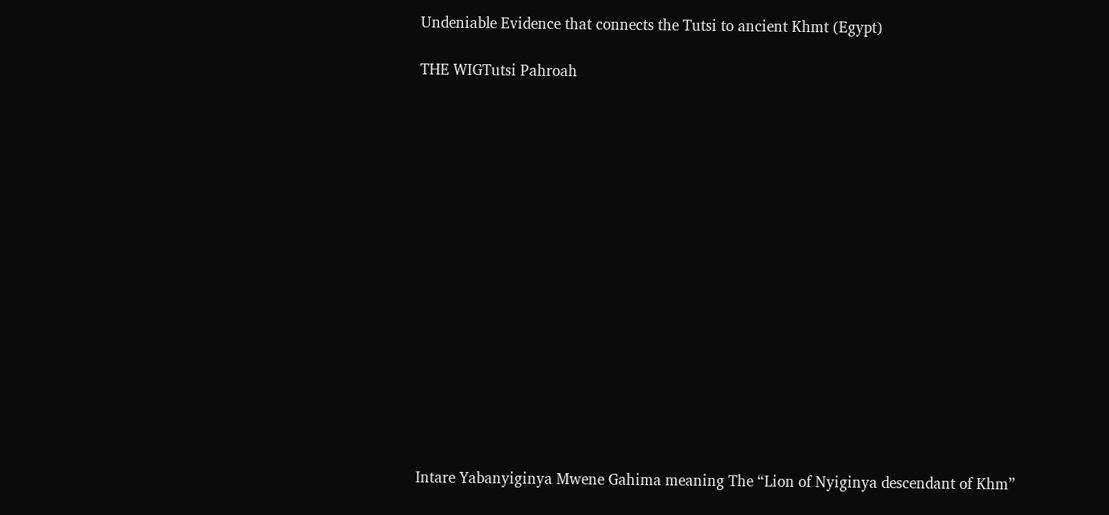Undeniable Evidence that connects the Tutsi to ancient Khmt (Egypt)

THE WIGTutsi Pahroah
















Intare Yabanyiginya Mwene Gahima meaning The “Lion of Nyiginya descendant of Khm”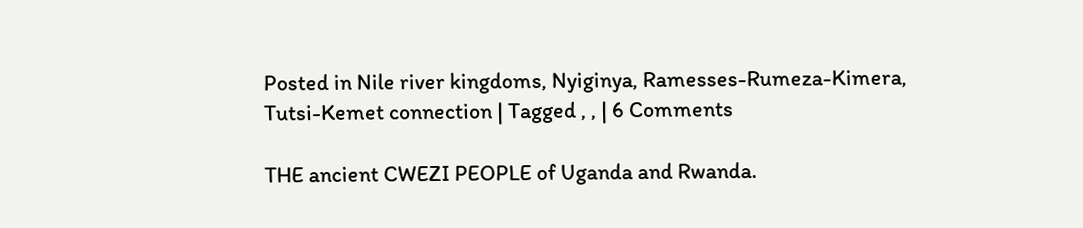Posted in Nile river kingdoms, Nyiginya, Ramesses-Rumeza-Kimera, Tutsi-Kemet connection | Tagged , , | 6 Comments

THE ancient CWEZI PEOPLE of Uganda and Rwanda.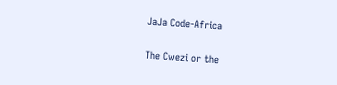JaJa Code-Africa

The Cwezi or the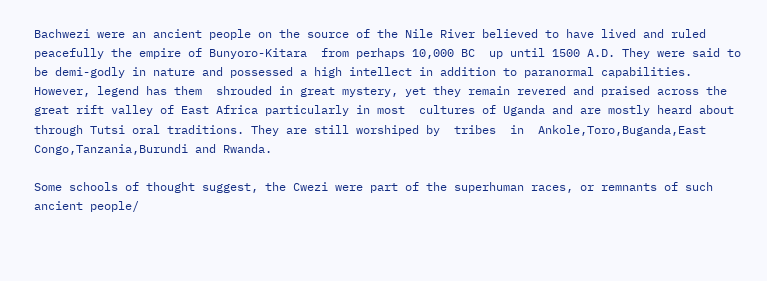Bachwezi were an ancient people on the source of the Nile River believed to have lived and ruled peacefully the empire of Bunyoro-Kitara  from perhaps 10,000 BC  up until 1500 A.D. They were said to be demi-godly in nature and possessed a high intellect in addition to paranormal capabilities. However, legend has them  shrouded in great mystery, yet they remain revered and praised across the great rift valley of East Africa particularly in most  cultures of Uganda and are mostly heard about through Tutsi oral traditions. They are still worshiped by  tribes  in  Ankole,Toro,Buganda,East Congo,Tanzania,Burundi and Rwanda.

Some schools of thought suggest, the Cwezi were part of the superhuman races, or remnants of such ancient people/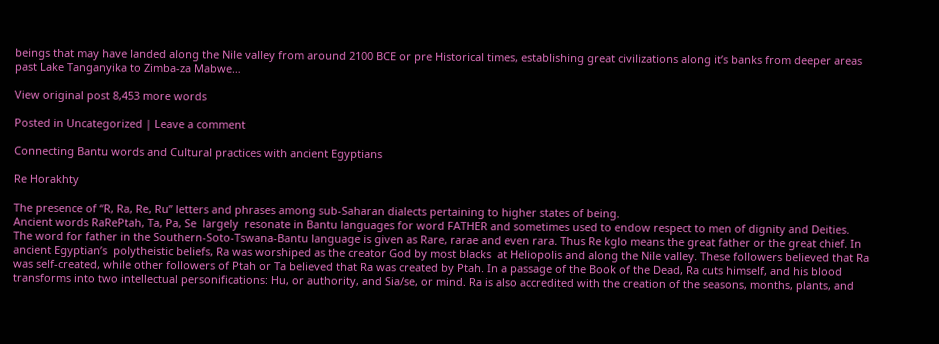beings that may have landed along the Nile valley from around 2100 BCE or pre Historical times, establishing great civilizations along it’s banks from deeper areas past Lake Tanganyika to Zimba-za Mabwe…

View original post 8,453 more words

Posted in Uncategorized | Leave a comment

Connecting Bantu words and Cultural practices with ancient Egyptians

Re Horakhty

The presence of “R, Ra, Re, Ru” letters and phrases among sub-Saharan dialects pertaining to higher states of being.
Ancient words RaRePtah, Ta, Pa, Se  largely  resonate in Bantu languages for word FATHER and sometimes used to endow respect to men of dignity and Deities. The word for father in the Southern-Soto-Tswana-Bantu language is given as Rare, rarae and even rara. Thus Re kglo means the great father or the great chief. In ancient Egyptian’s  polytheistic beliefs, Ra was worshiped as the creator God by most blacks  at Heliopolis and along the Nile valley. These followers believed that Ra was self-created, while other followers of Ptah or Ta believed that Ra was created by Ptah. In a passage of the Book of the Dead, Ra cuts himself, and his blood transforms into two intellectual personifications: Hu, or authority, and Sia/se, or mind. Ra is also accredited with the creation of the seasons, months, plants, and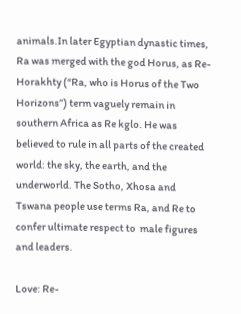animals.In later Egyptian dynastic times, Ra was merged with the god Horus, as Re-Horakhty (“Ra, who is Horus of the Two Horizons”) term vaguely remain in southern Africa as Re kglo. He was believed to rule in all parts of the created world: the sky, the earth, and the underworld. The Sotho, Xhosa and Tswana people use terms Ra, and Re to confer ultimate respect to  male figures and leaders.

Love: Re-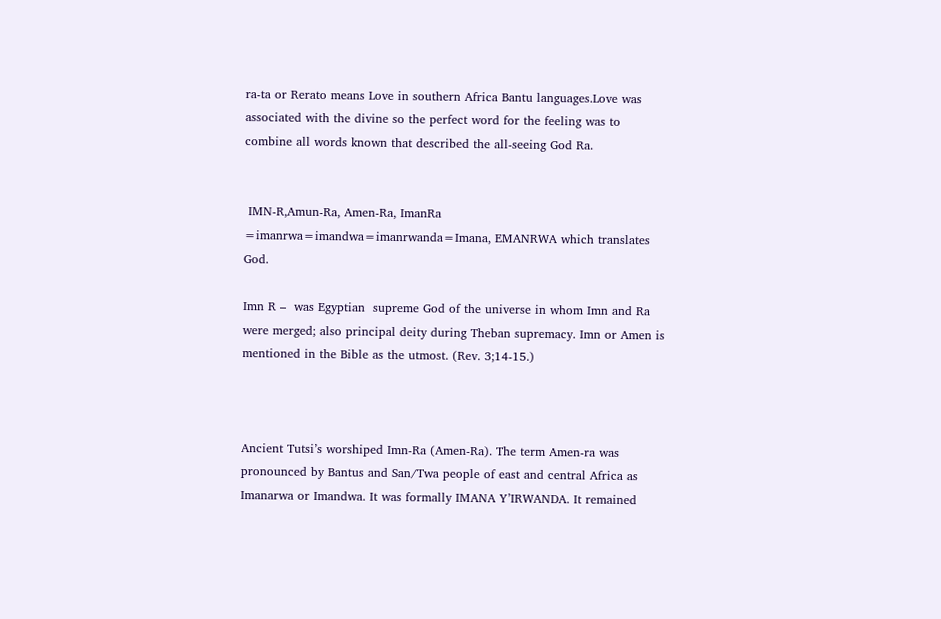ra-ta or Rerato means Love in southern Africa Bantu languages.Love was associated with the divine so the perfect word for the feeling was to combine all words known that described the all-seeing God Ra.


 IMN-R,Amun-Ra, Amen-Ra, ImanRa =imanrwa=imandwa=imanrwanda=Imana, EMANRWA which translates  God.

Imn R –  was Egyptian  supreme God of the universe in whom Imn and Ra were merged; also principal deity during Theban supremacy. Imn or Amen is mentioned in the Bible as the utmost. (Rev. 3;14-15.)



Ancient Tutsi’s worshiped Imn-Ra (Amen-Ra). The term Amen-ra was pronounced by Bantus and San/Twa people of east and central Africa as Imanarwa or Imandwa. It was formally IMANA Y’IRWANDA. It remained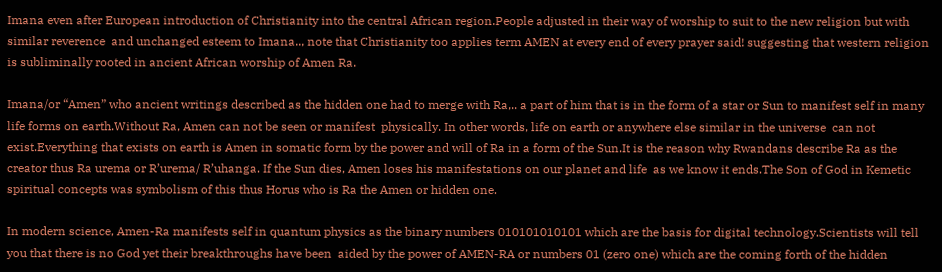Imana even after European introduction of Christianity into the central African region.People adjusted in their way of worship to suit to the new religion but with similar reverence  and unchanged esteem to Imana.., note that Christianity too applies term AMEN at every end of every prayer said! suggesting that western religion is subliminally rooted in ancient African worship of Amen Ra.

Imana/or “Amen” who ancient writings described as the hidden one had to merge with Ra,.. a part of him that is in the form of a star or Sun to manifest self in many life forms on earth.Without Ra, Amen can not be seen or manifest  physically. In other words, life on earth or anywhere else similar in the universe  can not exist.Everything that exists on earth is Amen in somatic form by the power and will of Ra in a form of the Sun.It is the reason why Rwandans describe Ra as the creator thus Ra urema or R’urema/ R’uhanga. If the Sun dies, Amen loses his manifestations on our planet and life  as we know it ends.The Son of God in Kemetic spiritual concepts was symbolism of this thus Horus who is Ra the Amen or hidden one.

In modern science, Amen-Ra manifests self in quantum physics as the binary numbers 010101010101 which are the basis for digital technology.Scientists will tell you that there is no God yet their breakthroughs have been  aided by the power of AMEN-RA or numbers 01 (zero one) which are the coming forth of the hidden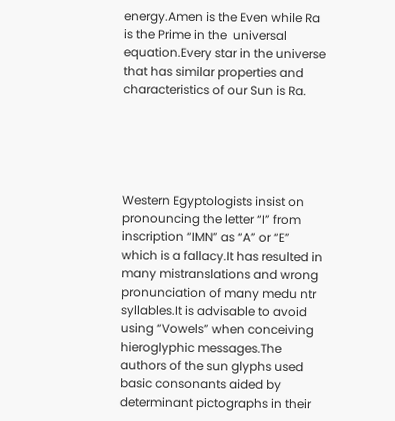energy.Amen is the Even while Ra is the Prime in the  universal equation.Every star in the universe that has similar properties and characteristics of our Sun is Ra.





Western Egyptologists insist on pronouncing the letter “I” from inscription “IMN” as “A” or “E” which is a fallacy.It has resulted in many mistranslations and wrong pronunciation of many medu ntr syllables.It is advisable to avoid using “Vowels” when conceiving hieroglyphic messages.The authors of the sun glyphs used basic consonants aided by determinant pictographs in their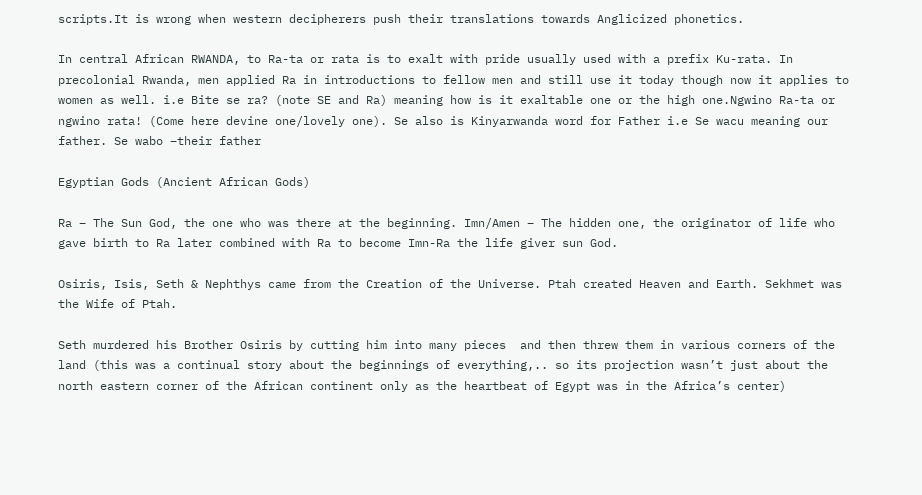scripts.It is wrong when western decipherers push their translations towards Anglicized phonetics.

In central African RWANDA, to Ra-ta or rata is to exalt with pride usually used with a prefix Ku-rata. In precolonial Rwanda, men applied Ra in introductions to fellow men and still use it today though now it applies to women as well. i.e Bite se ra? (note SE and Ra) meaning how is it exaltable one or the high one.Ngwino Ra-ta or ngwino rata! (Come here devine one/lovely one). Se also is Kinyarwanda word for Father i.e Se wacu meaning our father. Se wabo –their father

Egyptian Gods (Ancient African Gods)

Ra – The Sun God, the one who was there at the beginning. Imn/Amen – The hidden one, the originator of life who gave birth to Ra later combined with Ra to become Imn-Ra the life giver sun God.

Osiris, Isis, Seth & Nephthys came from the Creation of the Universe. Ptah created Heaven and Earth. Sekhmet was the Wife of Ptah.

Seth murdered his Brother Osiris by cutting him into many pieces  and then threw them in various corners of the land (this was a continual story about the beginnings of everything,.. so its projection wasn’t just about the north eastern corner of the African continent only as the heartbeat of Egypt was in the Africa’s center)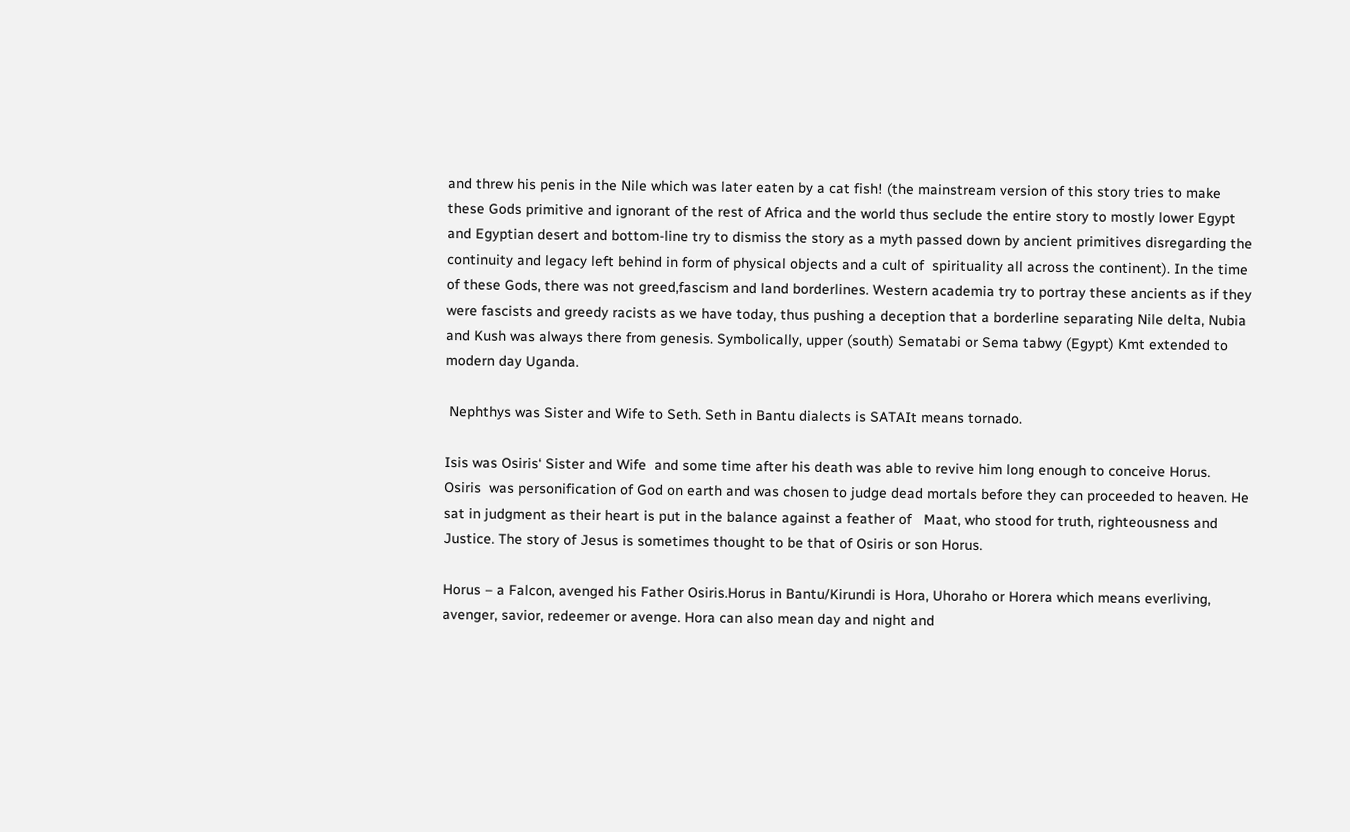and threw his penis in the Nile which was later eaten by a cat fish! (the mainstream version of this story tries to make these Gods primitive and ignorant of the rest of Africa and the world thus seclude the entire story to mostly lower Egypt and Egyptian desert and bottom-line try to dismiss the story as a myth passed down by ancient primitives disregarding the continuity and legacy left behind in form of physical objects and a cult of  spirituality all across the continent). In the time of these Gods, there was not greed,fascism and land borderlines. Western academia try to portray these ancients as if they were fascists and greedy racists as we have today, thus pushing a deception that a borderline separating Nile delta, Nubia and Kush was always there from genesis. Symbolically, upper (south) Sematabi or Sema tabwy (Egypt) Kmt extended to modern day Uganda.

 Nephthys was Sister and Wife to Seth. Seth in Bantu dialects is SATAIt means tornado.

Isis was Osiris‘ Sister and Wife  and some time after his death was able to revive him long enough to conceive Horus. Osiris  was personification of God on earth and was chosen to judge dead mortals before they can proceeded to heaven. He sat in judgment as their heart is put in the balance against a feather of   Maat, who stood for truth, righteousness and Justice. The story of Jesus is sometimes thought to be that of Osiris or son Horus.

Horus – a Falcon, avenged his Father Osiris.Horus in Bantu/Kirundi is Hora, Uhoraho or Horera which means everliving, avenger, savior, redeemer or avenge. Hora can also mean day and night and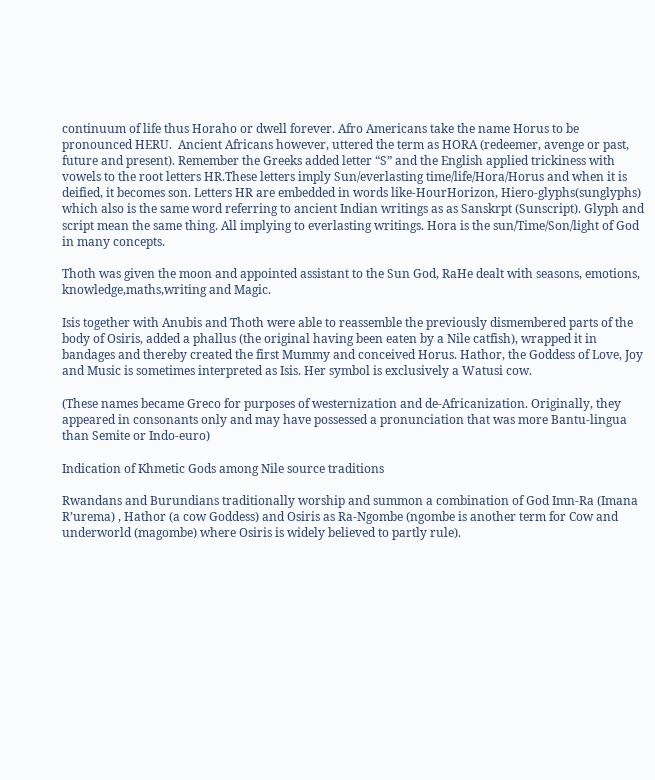continuum of life thus Horaho or dwell forever. Afro Americans take the name Horus to be pronounced HERU.  Ancient Africans however, uttered the term as HORA (redeemer, avenge or past, future and present). Remember the Greeks added letter “S” and the English applied trickiness with vowels to the root letters HR.These letters imply Sun/everlasting time/life/Hora/Horus and when it is deified, it becomes son. Letters HR are embedded in words like-HourHorizon, Hiero-glyphs(sunglyphs) which also is the same word referring to ancient Indian writings as as Sanskrpt (Sunscript). Glyph and script mean the same thing. All implying to everlasting writings. Hora is the sun/Time/Son/light of God in many concepts.

Thoth was given the moon and appointed assistant to the Sun God, RaHe dealt with seasons, emotions, knowledge,maths,writing and Magic.

Isis together with Anubis and Thoth were able to reassemble the previously dismembered parts of the body of Osiris, added a phallus (the original having been eaten by a Nile catfish), wrapped it in bandages and thereby created the first Mummy and conceived Horus. Hathor, the Goddess of Love, Joy and Music is sometimes interpreted as Isis. Her symbol is exclusively a Watusi cow.

(These names became Greco for purposes of westernization and de-Africanization. Originally, they appeared in consonants only and may have possessed a pronunciation that was more Bantu-lingua than Semite or Indo-euro)

Indication of Khmetic Gods among Nile source traditions

Rwandans and Burundians traditionally worship and summon a combination of God Imn-Ra (Imana R’urema) , Hathor (a cow Goddess) and Osiris as Ra-Ngombe (ngombe is another term for Cow and underworld (magombe) where Osiris is widely believed to partly rule).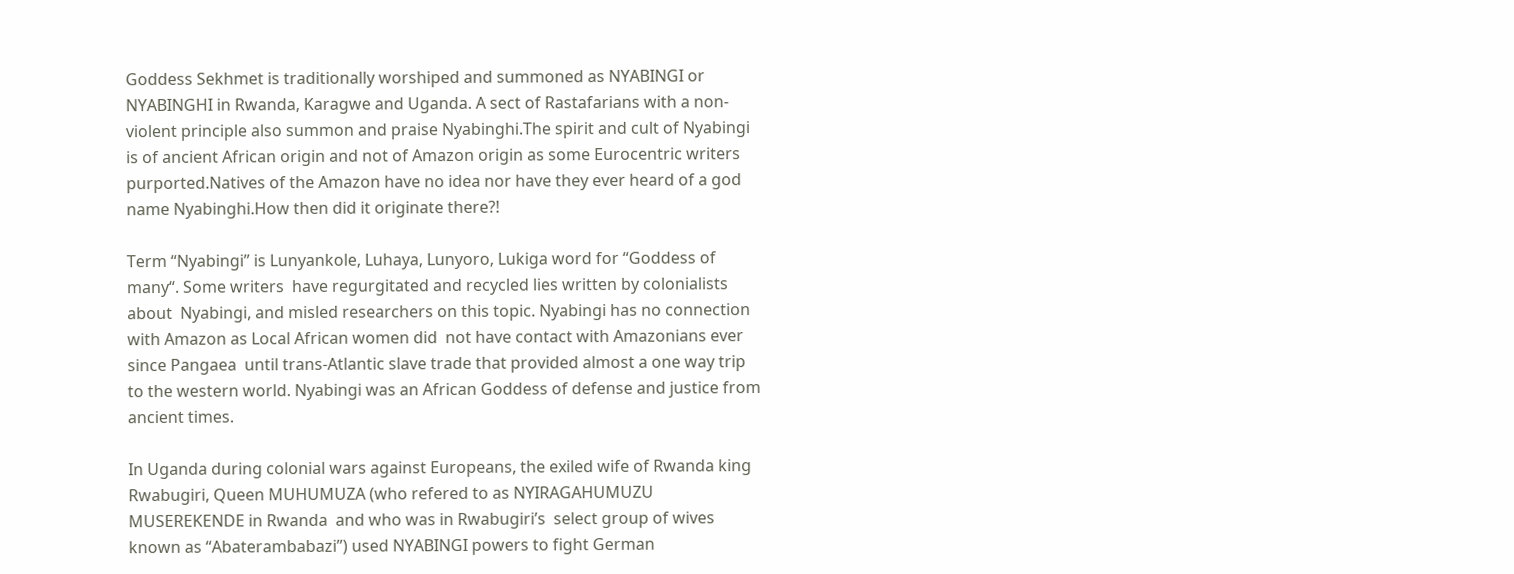Goddess Sekhmet is traditionally worshiped and summoned as NYABINGI or NYABINGHI in Rwanda, Karagwe and Uganda. A sect of Rastafarians with a non-violent principle also summon and praise Nyabinghi.The spirit and cult of Nyabingi is of ancient African origin and not of Amazon origin as some Eurocentric writers  purported.Natives of the Amazon have no idea nor have they ever heard of a god name Nyabinghi.How then did it originate there?!

Term “Nyabingi” is Lunyankole, Luhaya, Lunyoro, Lukiga word for “Goddess of many“. Some writers  have regurgitated and recycled lies written by colonialists about  Nyabingi, and misled researchers on this topic. Nyabingi has no connection with Amazon as Local African women did  not have contact with Amazonians ever since Pangaea  until trans-Atlantic slave trade that provided almost a one way trip to the western world. Nyabingi was an African Goddess of defense and justice from ancient times.

In Uganda during colonial wars against Europeans, the exiled wife of Rwanda king Rwabugiri, Queen MUHUMUZA (who refered to as NYIRAGAHUMUZU MUSEREKENDE in Rwanda  and who was in Rwabugiri’s  select group of wives known as “Abaterambabazi”) used NYABINGI powers to fight German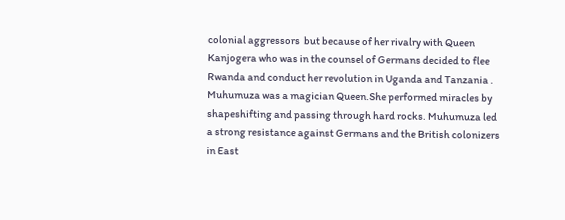colonial aggressors  but because of her rivalry with Queen Kanjogera who was in the counsel of Germans decided to flee Rwanda and conduct her revolution in Uganda and Tanzania . Muhumuza was a magician Queen.She performed miracles by shapeshifting and passing through hard rocks. Muhumuza led a strong resistance against Germans and the British colonizers in East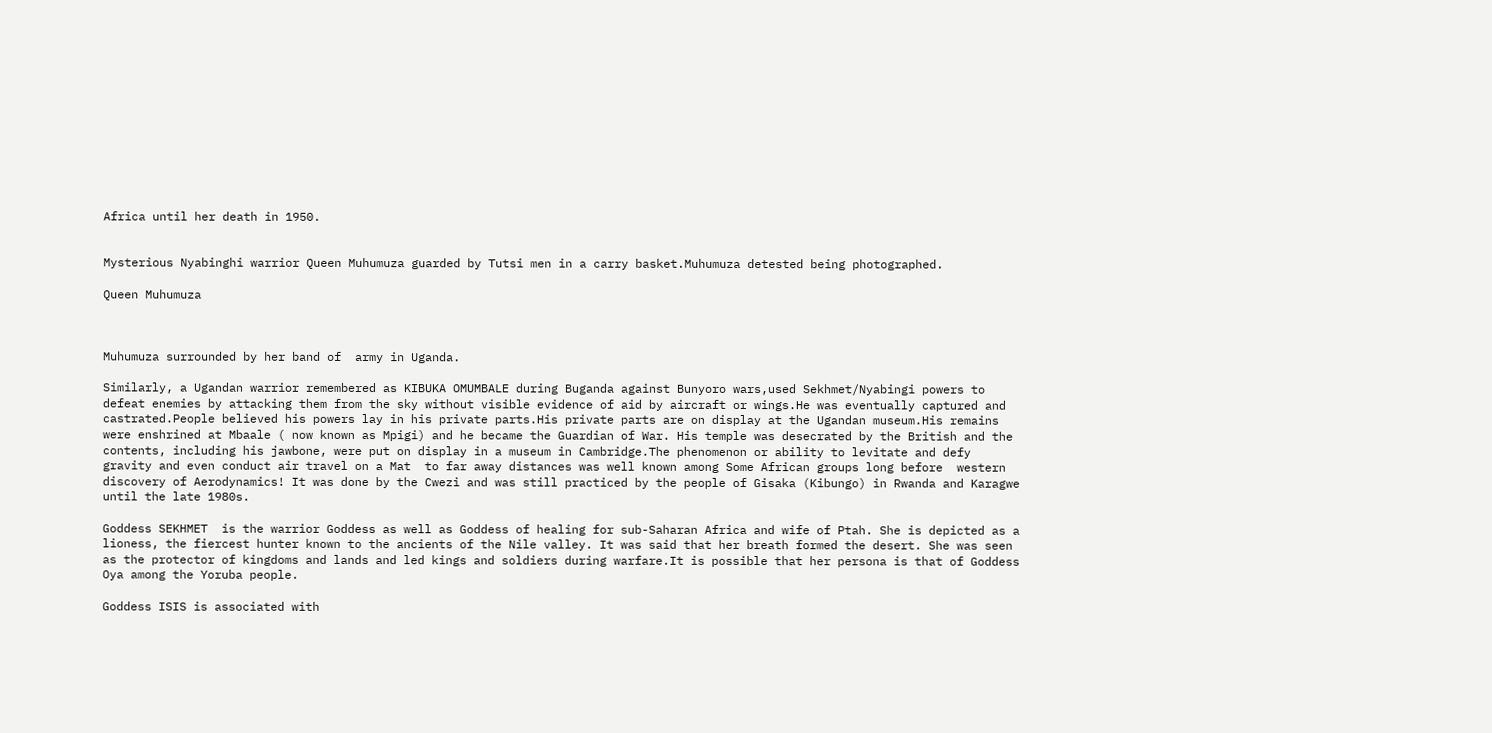Africa until her death in 1950.


Mysterious Nyabinghi warrior Queen Muhumuza guarded by Tutsi men in a carry basket.Muhumuza detested being photographed.

Queen Muhumuza



Muhumuza surrounded by her band of  army in Uganda.

Similarly, a Ugandan warrior remembered as KIBUKA OMUMBALE during Buganda against Bunyoro wars,used Sekhmet/Nyabingi powers to  defeat enemies by attacking them from the sky without visible evidence of aid by aircraft or wings.He was eventually captured and castrated.People believed his powers lay in his private parts.His private parts are on display at the Ugandan museum.His remains were enshrined at Mbaale ( now known as Mpigi) and he became the Guardian of War. His temple was desecrated by the British and the contents, including his jawbone, were put on display in a museum in Cambridge.The phenomenon or ability to levitate and defy gravity and even conduct air travel on a Mat  to far away distances was well known among Some African groups long before  western discovery of Aerodynamics! It was done by the Cwezi and was still practiced by the people of Gisaka (Kibungo) in Rwanda and Karagwe until the late 1980s.

Goddess SEKHMET  is the warrior Goddess as well as Goddess of healing for sub-Saharan Africa and wife of Ptah. She is depicted as a lioness, the fiercest hunter known to the ancients of the Nile valley. It was said that her breath formed the desert. She was seen as the protector of kingdoms and lands and led kings and soldiers during warfare.It is possible that her persona is that of Goddess Oya among the Yoruba people.

Goddess ISIS is associated with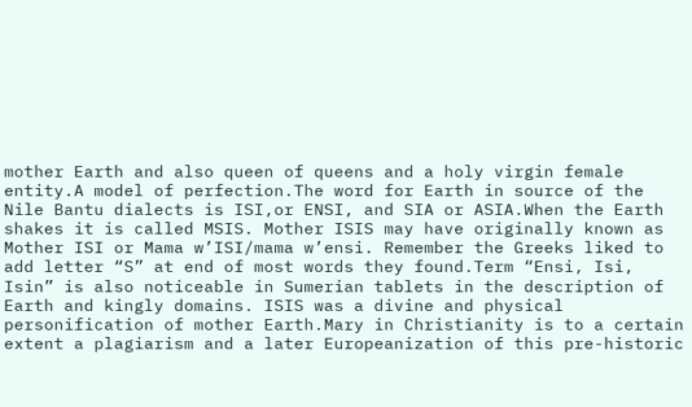mother Earth and also queen of queens and a holy virgin female entity.A model of perfection.The word for Earth in source of the Nile Bantu dialects is ISI,or ENSI, and SIA or ASIA.When the Earth shakes it is called MSIS. Mother ISIS may have originally known as Mother ISI or Mama w’ISI/mama w’ensi. Remember the Greeks liked to add letter “S” at end of most words they found.Term “Ensi, Isi, Isin” is also noticeable in Sumerian tablets in the description of Earth and kingly domains. ISIS was a divine and physical personification of mother Earth.Mary in Christianity is to a certain extent a plagiarism and a later Europeanization of this pre-historic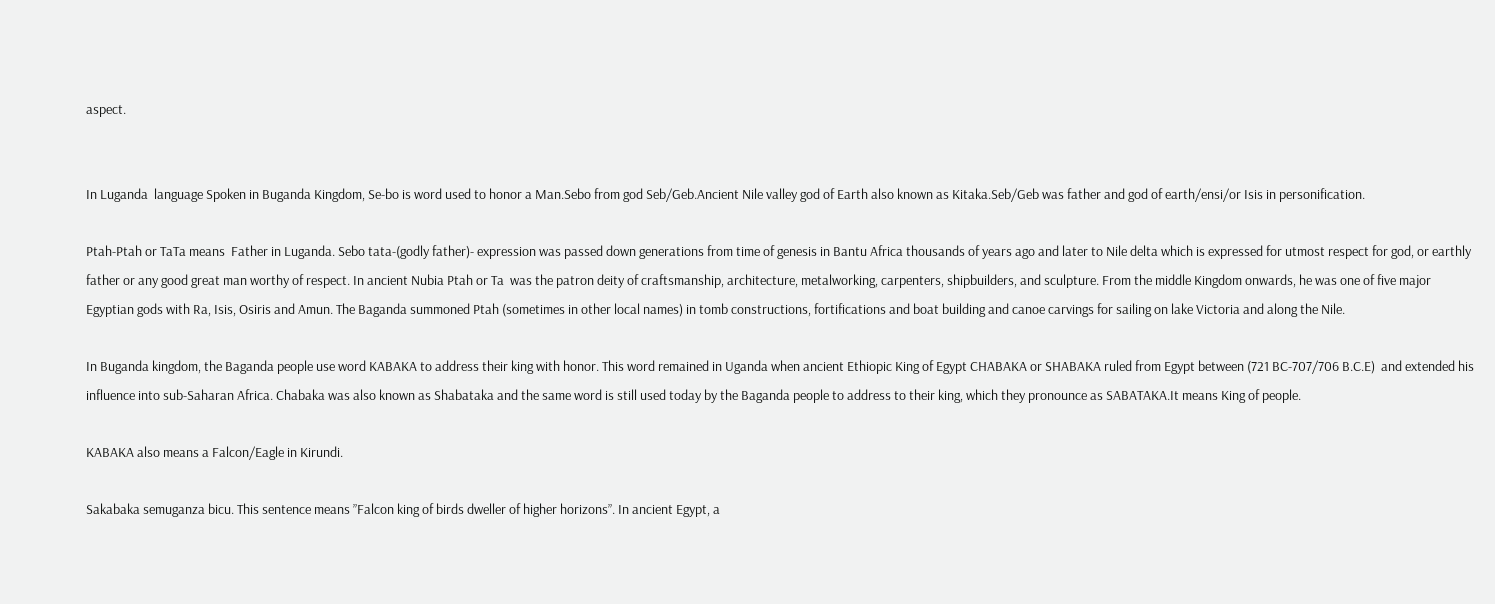aspect.


In Luganda  language Spoken in Buganda Kingdom, Se-bo is word used to honor a Man.Sebo from god Seb/Geb.Ancient Nile valley god of Earth also known as Kitaka.Seb/Geb was father and god of earth/ensi/or Isis in personification.

Ptah-Ptah or TaTa means  Father in Luganda. Sebo tata-(godly father)- expression was passed down generations from time of genesis in Bantu Africa thousands of years ago and later to Nile delta which is expressed for utmost respect for god, or earthly father or any good great man worthy of respect. In ancient Nubia Ptah or Ta  was the patron deity of craftsmanship, architecture, metalworking, carpenters, shipbuilders, and sculpture. From the middle Kingdom onwards, he was one of five major Egyptian gods with Ra, Isis, Osiris and Amun. The Baganda summoned Ptah (sometimes in other local names) in tomb constructions, fortifications and boat building and canoe carvings for sailing on lake Victoria and along the Nile.

In Buganda kingdom, the Baganda people use word KABAKA to address their king with honor. This word remained in Uganda when ancient Ethiopic King of Egypt CHABAKA or SHABAKA ruled from Egypt between (721 BC-707/706 B.C.E)  and extended his influence into sub-Saharan Africa. Chabaka was also known as Shabataka and the same word is still used today by the Baganda people to address to their king, which they pronounce as SABATAKA.It means King of people.

KABAKA also means a Falcon/Eagle in Kirundi.

Sakabaka semuganza bicu. This sentence means ”Falcon king of birds dweller of higher horizons”. In ancient Egypt, a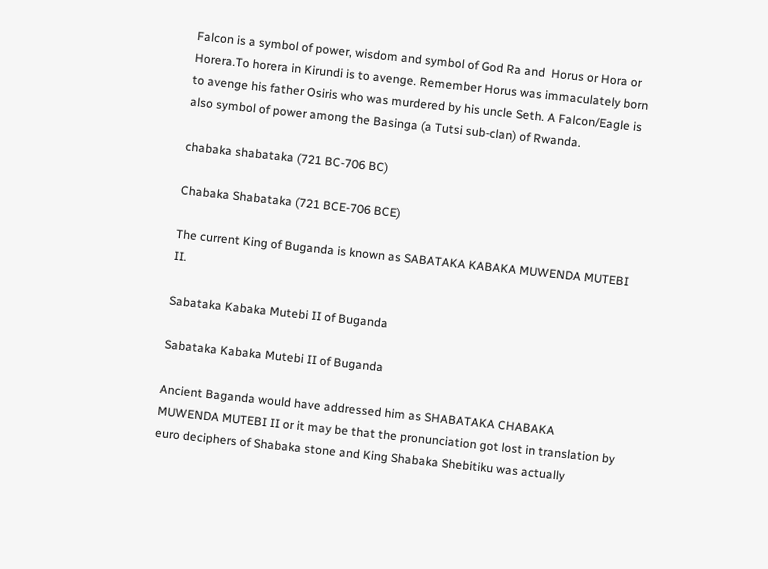Falcon is a symbol of power, wisdom and symbol of God Ra and  Horus or Hora or Horera.To horera in Kirundi is to avenge. Remember Horus was immaculately born to avenge his father Osiris who was murdered by his uncle Seth. A Falcon/Eagle is also symbol of power among the Basinga (a Tutsi sub-clan) of Rwanda.

chabaka shabataka (721 BC-706 BC)

Chabaka Shabataka (721 BCE-706 BCE)

The current King of Buganda is known as SABATAKA KABAKA MUWENDA MUTEBI II.

Sabataka Kabaka Mutebi II of Buganda

Sabataka Kabaka Mutebi II of Buganda

Ancient Baganda would have addressed him as SHABATAKA CHABAKA MUWENDA MUTEBI II or it may be that the pronunciation got lost in translation by euro deciphers of Shabaka stone and King Shabaka Shebitiku was actually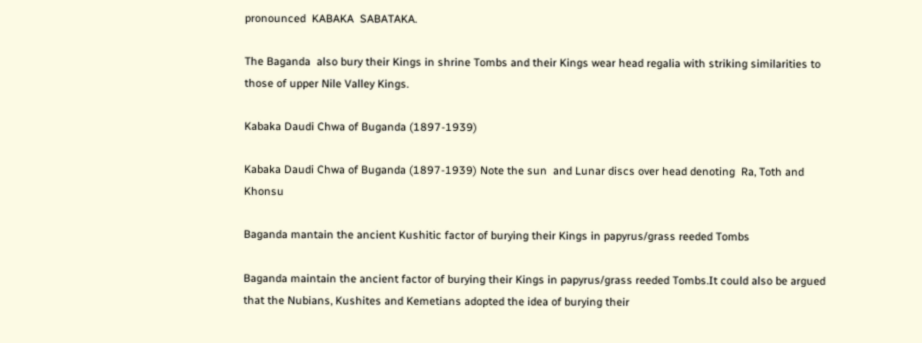pronounced  KABAKA  SABATAKA.

The Baganda  also bury their Kings in shrine Tombs and their Kings wear head regalia with striking similarities to those of upper Nile Valley Kings.

Kabaka Daudi Chwa of Buganda (1897-1939)

Kabaka Daudi Chwa of Buganda (1897-1939) Note the sun  and Lunar discs over head denoting  Ra, Toth and Khonsu

Baganda mantain the ancient Kushitic factor of burying their Kings in papyrus/grass reeded Tombs

Baganda maintain the ancient factor of burying their Kings in papyrus/grass reeded Tombs.It could also be argued that the Nubians, Kushites and Kemetians adopted the idea of burying their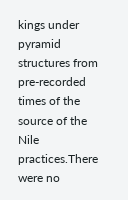kings under pyramid structures from pre-recorded times of the source of the Nile practices.There were no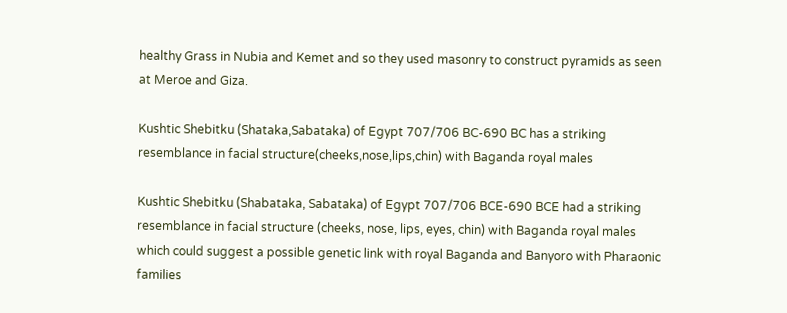healthy Grass in Nubia and Kemet and so they used masonry to construct pyramids as seen at Meroe and Giza.

Kushtic Shebitku (Shataka,Sabataka) of Egypt 707/706 BC-690 BC has a striking resemblance in facial structure(cheeks,nose,lips,chin) with Baganda royal males

Kushtic Shebitku (Shabataka, Sabataka) of Egypt 707/706 BCE-690 BCE had a striking resemblance in facial structure (cheeks, nose, lips, eyes, chin) with Baganda royal males which could suggest a possible genetic link with royal Baganda and Banyoro with Pharaonic families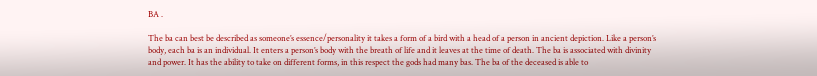BA .

The ba can best be described as someone’s essence/personality it takes a form of a bird with a head of a person in ancient depiction. Like a person’s body, each ba is an individual. It enters a person’s body with the breath of life and it leaves at the time of death. The ba is associated with divinity and power. It has the ability to take on different forms, in this respect the gods had many bas. The ba of the deceased is able to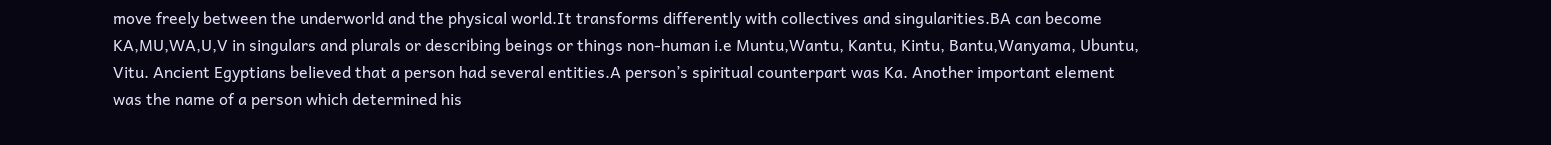move freely between the underworld and the physical world.It transforms differently with collectives and singularities.BA can become KA,MU,WA,U,V in singulars and plurals or describing beings or things non-human i.e Muntu,Wantu, Kantu, Kintu, Bantu,Wanyama, Ubuntu, Vitu. Ancient Egyptians believed that a person had several entities.A person’s spiritual counterpart was Ka. Another important element was the name of a person which determined his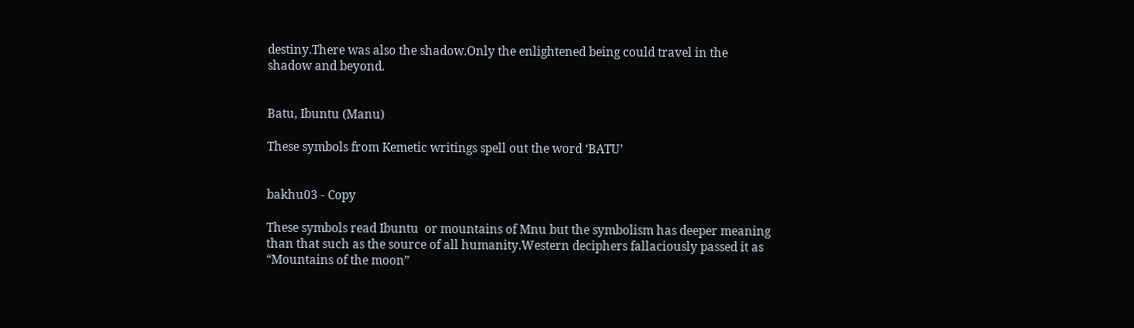destiny.There was also the shadow.Only the enlightened being could travel in the shadow and beyond.


Batu, Ibuntu (Manu)

These symbols from Kemetic writings spell out the word ‘BATU’


bakhu03 - Copy

These symbols read Ibuntu  or mountains of Mnu but the symbolism has deeper meaning than that such as the source of all humanity.Western deciphers fallaciously passed it as “Mountains of the moon”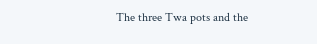The three Twa pots and the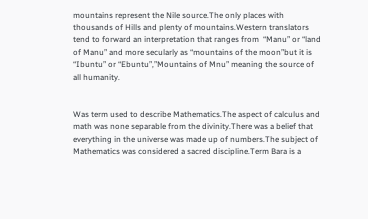mountains represent the Nile source.The only places with thousands of Hills and plenty of mountains.Western translators tend to forward an interpretation that ranges from  “Manu” or “land of Manu” and more secularly as “mountains of the moon”but it is “Ibuntu” or “Ebuntu”,”Mountains of Mnu” meaning the source of  all humanity.


Was term used to describe Mathematics.The aspect of calculus and math was none separable from the divinity.There was a belief that everything in the universe was made up of numbers.The subject of Mathematics was considered a sacred discipline.Term Bara is a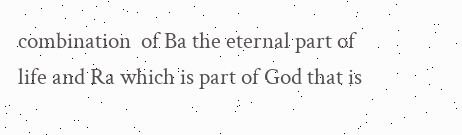combination  of Ba the eternal part of life and Ra which is part of God that is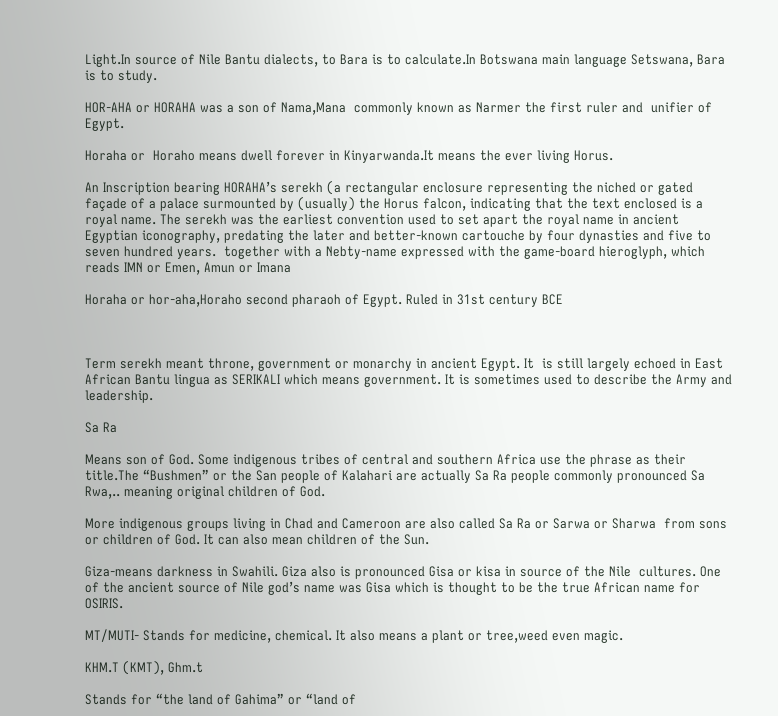Light.In source of Nile Bantu dialects, to Bara is to calculate.In Botswana main language Setswana, Bara is to study.

HOR-AHA or HORAHA was a son of Nama,Mana  commonly known as Narmer the first ruler and  unifier of Egypt.

Horaha or  Horaho means dwell forever in Kinyarwanda.It means the ever living Horus.

An Inscription bearing HORAHA’s serekh (a rectangular enclosure representing the niched or gated façade of a palace surmounted by (usually) the Horus falcon, indicating that the text enclosed is a royal name. The serekh was the earliest convention used to set apart the royal name in ancient Egyptian iconography, predating the later and better-known cartouche by four dynasties and five to seven hundred years.  together with a Nebty-name expressed with the game-board hieroglyph, which reads IMN or Emen, Amun or Imana

Horaha or hor-aha,Horaho second pharaoh of Egypt. Ruled in 31st century BCE



Term serekh meant throne, government or monarchy in ancient Egypt. It  is still largely echoed in East African Bantu lingua as SERIKALI which means government. It is sometimes used to describe the Army and  leadership.

Sa Ra

Means son of God. Some indigenous tribes of central and southern Africa use the phrase as their title.The “Bushmen” or the San people of Kalahari are actually Sa Ra people commonly pronounced Sa Rwa,.. meaning original children of God.

More indigenous groups living in Chad and Cameroon are also called Sa Ra or Sarwa or Sharwa  from sons or children of God. It can also mean children of the Sun.

Giza-means darkness in Swahili. Giza also is pronounced Gisa or kisa in source of the Nile  cultures. One of the ancient source of Nile god’s name was Gisa which is thought to be the true African name for OSIRIS.

MT/MUTI- Stands for medicine, chemical. It also means a plant or tree,weed even magic.

KHM.T (KMT), Ghm.t

Stands for “the land of Gahima” or “land of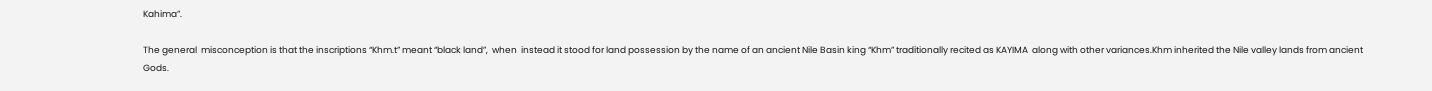Kahima”.

The general  misconception is that the inscriptions “Khm.t” meant “black land”,  when  instead it stood for land possession by the name of an ancient Nile Basin king “Khm” traditionally recited as KAYIMA  along with other variances.Khm inherited the Nile valley lands from ancient Gods.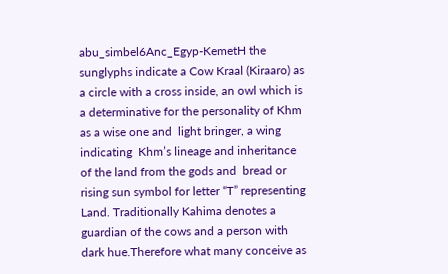abu_simbel6Anc_Egyp-KemetH the sunglyphs indicate a Cow Kraal (Kiraaro) as a circle with a cross inside, an owl which is a determinative for the personality of Khm as a wise one and  light bringer, a wing indicating  Khm’s lineage and inheritance of the land from the gods and  bread or rising sun symbol for letter “T” representing Land. Traditionally Kahima denotes a guardian of the cows and a person with dark hue.Therefore what many conceive as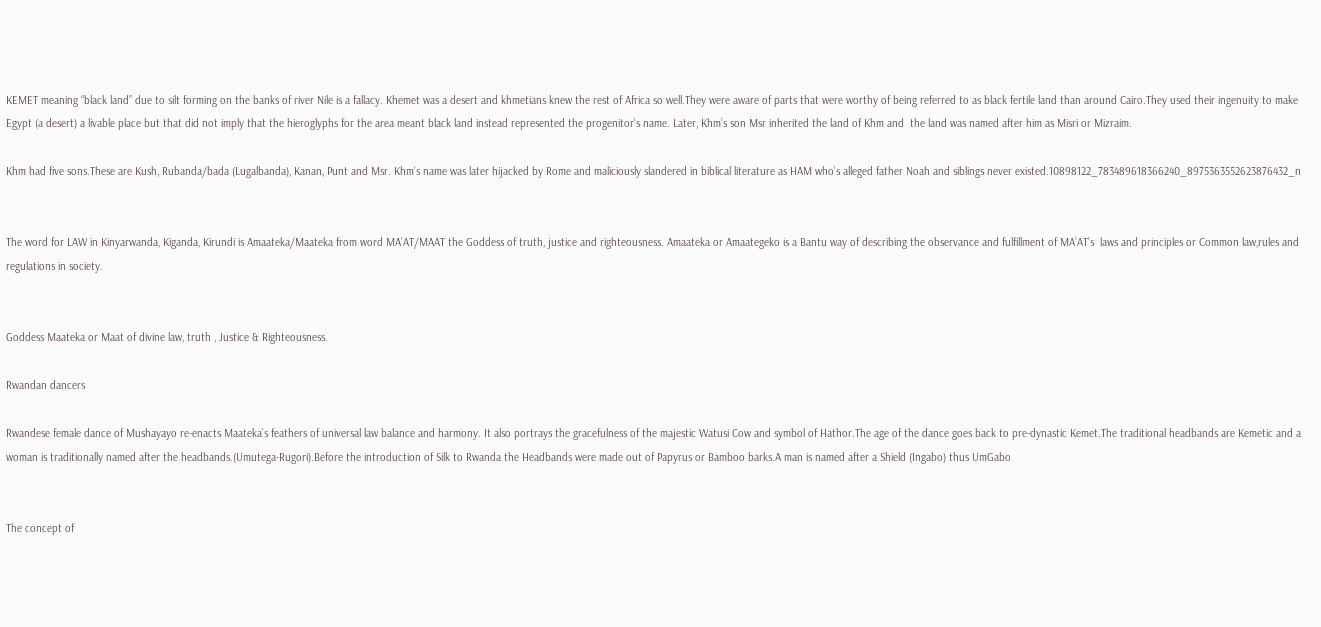KEMET meaning “black land” due to silt forming on the banks of river Nile is a fallacy. Khemet was a desert and khmetians knew the rest of Africa so well.They were aware of parts that were worthy of being referred to as black fertile land than around Cairo.They used their ingenuity to make Egypt (a desert) a livable place but that did not imply that the hieroglyphs for the area meant black land instead represented the progenitor’s name. Later, Khm’s son Msr inherited the land of Khm and  the land was named after him as Misri or Mizraim.

Khm had five sons.These are Kush, Rubanda/bada (Lugalbanda), Kanan, Punt and Msr. Khm’s name was later hijacked by Rome and maliciously slandered in biblical literature as HAM who’s alleged father Noah and siblings never existed.10898122_783489618366240_8975363552623876432_n


The word for LAW in Kinyarwanda, Kiganda, Kirundi is Amaateka/Maateka from word MA’AT/MAAT the Goddess of truth, justice and righteousness. Amaateka or Amaategeko is a Bantu way of describing the observance and fulfillment of MA’AT’s  laws and principles or Common law,rules and regulations in society.


Goddess Maateka or Maat of divine law, truth , Justice & Righteousness.

Rwandan dancers

Rwandese female dance of Mushayayo re-enacts Maateka’s feathers of universal law balance and harmony. It also portrays the gracefulness of the majestic Watusi Cow and symbol of Hathor.The age of the dance goes back to pre-dynastic Kemet.The traditional headbands are Kemetic and a woman is traditionally named after the headbands.(Umutega-Rugori).Before the introduction of Silk to Rwanda the Headbands were made out of Papyrus or Bamboo barks.A man is named after a Shield (Ingabo) thus UmGabo


The concept of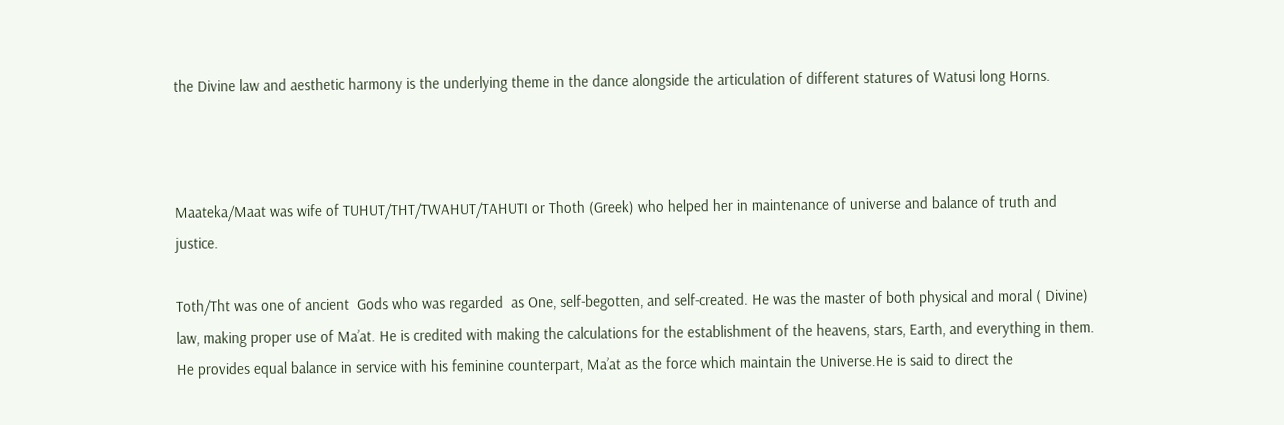the Divine law and aesthetic harmony is the underlying theme in the dance alongside the articulation of different statures of Watusi long Horns.



Maateka/Maat was wife of TUHUT/THT/TWAHUT/TAHUTI or Thoth (Greek) who helped her in maintenance of universe and balance of truth and justice.

Toth/Tht was one of ancient  Gods who was regarded  as One, self-begotten, and self-created. He was the master of both physical and moral ( Divine) law, making proper use of Ma’at. He is credited with making the calculations for the establishment of the heavens, stars, Earth, and everything in them. He provides equal balance in service with his feminine counterpart, Ma’at as the force which maintain the Universe.He is said to direct the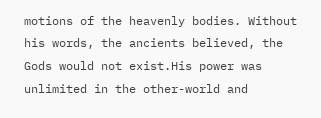motions of the heavenly bodies. Without his words, the ancients believed, the Gods would not exist.His power was unlimited in the other-world and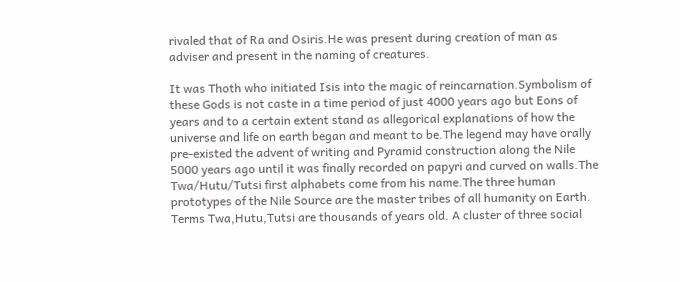rivaled that of Ra and Osiris.He was present during creation of man as adviser and present in the naming of creatures.

It was Thoth who initiated Isis into the magic of reincarnation.Symbolism of these Gods is not caste in a time period of just 4000 years ago but Eons of years and to a certain extent stand as allegorical explanations of how the universe and life on earth began and meant to be.The legend may have orally pre-existed the advent of writing and Pyramid construction along the Nile 5000 years ago until it was finally recorded on papyri and curved on walls.The Twa/Hutu/Tutsi first alphabets come from his name.The three human prototypes of the Nile Source are the master tribes of all humanity on Earth. Terms Twa,Hutu,Tutsi are thousands of years old. A cluster of three social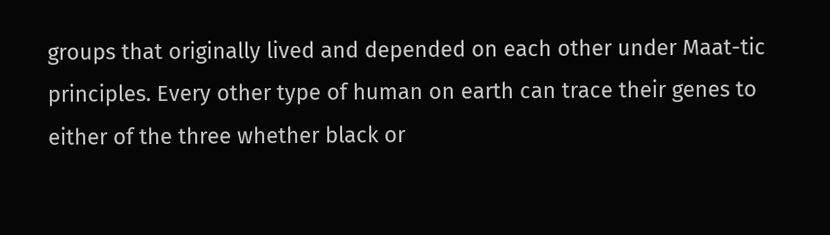groups that originally lived and depended on each other under Maat-tic principles. Every other type of human on earth can trace their genes to either of the three whether black or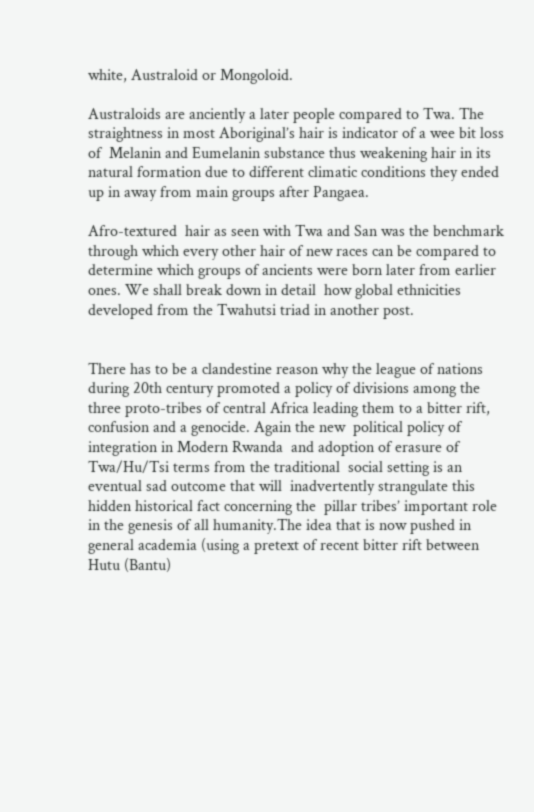white, Australoid or Mongoloid.

Australoids are anciently a later people compared to Twa. The straightness in most Aboriginal’s hair is indicator of a wee bit loss of  Melanin and Eumelanin substance thus weakening hair in its natural formation due to different climatic conditions they ended up in away from main groups after Pangaea.

Afro-textured  hair as seen with Twa and San was the benchmark through which every other hair of new races can be compared to determine which groups of ancients were born later from earlier ones. We shall break down in detail  how global ethnicities developed from the Twahutsi triad in another post.


There has to be a clandestine reason why the league of nations during 20th century promoted a policy of divisions among the three proto-tribes of central Africa leading them to a bitter rift, confusion and a genocide. Again the new  political policy of integration in Modern Rwanda  and adoption of erasure of Twa/Hu/Tsi terms from the traditional  social setting is an eventual sad outcome that will  inadvertently strangulate this hidden historical fact concerning the  pillar tribes’ important role in the genesis of all humanity.The idea that is now pushed in general academia (using a pretext of recent bitter rift between Hutu (Bantu)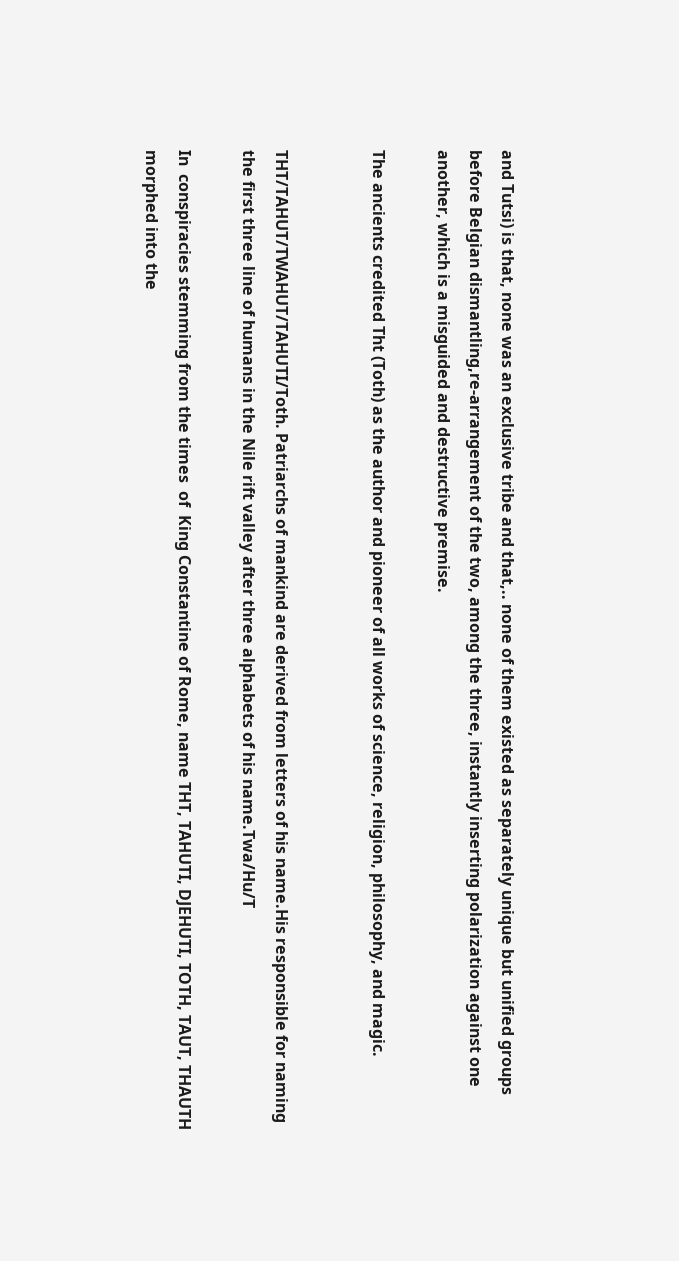and Tutsi) is that, none was an exclusive tribe and that,.. none of them existed as separately unique but unified groups before Belgian dismantling,re-arrangement of the two, among the three, instantly inserting polarization against one another, which is a misguided and destructive premise.

The ancients credited Tht (Toth) as the author and pioneer of all works of science, religion, philosophy, and magic.


THT/TAHUT/TWAHUT/TAHUTI/Toth. Patriarchs of mankind are derived from letters of his name.His responsible for naming the first three line of humans in the Nile rift valley after three alphabets of his name.Twa/Hu/T

In  conspiracies stemming from the times  of  King Constantine of Rome, name THT, TAHUTI, DJEHUTI, TOTH, TAUT, THAUTH morphed into the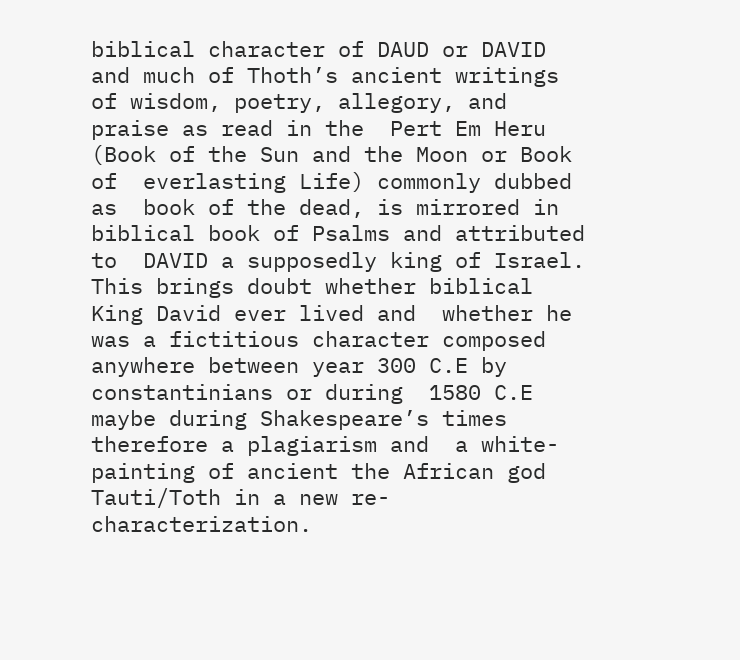biblical character of DAUD or DAVID and much of Thoth’s ancient writings of wisdom, poetry, allegory, and praise as read in the  Pert Em Heru (Book of the Sun and the Moon or Book of  everlasting Life) commonly dubbed as  book of the dead, is mirrored in biblical book of Psalms and attributed to  DAVID a supposedly king of Israel. This brings doubt whether biblical King David ever lived and  whether he was a fictitious character composed  anywhere between year 300 C.E by constantinians or during  1580 C.E  maybe during Shakespeare’s times  therefore a plagiarism and  a white-painting of ancient the African god Tauti/Toth in a new re-characterization.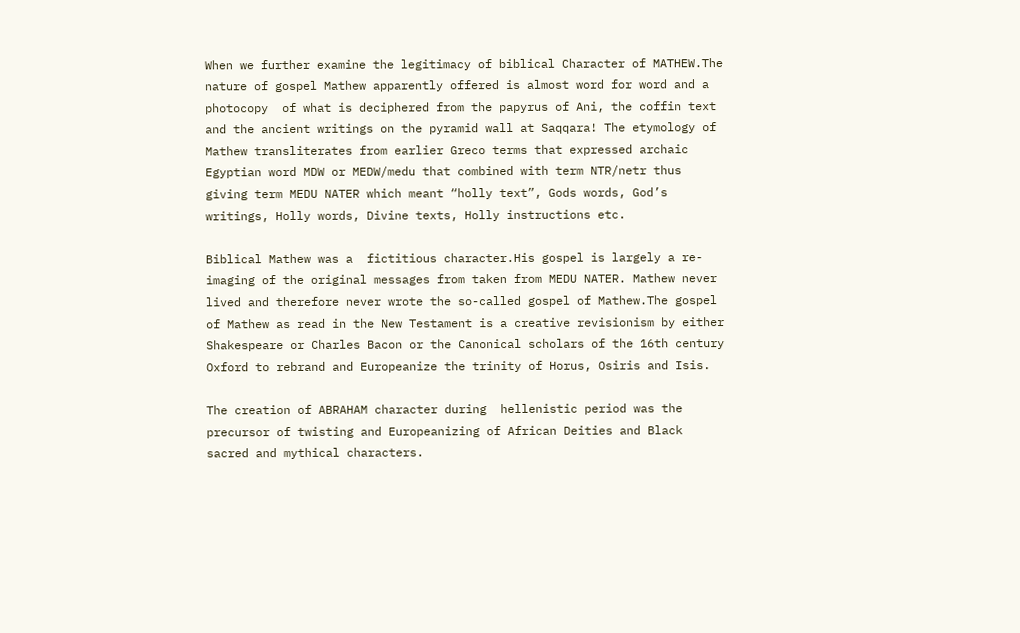When we further examine the legitimacy of biblical Character of MATHEW.The nature of gospel Mathew apparently offered is almost word for word and a  photocopy  of what is deciphered from the papyrus of Ani, the coffin text and the ancient writings on the pyramid wall at Saqqara! The etymology of Mathew transliterates from earlier Greco terms that expressed archaic Egyptian word MDW or MEDW/medu that combined with term NTR/netr thus giving term MEDU NATER which meant “holly text”, Gods words, God’s writings, Holly words, Divine texts, Holly instructions etc.

Biblical Mathew was a  fictitious character.His gospel is largely a re-imaging of the original messages from taken from MEDU NATER. Mathew never lived and therefore never wrote the so-called gospel of Mathew.The gospel of Mathew as read in the New Testament is a creative revisionism by either Shakespeare or Charles Bacon or the Canonical scholars of the 16th century Oxford to rebrand and Europeanize the trinity of Horus, Osiris and Isis.

The creation of ABRAHAM character during  hellenistic period was the  precursor of twisting and Europeanizing of African Deities and Black  sacred and mythical characters.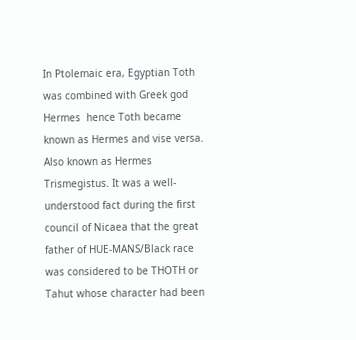In Ptolemaic era, Egyptian Toth was combined with Greek god Hermes  hence Toth became known as Hermes and vise versa. Also known as Hermes Trismegistus. It was a well-understood fact during the first council of Nicaea that the great father of HUE-MANS/Black race was considered to be THOTH or Tahut whose character had been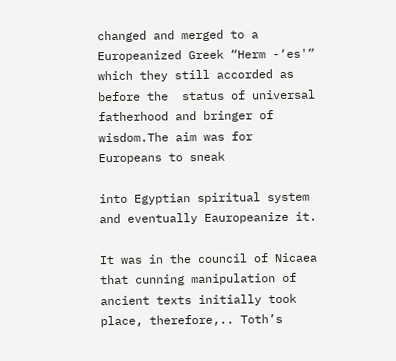changed and merged to a Europeanized Greek “Herm -‘es'” which they still accorded as before the  status of universal fatherhood and bringer of wisdom.The aim was for Europeans to sneak

into Egyptian spiritual system and eventually Eauropeanize it.

It was in the council of Nicaea that cunning manipulation of ancient texts initially took place, therefore,.. Toth’s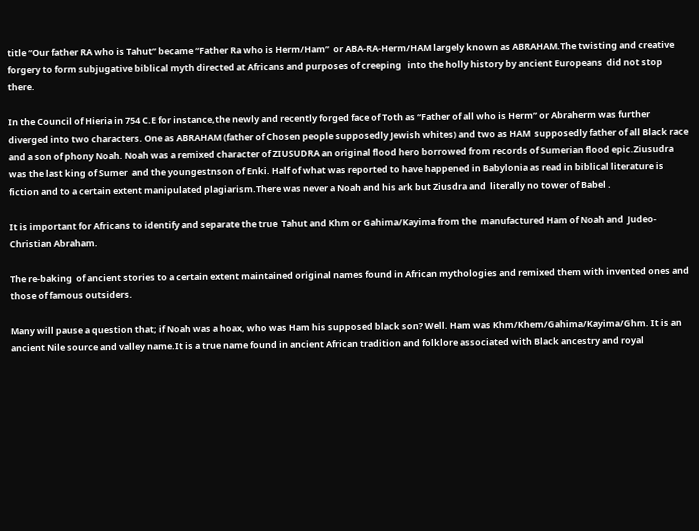title “Our father RA who is Tahut” became “Father Ra who is Herm/Ham”  or ABA-RA-Herm/HAM largely known as ABRAHAM.The twisting and creative forgery to form subjugative biblical myth directed at Africans and purposes of creeping   into the holly history by ancient Europeans  did not stop there.

In the Council of Hieria in 754 C.E for instance,the newly and recently forged face of Toth as “Father of all who is Herm” or Abraherm was further diverged into two characters. One as ABRAHAM (father of Chosen people supposedly Jewish whites) and two as HAM  supposedly father of all Black race and a son of phony Noah. Noah was a remixed character of ZIUSUDRA an original flood hero borrowed from records of Sumerian flood epic.Ziusudra was the last king of Sumer  and the youngestnson of Enki. Half of what was reported to have happened in Babylonia as read in biblical literature is fiction and to a certain extent manipulated plagiarism.There was never a Noah and his ark but Ziusdra and  literally no tower of Babel .

It is important for Africans to identify and separate the true  Tahut and Khm or Gahima/Kayima from the  manufactured Ham of Noah and  Judeo-Christian Abraham.

The re-baking  of ancient stories to a certain extent maintained original names found in African mythologies and remixed them with invented ones and those of famous outsiders.

Many will pause a question that; if Noah was a hoax, who was Ham his supposed black son? Well. Ham was Khm/Khem/Gahima/Kayima/Ghm. It is an ancient Nile source and valley name.It is a true name found in ancient African tradition and folklore associated with Black ancestry and royal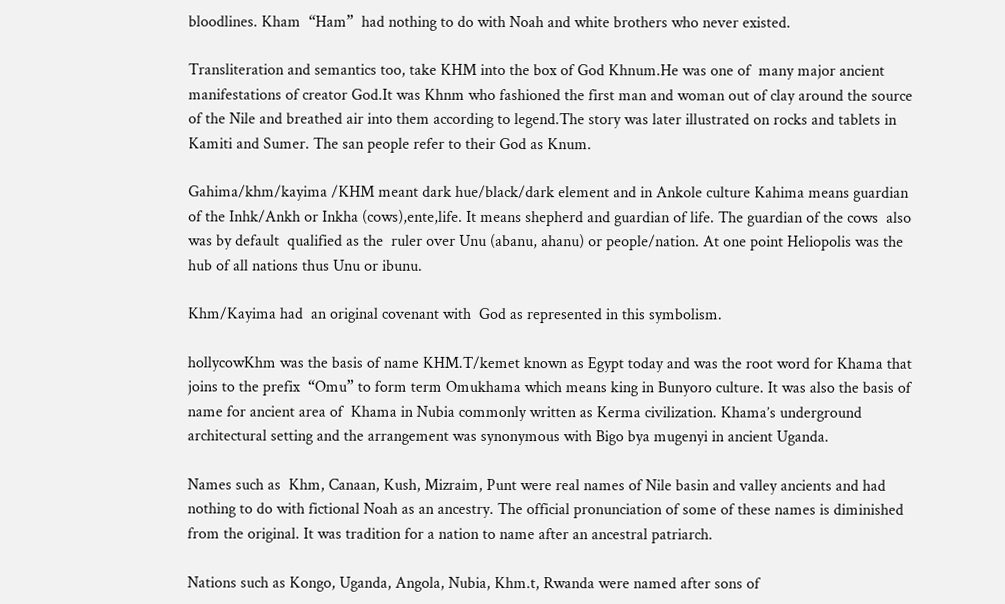bloodlines. Kham  “Ham”  had nothing to do with Noah and white brothers who never existed.

Transliteration and semantics too, take KHM into the box of God Khnum.He was one of  many major ancient manifestations of creator God.It was Khnm who fashioned the first man and woman out of clay around the source of the Nile and breathed air into them according to legend.The story was later illustrated on rocks and tablets in Kamiti and Sumer. The san people refer to their God as Knum.

Gahima/khm/kayima /KHM meant dark hue/black/dark element and in Ankole culture Kahima means guardian of the Inhk/Ankh or Inkha (cows),ente,life. It means shepherd and guardian of life. The guardian of the cows  also was by default  qualified as the  ruler over Unu (abanu, ahanu) or people/nation. At one point Heliopolis was the hub of all nations thus Unu or ibunu.

Khm/Kayima had  an original covenant with  God as represented in this symbolism.

hollycowKhm was the basis of name KHM.T/kemet known as Egypt today and was the root word for Khama that joins to the prefix  “Omu” to form term Omukhama which means king in Bunyoro culture. It was also the basis of name for ancient area of  Khama in Nubia commonly written as Kerma civilization. Khama’s underground architectural setting and the arrangement was synonymous with Bigo bya mugenyi in ancient Uganda.

Names such as  Khm, Canaan, Kush, Mizraim, Punt were real names of Nile basin and valley ancients and had nothing to do with fictional Noah as an ancestry. The official pronunciation of some of these names is diminished from the original. It was tradition for a nation to name after an ancestral patriarch.

Nations such as Kongo, Uganda, Angola, Nubia, Khm.t, Rwanda were named after sons of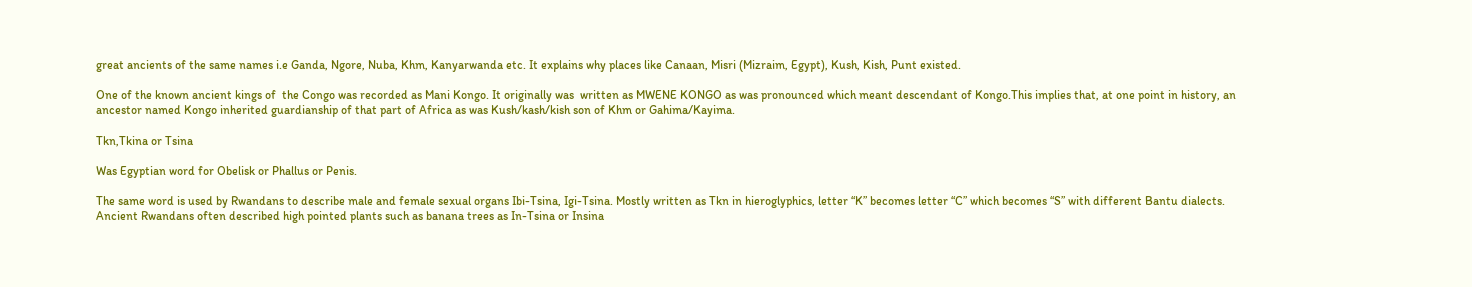great ancients of the same names i.e Ganda, Ngore, Nuba, Khm, Kanyarwanda etc. It explains why places like Canaan, Misri (Mizraim, Egypt), Kush, Kish, Punt existed.

One of the known ancient kings of  the Congo was recorded as Mani Kongo. It originally was  written as MWENE KONGO as was pronounced which meant descendant of Kongo.This implies that, at one point in history, an ancestor named Kongo inherited guardianship of that part of Africa as was Kush/kash/kish son of Khm or Gahima/Kayima.

Tkn,Tkina or Tsina

Was Egyptian word for Obelisk or Phallus or Penis.

The same word is used by Rwandans to describe male and female sexual organs Ibi-Tsina, Igi-Tsina. Mostly written as Tkn in hieroglyphics, letter “K” becomes letter “C” which becomes “S” with different Bantu dialects. Ancient Rwandans often described high pointed plants such as banana trees as In-Tsina or Insina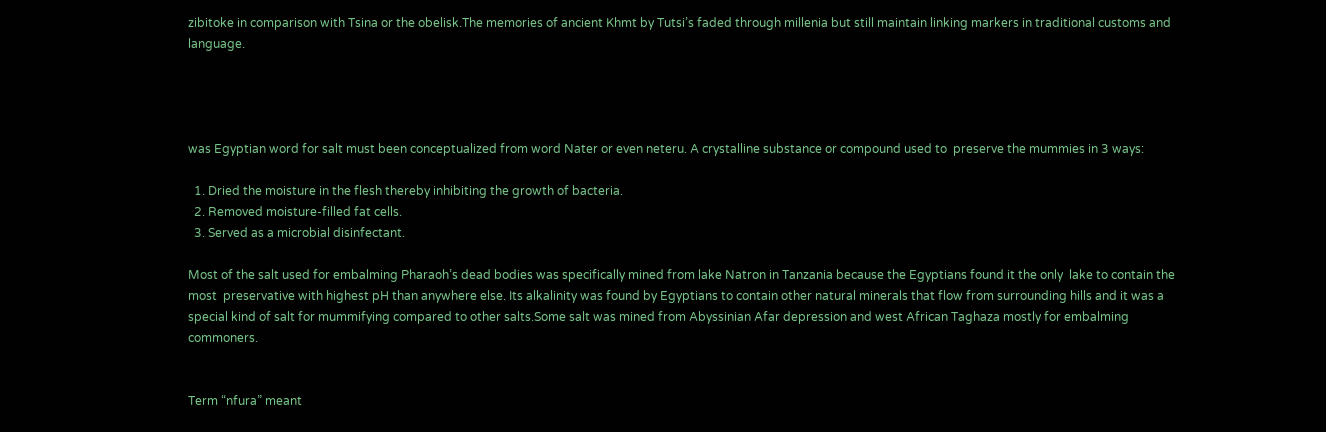zibitoke in comparison with Tsina or the obelisk.The memories of ancient Khmt by Tutsi’s faded through millenia but still maintain linking markers in traditional customs and language.




was Egyptian word for salt must been conceptualized from word Nater or even neteru. A crystalline substance or compound used to  preserve the mummies in 3 ways:

  1. Dried the moisture in the flesh thereby inhibiting the growth of bacteria.
  2. Removed moisture-filled fat cells.
  3. Served as a microbial disinfectant.

Most of the salt used for embalming Pharaoh’s dead bodies was specifically mined from lake Natron in Tanzania because the Egyptians found it the only  lake to contain the most  preservative with highest pH than anywhere else. Its alkalinity was found by Egyptians to contain other natural minerals that flow from surrounding hills and it was a special kind of salt for mummifying compared to other salts.Some salt was mined from Abyssinian Afar depression and west African Taghaza mostly for embalming commoners.


Term “nfura” meant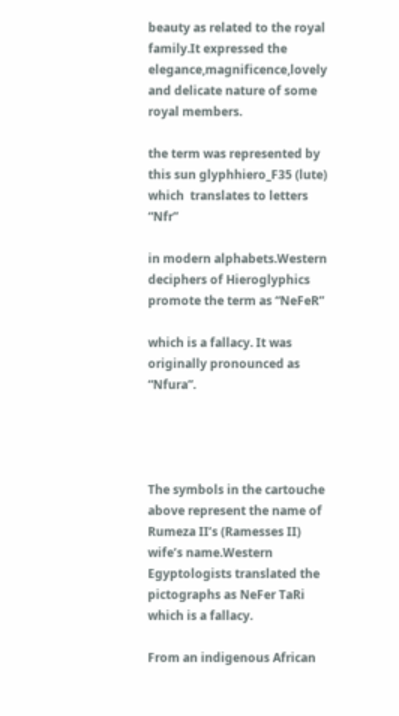beauty as related to the royal family.It expressed the elegance,magnificence,lovely and delicate nature of some royal members.

the term was represented by this sun glyphhiero_F35 (lute) which  translates to letters “Nfr”

in modern alphabets.Western deciphers of Hieroglyphics promote the term as “NeFeR”

which is a fallacy. It was originally pronounced as “Nfura”.




The symbols in the cartouche above represent the name of Rumeza II’s (Ramesses II) wife’s name.Western Egyptologists translated the pictographs as NeFer TaRi which is a fallacy.

From an indigenous African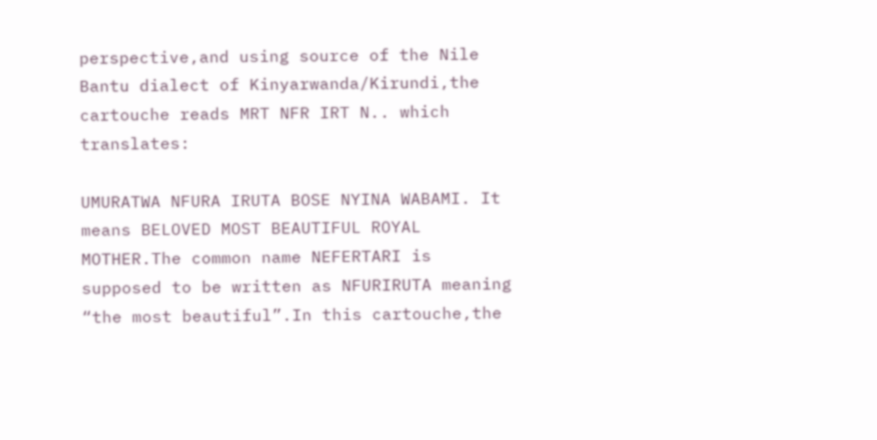perspective,and using source of the Nile Bantu dialect of Kinyarwanda/Kirundi,the cartouche reads MRT NFR IRT N.. which translates:

UMURATWA NFURA IRUTA BOSE NYINA WABAMI. It means BELOVED MOST BEAUTIFUL ROYAL MOTHER.The common name NEFERTARI is supposed to be written as NFURIRUTA meaning “the most beautiful”.In this cartouche,the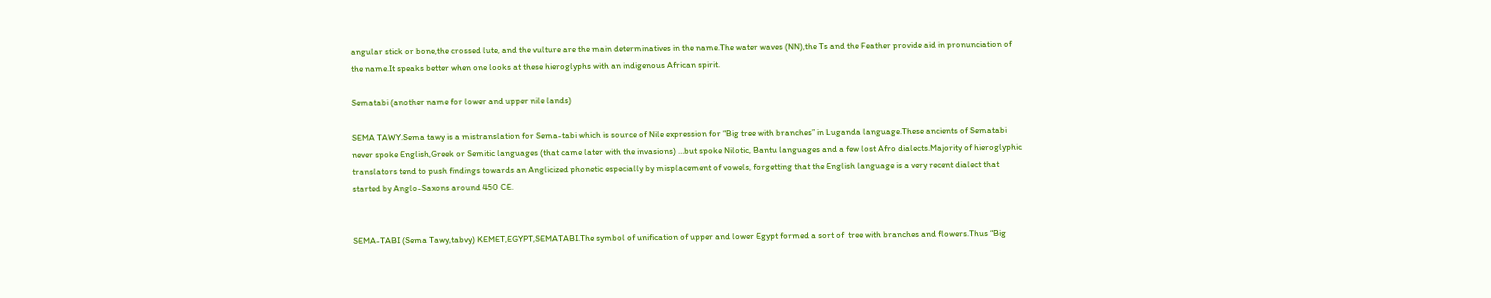angular stick or bone,the crossed lute, and the vulture are the main determinatives in the name.The water waves (NN),the Ts and the Feather provide aid in pronunciation of the name.It speaks better when one looks at these hieroglyphs with an indigenous African spirit.

Sematabi (another name for lower and upper nile lands)

SEMA TAWY.Sema tawy is a mistranslation for Sema-tabi which is source of Nile expression for “Big tree with branches” in Luganda language.These ancients of Sematabi never spoke English,Greek or Semitic languages (that came later with the invasions) …but spoke Nilotic, Bantu languages and a few lost Afro dialects.Majority of hieroglyphic translators tend to push findings towards an Anglicized phonetic especially by misplacement of vowels, forgetting that the English language is a very recent dialect that started by Anglo-Saxons around 450 CE.


SEMA-TABI (Sema Tawy,tabvy) KEMET,EGYPT,SEMATABI.The symbol of unification of upper and lower Egypt formed a sort of  tree with branches and flowers.Thus “Big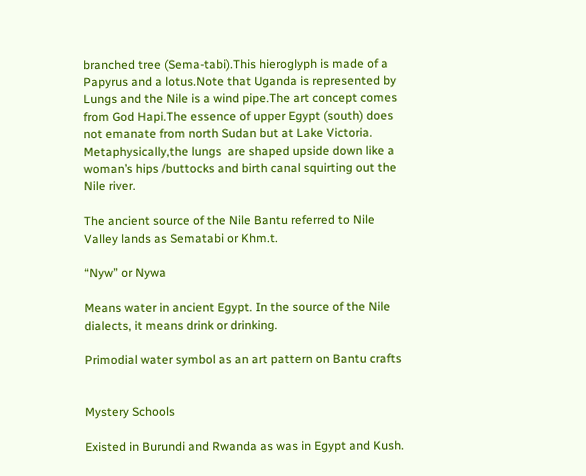branched tree (Sema-tabi).This hieroglyph is made of a Papyrus and a lotus.Note that Uganda is represented by Lungs and the Nile is a wind pipe.The art concept comes from God Hapi.The essence of upper Egypt (south) does  not emanate from north Sudan but at Lake Victoria. Metaphysically,the lungs  are shaped upside down like a woman’s hips /buttocks and birth canal squirting out the Nile river.

The ancient source of the Nile Bantu referred to Nile Valley lands as Sematabi or Khm.t.

“Nyw” or Nywa

Means water in ancient Egypt. In the source of the Nile dialects, it means drink or drinking.

Primodial water symbol as an art pattern on Bantu crafts


Mystery Schools

Existed in Burundi and Rwanda as was in Egypt and Kush.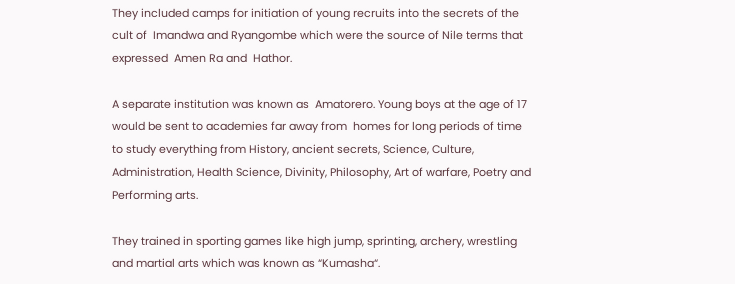They included camps for initiation of young recruits into the secrets of the cult of  Imandwa and Ryangombe which were the source of Nile terms that expressed  Amen Ra and  Hathor.

A separate institution was known as  Amatorero. Young boys at the age of 17 would be sent to academies far away from  homes for long periods of time to study everything from History, ancient secrets, Science, Culture, Administration, Health Science, Divinity, Philosophy, Art of warfare, Poetry and Performing arts.

They trained in sporting games like high jump, sprinting, archery, wrestling and martial arts which was known as “Kumasha“.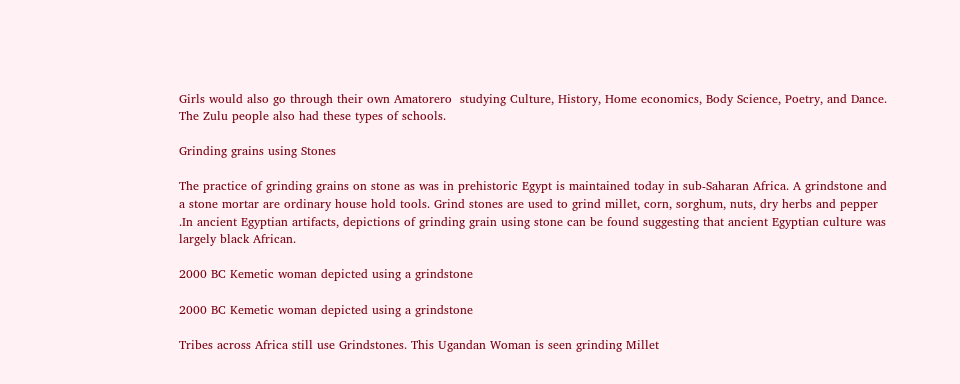Girls would also go through their own Amatorero  studying Culture, History, Home economics, Body Science, Poetry, and Dance. The Zulu people also had these types of schools.

Grinding grains using Stones

The practice of grinding grains on stone as was in prehistoric Egypt is maintained today in sub-Saharan Africa. A grindstone and a stone mortar are ordinary house hold tools. Grind stones are used to grind millet, corn, sorghum, nuts, dry herbs and pepper .In ancient Egyptian artifacts, depictions of grinding grain using stone can be found suggesting that ancient Egyptian culture was largely black African.

2000 BC Kemetic woman depicted using a grindstone

2000 BC Kemetic woman depicted using a grindstone

Tribes across Africa still use Grindstones. This Ugandan Woman is seen grinding Millet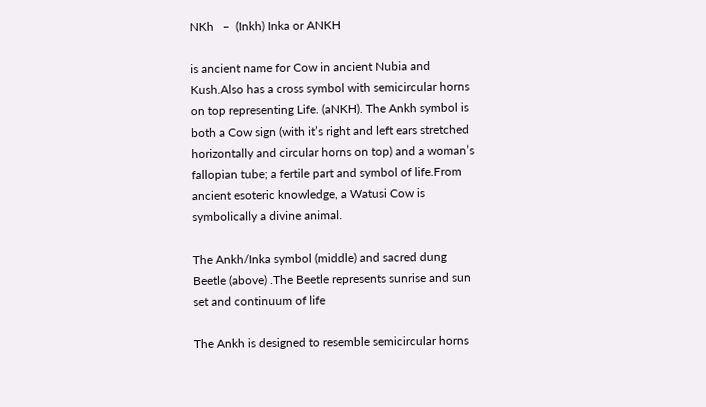NKh   –  (Inkh) Inka or ANKH

is ancient name for Cow in ancient Nubia and Kush.Also has a cross symbol with semicircular horns on top representing Life. (aNKH). The Ankh symbol is both a Cow sign (with it’s right and left ears stretched horizontally and circular horns on top) and a woman’s fallopian tube; a fertile part and symbol of life.From ancient esoteric knowledge, a Watusi Cow is  symbolically a divine animal.

The Ankh/Inka symbol (middle) and sacred dung Beetle (above) .The Beetle represents sunrise and sun set and continuum of life

The Ankh is designed to resemble semicircular horns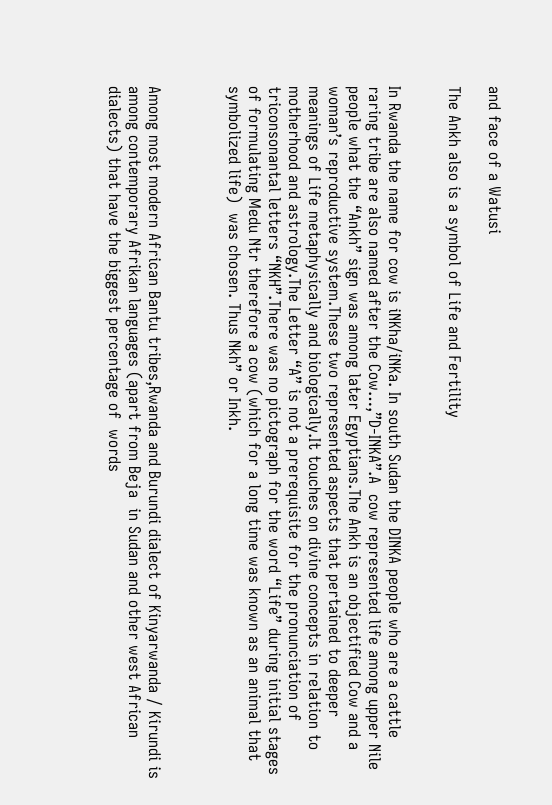and face of a Watusi

The Ankh also is a symbol of Life and Fertility


In Rwanda the name for cow is iNKha/iNKa. In south Sudan the DINKA people who are a cattle raring tribe are also named after the Cow…,”D-INKA”.A  cow represented life among upper Nile people what the “Ankh” sign was among later Egyptians.The Ankh is an objectified Cow and a woman’s reproductive system.These two represented aspects that pertained to deeper meanings of Life metaphysically and biologically.It touches on divine concepts in relation to motherhood and astrology.The Letter “A” is not a prerequisite for the pronunciation of triconsonantal letters “NKH”.There was no pictograph for the word “Life” during initial stages of formulating Medu Ntr therefore a cow (which for a long time was known as an animal that symbolized life)  was chosen. Thus Nkh” or Inkh.



Among most modern African Bantu tribes,Rwanda and Burundi dialect of Kinyarwanda / Kirundi is among contemporary Afrikan languages (apart from Beja  in Sudan and other west African dialects) that have the biggest percentage of  words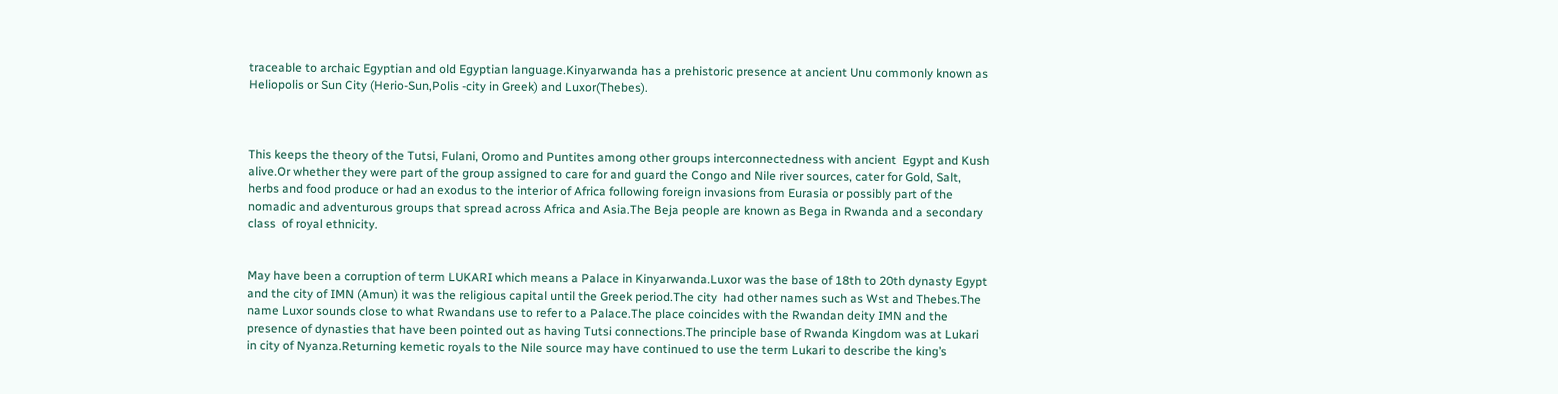traceable to archaic Egyptian and old Egyptian language.Kinyarwanda has a prehistoric presence at ancient Unu commonly known as Heliopolis or Sun City (Herio-Sun,Polis -city in Greek) and Luxor(Thebes).



This keeps the theory of the Tutsi, Fulani, Oromo and Puntites among other groups interconnectedness with ancient  Egypt and Kush alive.Or whether they were part of the group assigned to care for and guard the Congo and Nile river sources, cater for Gold, Salt, herbs and food produce or had an exodus to the interior of Africa following foreign invasions from Eurasia or possibly part of the nomadic and adventurous groups that spread across Africa and Asia.The Beja people are known as Bega in Rwanda and a secondary class  of royal ethnicity.


May have been a corruption of term LUKARI which means a Palace in Kinyarwanda.Luxor was the base of 18th to 20th dynasty Egypt and the city of IMN (Amun) it was the religious capital until the Greek period.The city  had other names such as Wst and Thebes.The name Luxor sounds close to what Rwandans use to refer to a Palace.The place coincides with the Rwandan deity IMN and the presence of dynasties that have been pointed out as having Tutsi connections.The principle base of Rwanda Kingdom was at Lukari in city of Nyanza.Returning kemetic royals to the Nile source may have continued to use the term Lukari to describe the king’s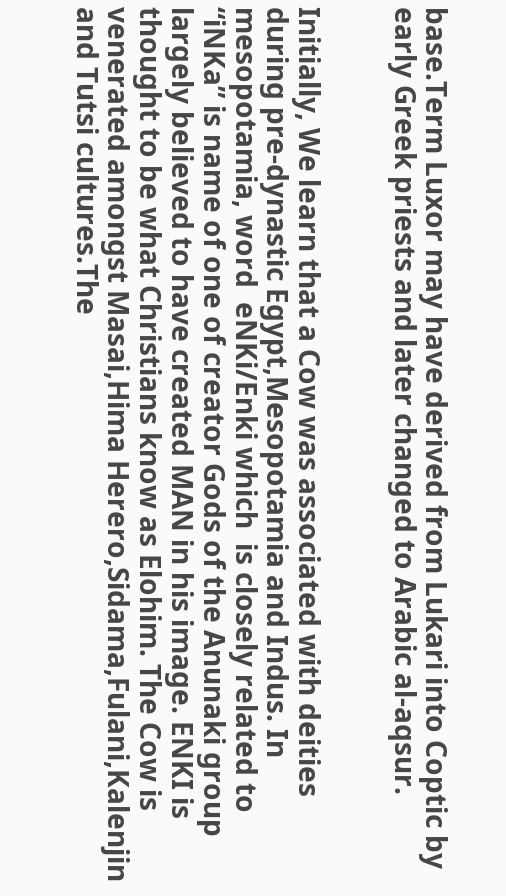base.Term Luxor may have derived from Lukari into Coptic by early Greek priests and later changed to Arabic al-aqsur.


Initially, We learn that a Cow was associated with deities during pre-dynastic Egypt,Mesopotamia and Indus. In mesopotamia, word  eNKi/Enki which  is closely related to “iNKa” is name of one of creator Gods of the Anunaki group largely believed to have created MAN in his image. ENKI is thought to be what Christians know as Elohim. The Cow is venerated amongst Masai,Hima Herero,Sidama,Fulani,Kalenjin and Tutsi cultures.The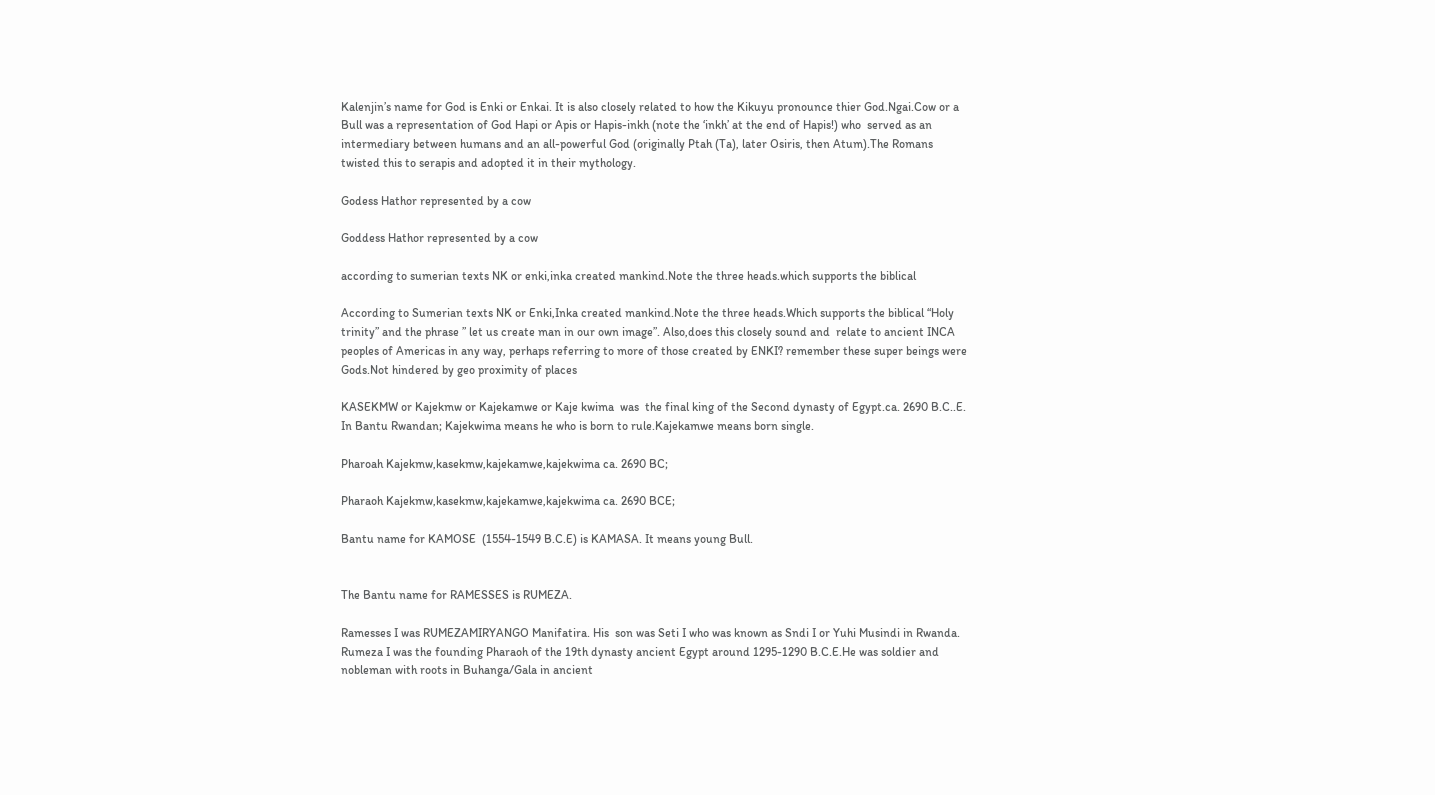Kalenjin’s name for God is Enki or Enkai. It is also closely related to how the Kikuyu pronounce thier God.Ngai.Cow or a Bull was a representation of God Hapi or Apis or Hapis-inkh (note the ‘inkh’ at the end of Hapis!) who  served as an intermediary between humans and an all-powerful God (originally Ptah (Ta), later Osiris, then Atum).The Romans twisted this to serapis and adopted it in their mythology.

Godess Hathor represented by a cow

Goddess Hathor represented by a cow

according to sumerian texts NK or enki,inka created mankind.Note the three heads.which supports the biblical

According to Sumerian texts NK or Enki,Inka created mankind.Note the three heads.Which supports the biblical “Holy trinity” and the phrase ” let us create man in our own image”. Also,does this closely sound and  relate to ancient INCA peoples of Americas in any way, perhaps referring to more of those created by ENKI? remember these super beings were Gods.Not hindered by geo proximity of places

KASEKMW or Kajekmw or Kajekamwe or Kaje kwima  was  the final king of the Second dynasty of Egypt.ca. 2690 B.C..E. In Bantu Rwandan; Kajekwima means he who is born to rule.Kajekamwe means born single.

Pharoah Kajekmw,kasekmw,kajekamwe,kajekwima ca. 2690 BC;

Pharaoh Kajekmw,kasekmw,kajekamwe,kajekwima ca. 2690 BCE;

Bantu name for KAMOSE  (1554-1549 B.C.E) is KAMASA. It means young Bull.


The Bantu name for RAMESSES is RUMEZA.

Ramesses I was RUMEZAMIRYANGO Manifatira. His  son was Seti I who was known as Sndi I or Yuhi Musindi in Rwanda. Rumeza I was the founding Pharaoh of the 19th dynasty ancient Egypt around 1295-1290 B.C.E.He was soldier and nobleman with roots in Buhanga/Gala in ancient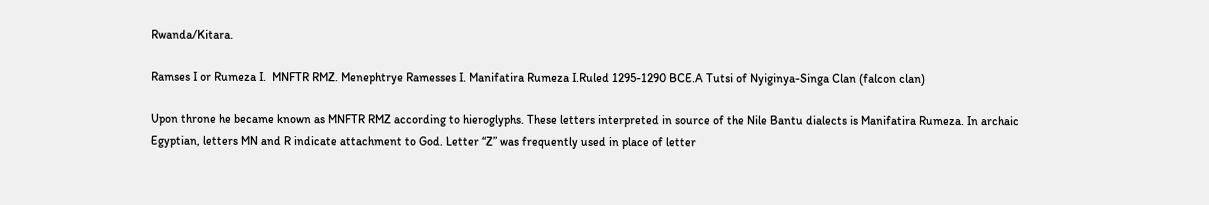Rwanda/Kitara.

Ramses I or Rumeza I.  MNFTR RMZ. Menephtrye Ramesses I. Manifatira Rumeza I.Ruled 1295-1290 BCE.A Tutsi of Nyiginya-Singa Clan (falcon clan)

Upon throne he became known as MNFTR RMZ according to hieroglyphs. These letters interpreted in source of the Nile Bantu dialects is Manifatira Rumeza. In archaic Egyptian, letters MN and R indicate attachment to God. Letter “Z” was frequently used in place of letter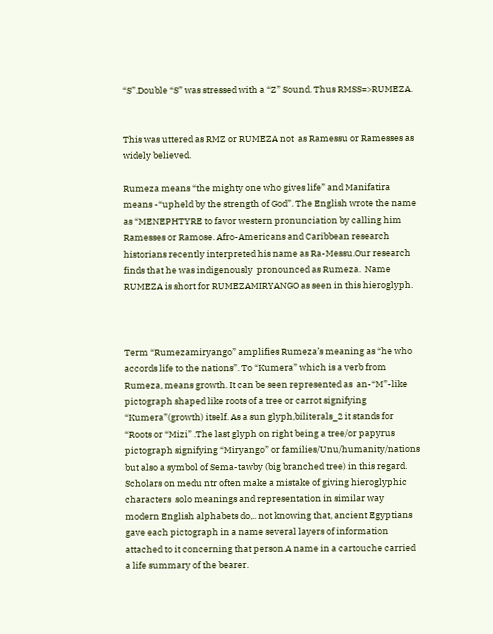“S”.Double “S” was stressed with a “Z” Sound. Thus RMSS=>RUMEZA.


This was uttered as RMZ or RUMEZA not  as Ramessu or Ramesses as widely believed.

Rumeza means “the mighty one who gives life” and Manifatira means -“upheld by the strength of God”. The English wrote the name as “MENEPHTYRE to favor western pronunciation by calling him Ramesses or Ramose. Afro-Americans and Caribbean research historians recently interpreted his name as Ra-Messu.Our research finds that he was indigenously  pronounced as Rumeza.  Name RUMEZA is short for RUMEZAMIRYANGO as seen in this hieroglyph.



Term “Rumezamiryango” amplifies Rumeza’s meaning as “he who accords life to the nations”. To “Kumera” which is a verb from Rumeza, means growth. It can be seen represented as  an-“M”-like pictograph shaped like roots of a tree or carrot signifying “Kumera”(growth) itself. As a sun glyph,biliterals_2 it stands for “Roots or “Mizi” .The last glyph on right being a tree/or papyrus pictograph signifying “Miryango” or families/Unu/humanity/nations but also a symbol of Sema-tawby (big branched tree) in this regard. Scholars on medu ntr often make a mistake of giving hieroglyphic characters  solo meanings and representation in similar way  modern English alphabets do,.. not knowing that, ancient Egyptians gave each pictograph in a name several layers of information attached to it concerning that person.A name in a cartouche carried a life summary of the bearer.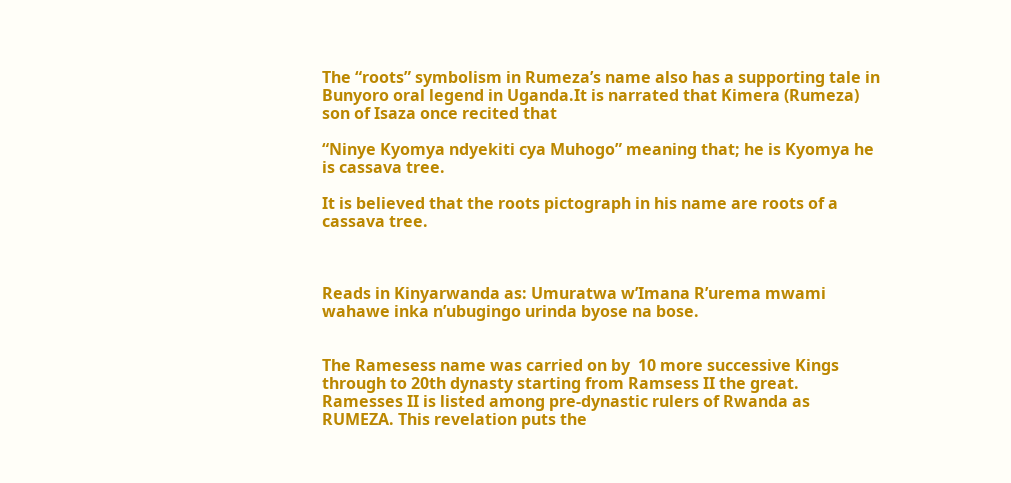The “roots” symbolism in Rumeza’s name also has a supporting tale in Bunyoro oral legend in Uganda.It is narrated that Kimera (Rumeza) son of Isaza once recited that

“Ninye Kyomya ndyekiti cya Muhogo” meaning that; he is Kyomya he is cassava tree.

It is believed that the roots pictograph in his name are roots of a cassava tree.



Reads in Kinyarwanda as: Umuratwa w’Imana R’urema mwami wahawe inka n’ubugingo urinda byose na bose.


The Ramesess name was carried on by  10 more successive Kings through to 20th dynasty starting from Ramsess II the great. Ramesses II is listed among pre-dynastic rulers of Rwanda as  RUMEZA. This revelation puts the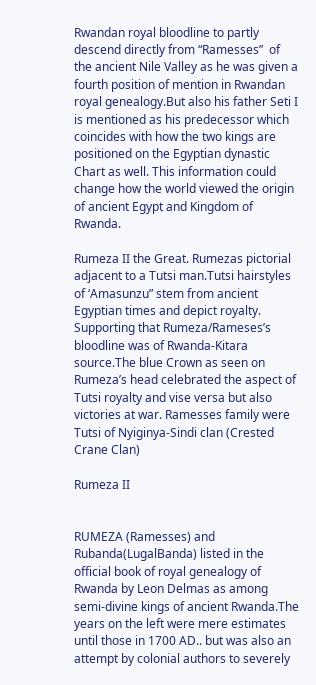Rwandan royal bloodline to partly  descend directly from “Ramesses”  of the ancient Nile Valley as he was given a fourth position of mention in Rwandan royal genealogy.But also his father Seti I is mentioned as his predecessor which coincides with how the two kings are positioned on the Egyptian dynastic Chart as well. This information could change how the world viewed the origin of ancient Egypt and Kingdom of Rwanda.

Rumeza II the Great. Rumezas pictorial adjacent to a Tutsi man.Tutsi hairstyles of ‘Amasunzu” stem from ancient Egyptian times and depict royalty. Supporting that Rumeza/Rameses’s bloodline was of Rwanda-Kitara source.The blue Crown as seen on Rumeza’s head celebrated the aspect of  Tutsi royalty and vise versa but also victories at war. Ramesses family were Tutsi of Nyiginya-Sindi clan (Crested Crane Clan)

Rumeza II


RUMEZA (Ramesses) and Rubanda(LugalBanda) listed in the official book of royal genealogy of Rwanda by Leon Delmas as among semi-divine kings of ancient Rwanda.The years on the left were mere estimates until those in 1700 AD.. but was also an attempt by colonial authors to severely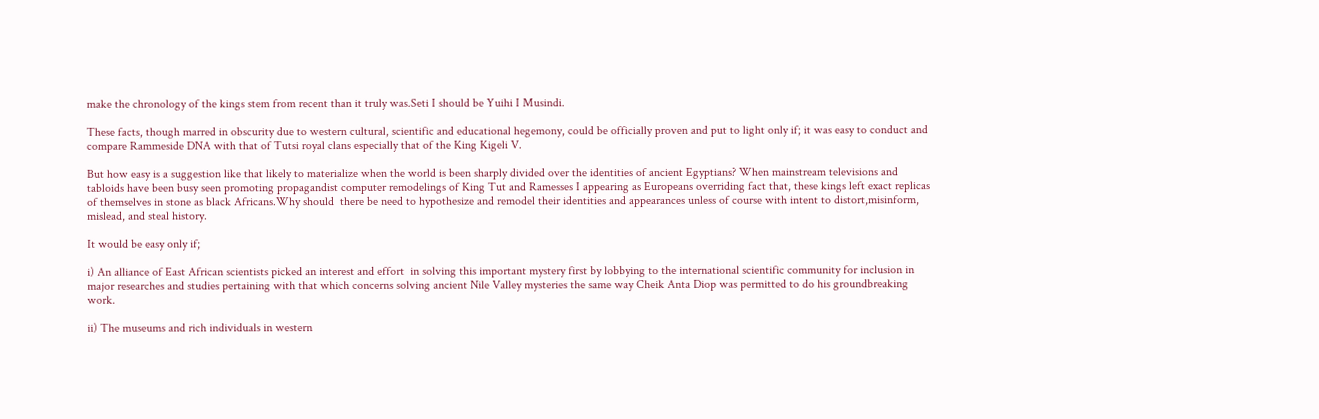make the chronology of the kings stem from recent than it truly was.Seti I should be Yuihi I Musindi.

These facts, though marred in obscurity due to western cultural, scientific and educational hegemony, could be officially proven and put to light only if; it was easy to conduct and compare Rammeside DNA with that of Tutsi royal clans especially that of the King Kigeli V.

But how easy is a suggestion like that likely to materialize when the world is been sharply divided over the identities of ancient Egyptians? When mainstream televisions and tabloids have been busy seen promoting propagandist computer remodelings of King Tut and Ramesses I appearing as Europeans overriding fact that, these kings left exact replicas of themselves in stone as black Africans.Why should  there be need to hypothesize and remodel their identities and appearances unless of course with intent to distort,misinform, mislead, and steal history.

It would be easy only if;

i) An alliance of East African scientists picked an interest and effort  in solving this important mystery first by lobbying to the international scientific community for inclusion in major researches and studies pertaining with that which concerns solving ancient Nile Valley mysteries the same way Cheik Anta Diop was permitted to do his groundbreaking work.

ii) The museums and rich individuals in western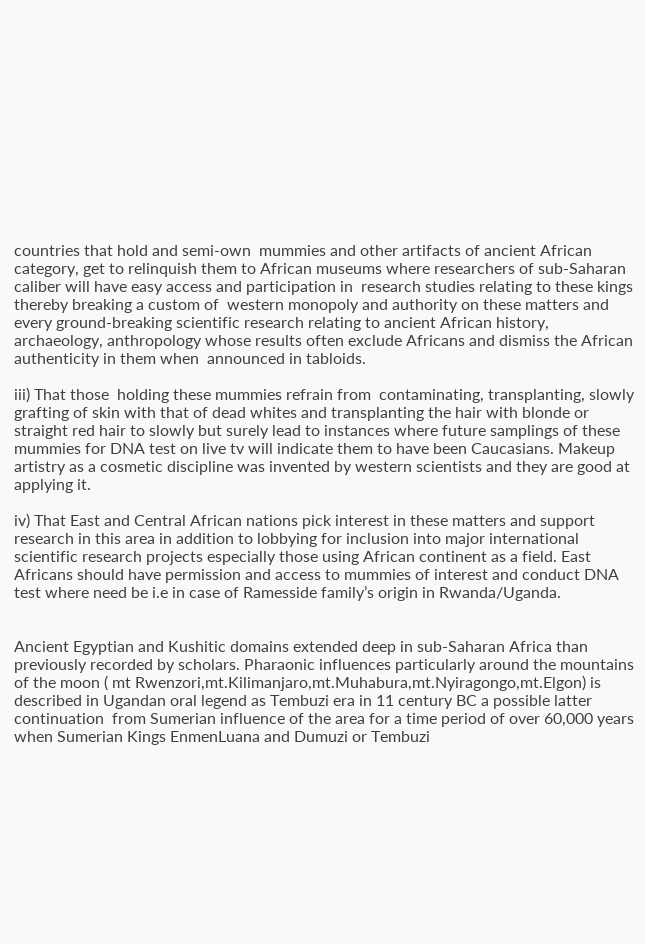countries that hold and semi-own  mummies and other artifacts of ancient African category, get to relinquish them to African museums where researchers of sub-Saharan caliber will have easy access and participation in  research studies relating to these kings thereby breaking a custom of  western monopoly and authority on these matters and every ground-breaking scientific research relating to ancient African history, archaeology, anthropology whose results often exclude Africans and dismiss the African authenticity in them when  announced in tabloids.

iii) That those  holding these mummies refrain from  contaminating, transplanting, slowly   grafting of skin with that of dead whites and transplanting the hair with blonde or straight red hair to slowly but surely lead to instances where future samplings of these mummies for DNA test on live tv will indicate them to have been Caucasians. Makeup artistry as a cosmetic discipline was invented by western scientists and they are good at applying it.

iv) That East and Central African nations pick interest in these matters and support research in this area in addition to lobbying for inclusion into major international scientific research projects especially those using African continent as a field. East Africans should have permission and access to mummies of interest and conduct DNA test where need be i.e in case of Ramesside family’s origin in Rwanda/Uganda.


Ancient Egyptian and Kushitic domains extended deep in sub-Saharan Africa than previously recorded by scholars. Pharaonic influences particularly around the mountains of the moon ( mt Rwenzori,mt.Kilimanjaro,mt.Muhabura,mt.Nyiragongo,mt.Elgon) is described in Ugandan oral legend as Tembuzi era in 11 century BC a possible latter continuation  from Sumerian influence of the area for a time period of over 60,000 years when Sumerian Kings EnmenLuana and Dumuzi or Tembuzi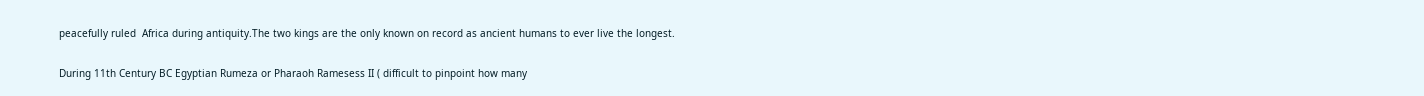peacefully ruled  Africa during antiquity.The two kings are the only known on record as ancient humans to ever live the longest.

During 11th Century BC Egyptian Rumeza or Pharaoh Ramesess II ( difficult to pinpoint how many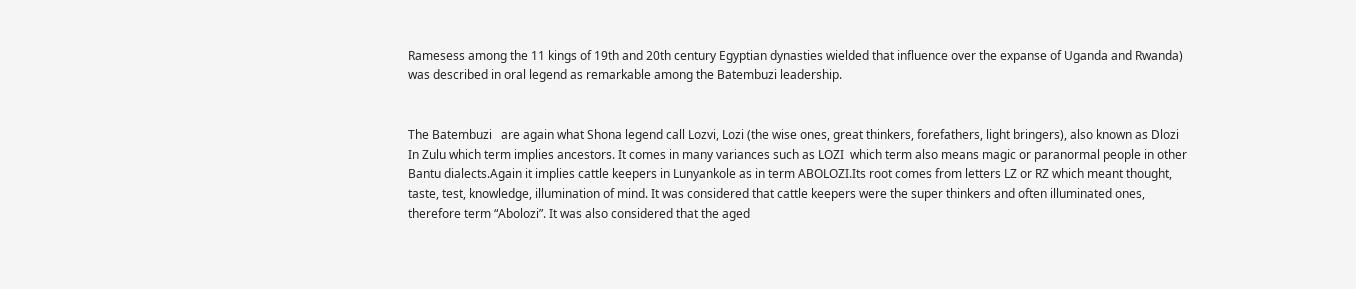Ramesess among the 11 kings of 19th and 20th century Egyptian dynasties wielded that influence over the expanse of Uganda and Rwanda) was described in oral legend as remarkable among the Batembuzi leadership.


The Batembuzi   are again what Shona legend call Lozvi, Lozi (the wise ones, great thinkers, forefathers, light bringers), also known as Dlozi In Zulu which term implies ancestors. It comes in many variances such as LOZI  which term also means magic or paranormal people in other Bantu dialects.Again it implies cattle keepers in Lunyankole as in term ABOLOZI.Its root comes from letters LZ or RZ which meant thought, taste, test, knowledge, illumination of mind. It was considered that cattle keepers were the super thinkers and often illuminated ones, therefore term “Abolozi”. It was also considered that the aged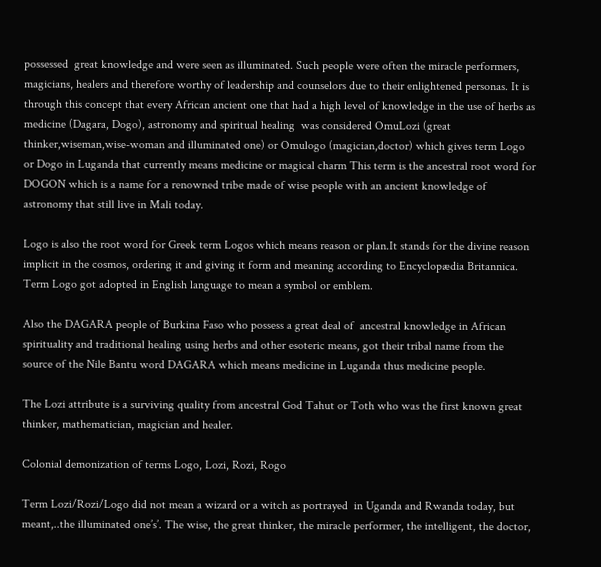possessed  great knowledge and were seen as illuminated. Such people were often the miracle performers, magicians, healers and therefore worthy of leadership and counselors due to their enlightened personas. It is through this concept that every African ancient one that had a high level of knowledge in the use of herbs as medicine (Dagara, Dogo), astronomy and spiritual healing  was considered OmuLozi (great thinker,wiseman,wise-woman and illuminated one) or Omulogo (magician,doctor) which gives term Logo or Dogo in Luganda that currently means medicine or magical charm This term is the ancestral root word for DOGON which is a name for a renowned tribe made of wise people with an ancient knowledge of astronomy that still live in Mali today.

Logo is also the root word for Greek term Logos which means reason or plan.It stands for the divine reason implicit in the cosmos, ordering it and giving it form and meaning according to Encyclopædia Britannica. Term Logo got adopted in English language to mean a symbol or emblem.

Also the DAGARA people of Burkina Faso who possess a great deal of  ancestral knowledge in African spirituality and traditional healing using herbs and other esoteric means, got their tribal name from the source of the Nile Bantu word DAGARA which means medicine in Luganda thus medicine people.

The Lozi attribute is a surviving quality from ancestral God Tahut or Toth who was the first known great thinker, mathematician, magician and healer.

Colonial demonization of terms Logo, Lozi, Rozi, Rogo

Term Lozi/Rozi/Logo did not mean a wizard or a witch as portrayed  in Uganda and Rwanda today, but meant,..the illuminated one’s’. The wise, the great thinker, the miracle performer, the intelligent, the doctor,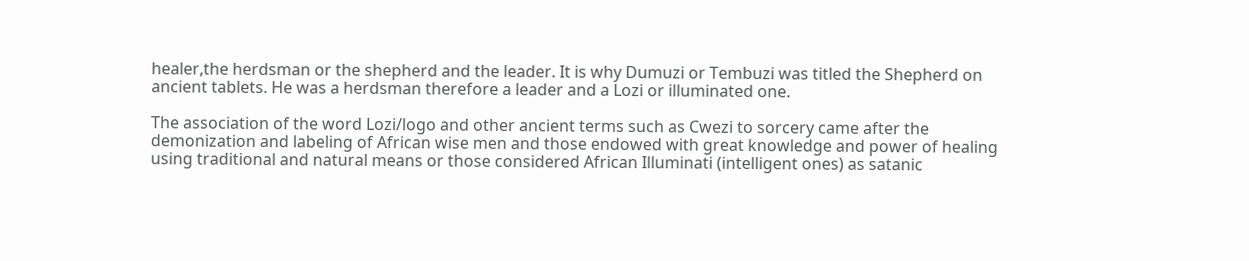healer,the herdsman or the shepherd and the leader. It is why Dumuzi or Tembuzi was titled the Shepherd on ancient tablets. He was a herdsman therefore a leader and a Lozi or illuminated one.

The association of the word Lozi/logo and other ancient terms such as Cwezi to sorcery came after the demonization and labeling of African wise men and those endowed with great knowledge and power of healing using traditional and natural means or those considered African Illuminati (intelligent ones) as satanic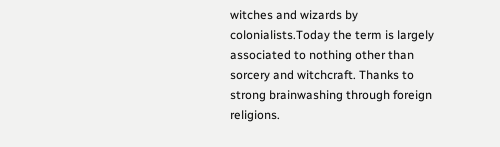witches and wizards by colonialists.Today the term is largely associated to nothing other than sorcery and witchcraft. Thanks to strong brainwashing through foreign religions.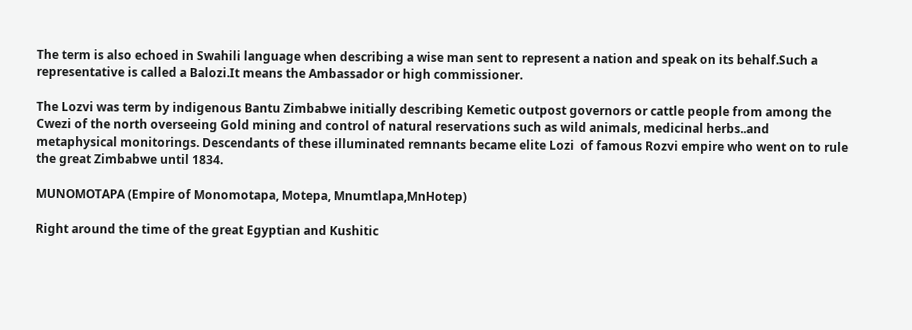The term is also echoed in Swahili language when describing a wise man sent to represent a nation and speak on its behalf.Such a representative is called a Balozi.It means the Ambassador or high commissioner.

The Lozvi was term by indigenous Bantu Zimbabwe initially describing Kemetic outpost governors or cattle people from among the Cwezi of the north overseeing Gold mining and control of natural reservations such as wild animals, medicinal herbs..and metaphysical monitorings. Descendants of these illuminated remnants became elite Lozi  of famous Rozvi empire who went on to rule the great Zimbabwe until 1834.

MUNOMOTAPA (Empire of Monomotapa, Motepa, Mnumtlapa,MnHotep)

Right around the time of the great Egyptian and Kushitic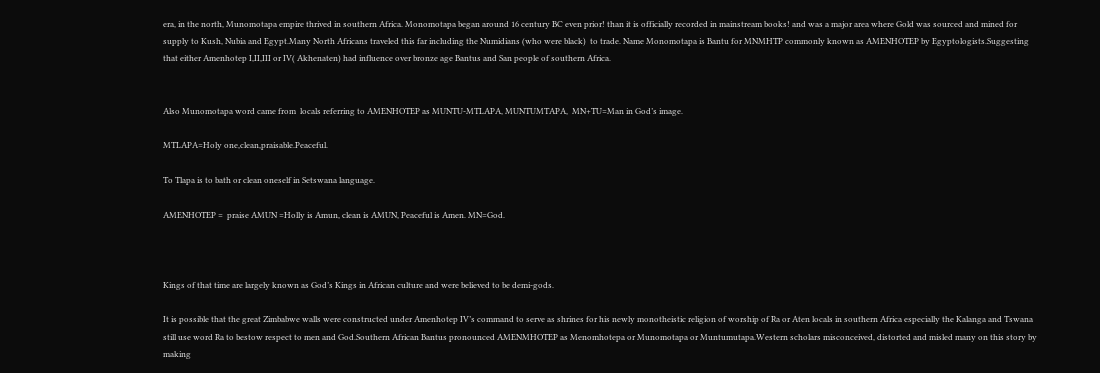era, in the north, Munomotapa empire thrived in southern Africa. Monomotapa began around 16 century BC even prior! than it is officially recorded in mainstream books! and was a major area where Gold was sourced and mined for  supply to Kush, Nubia and Egypt.Many North Africans traveled this far including the Numidians (who were black)  to trade. Name Monomotapa is Bantu for MNMHTP commonly known as AMENHOTEP by Egyptologists.Suggesting that either Amenhotep I,II,III or IV( Akhenaten) had influence over bronze age Bantus and San people of southern Africa.


Also Munomotapa word came from  locals referring to AMENHOTEP as MUNTU-MTLAPA, MUNTUMTAPA,  MN+TU=Man in God’s image.

MTLAPA=Holy one,clean,praisable.Peaceful.

To Tlapa is to bath or clean oneself in Setswana language.

AMENHOTEP =  praise AMUN =Holly is Amun, clean is AMUN, Peaceful is Amen. MN=God.



Kings of that time are largely known as God’s Kings in African culture and were believed to be demi-gods.

It is possible that the great Zimbabwe walls were constructed under Amenhotep IV’s command to serve as shrines for his newly monotheistic religion of worship of Ra or Aten locals in southern Africa especially the Kalanga and Tswana still use word Ra to bestow respect to men and God.Southern African Bantus pronounced AMENMHOTEP as Menomhotepa or Munomotapa or Muntumutapa.Western scholars misconceived, distorted and misled many on this story by making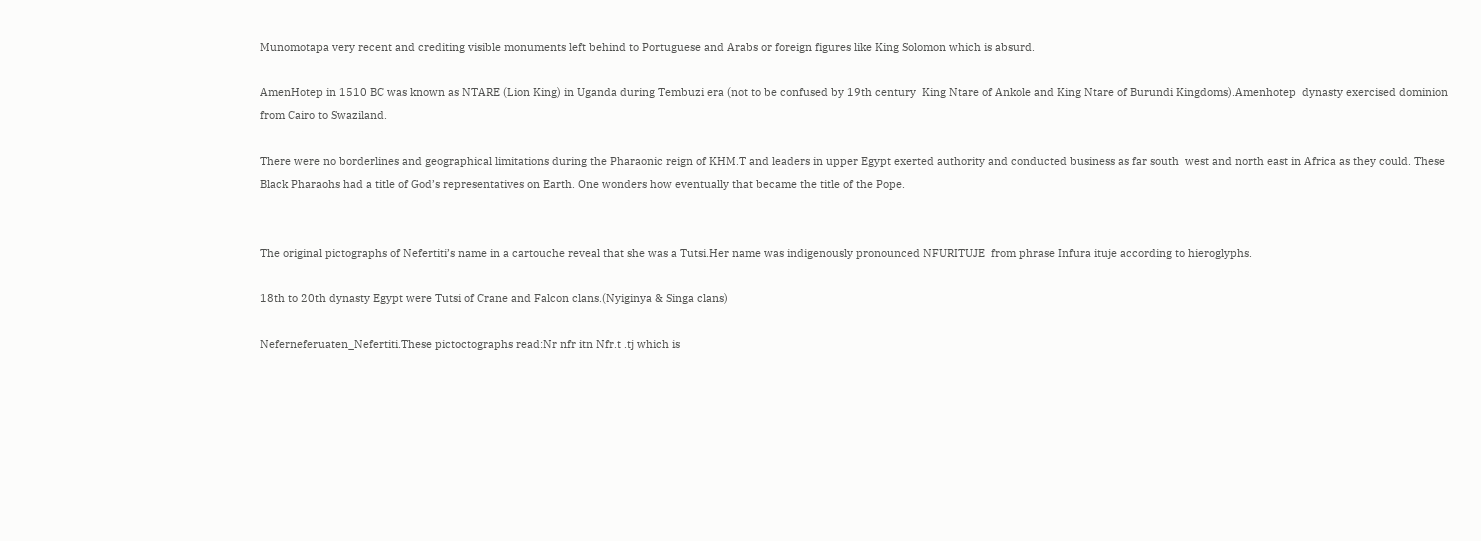Munomotapa very recent and crediting visible monuments left behind to Portuguese and Arabs or foreign figures like King Solomon which is absurd.

AmenHotep in 1510 BC was known as NTARE (Lion King) in Uganda during Tembuzi era (not to be confused by 19th century  King Ntare of Ankole and King Ntare of Burundi Kingdoms).Amenhotep  dynasty exercised dominion from Cairo to Swaziland.

There were no borderlines and geographical limitations during the Pharaonic reign of KHM.T and leaders in upper Egypt exerted authority and conducted business as far south  west and north east in Africa as they could. These Black Pharaohs had a title of God’s representatives on Earth. One wonders how eventually that became the title of the Pope.


The original pictographs of Nefertiti’s name in a cartouche reveal that she was a Tutsi.Her name was indigenously pronounced NFURITUJE  from phrase Infura ituje according to hieroglyphs.

18th to 20th dynasty Egypt were Tutsi of Crane and Falcon clans.(Nyiginya & Singa clans)

Neferneferuaten_Nefertiti.These pictoctographs read:Nr nfr itn Nfr.t .tj which is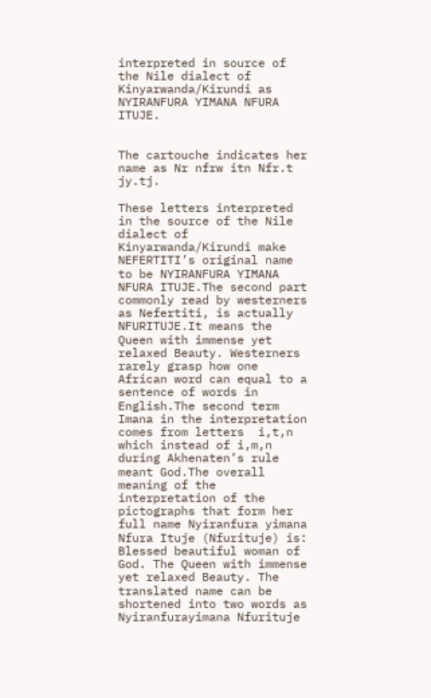interpreted in source of the Nile dialect of Kinyarwanda/Kirundi as NYIRANFURA YIMANA NFURA ITUJE.


The cartouche indicates her name as Nr nfrw itn Nfr.t jy.tj.

These letters interpreted in the source of the Nile dialect of Kinyarwanda/Kirundi make NEFERTITI’s original name to be NYIRANFURA YIMANA NFURA ITUJE.The second part commonly read by westerners as Nefertiti, is actually NFURITUJE.It means the Queen with immense yet relaxed Beauty. Westerners rarely grasp how one African word can equal to a sentence of words in English.The second term Imana in the interpretation comes from letters  i,t,n which instead of i,m,n during Akhenaten’s rule meant God.The overall meaning of the interpretation of the pictographs that form her full name Nyiranfura yimana Nfura Ituje (Nfurituje) is: Blessed beautiful woman of God. The Queen with immense yet relaxed Beauty. The translated name can be shortened into two words as Nyiranfurayimana Nfurituje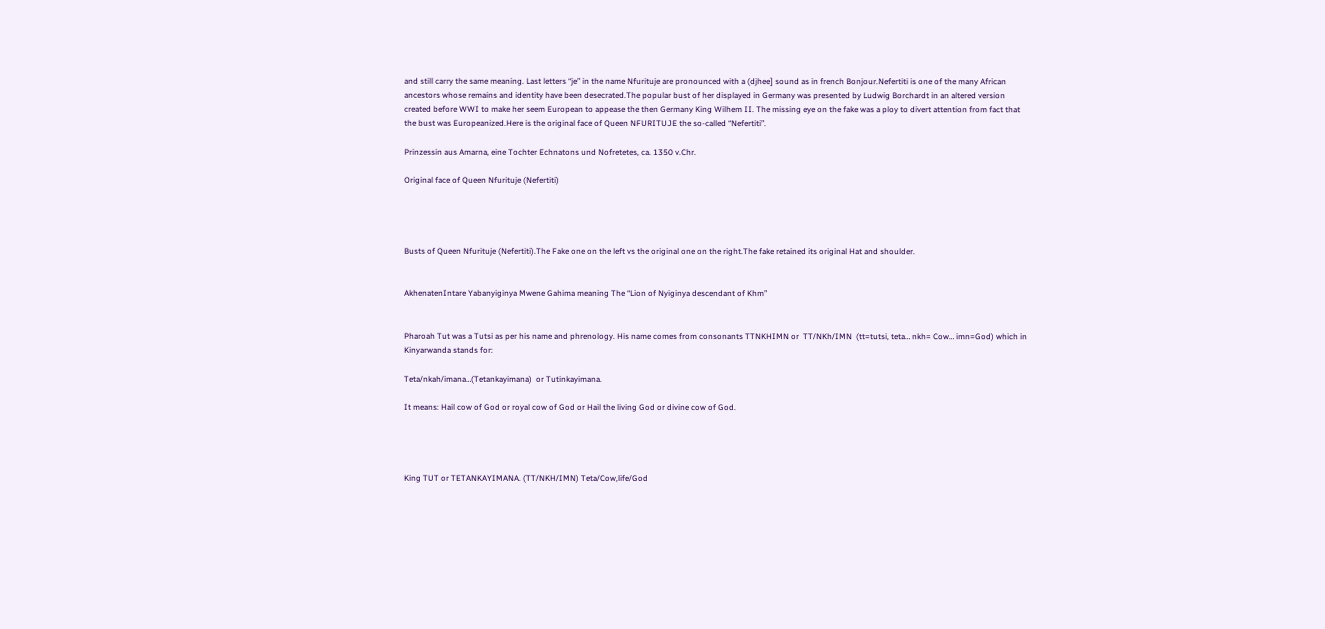and still carry the same meaning. Last letters “je” in the name Nfurituje are pronounced with a (djhee] sound as in french Bonjour.Nefertiti is one of the many African ancestors whose remains and identity have been desecrated.The popular bust of her displayed in Germany was presented by Ludwig Borchardt in an altered version created before WWI to make her seem European to appease the then Germany King Wilhem II. The missing eye on the fake was a ploy to divert attention from fact that the bust was Europeanized.Here is the original face of Queen NFURITUJE the so-called “Nefertiti”.

Prinzessin aus Amarna, eine Tochter Echnatons und Nofretetes, ca. 1350 v.Chr.

Original face of Queen Nfurituje (Nefertiti)




Busts of Queen Nfurituje (Nefertiti).The Fake one on the left vs the original one on the right.The fake retained its original Hat and shoulder.


AkhenatenIntare Yabanyiginya Mwene Gahima meaning The “Lion of Nyiginya descendant of Khm”


Pharoah Tut was a Tutsi as per his name and phrenology. His name comes from consonants TTNKHIMN or  TT/NKh/IMN  (tt=tutsi, teta… nkh= Cow… imn=God) which in Kinyarwanda stands for:

Teta/nkah/imana…(Tetankayimana)  or Tutinkayimana.

It means: Hail cow of God or royal cow of God or Hail the living God or divine cow of God.




King TUT or TETANKAYIMANA. (TT/NKH/IMN) Teta/Cow,life/God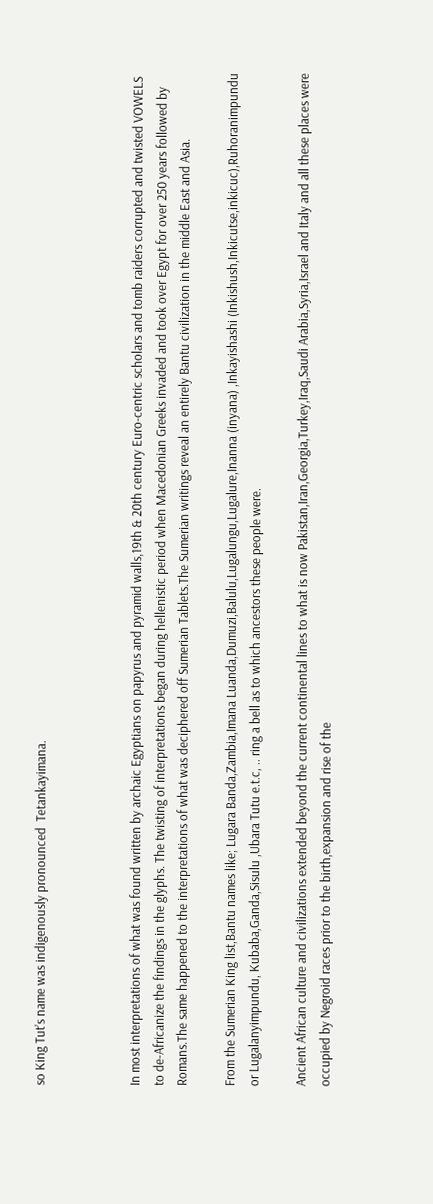so King Tut’s name was indigenously pronounced  Tetankayimana.



In most interpretations of what was found written by archaic Egyptians on papyrus and pyramid walls,19th & 20th century Euro-centric scholars and tomb raiders corrupted and twisted VOWELS  to de-Africanize the findings in the glyphs. The twisting of interpretations began during hellenistic period when Macedonian Greeks invaded and took over Egypt for over 250 years followed by Romans.The same happened to the interpretations of what was deciphered off Sumerian Tablets.The Sumerian writings reveal an entirely Bantu civilization in the middle East and Asia.

From the Sumerian King list,Bantu names like; Lugara Banda,Zambia,Imana Luanda,Dumuzi,Balulu,Lugalungu,Lugalure,Inanna (inyana) ,Inkayishashi (Inkishush,Inkicutse,inkicuc),Ruhoranimpundu or Lugalanyimpundu, Kubaba,Ganda,Sisulu ,Ubara Tutu e.t.c, .. ring a bell as to which ancestors these people were.

Ancient African culture and civilizations extended beyond the current continental lines to what is now Pakistan,Iran,Georgia,Turkey,Iraq,Saudi Arabia,Syria,Israel and Italy and all these places were occupied by Negroid races prior to the birth,expansion and rise of the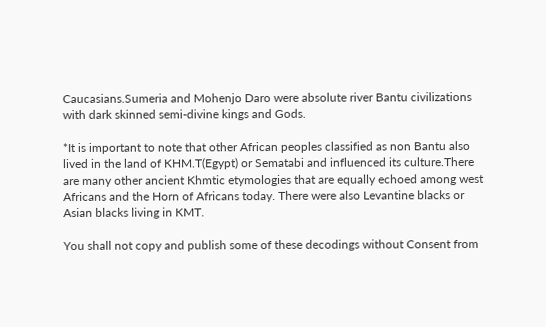Caucasians.Sumeria and Mohenjo Daro were absolute river Bantu civilizations with dark skinned semi-divine kings and Gods.

*It is important to note that other African peoples classified as non Bantu also lived in the land of KHM.T(Egypt) or Sematabi and influenced its culture.There are many other ancient Khmtic etymologies that are equally echoed among west Africans and the Horn of Africans today. There were also Levantine blacks or Asian blacks living in KMT.

You shall not copy and publish some of these decodings without Consent from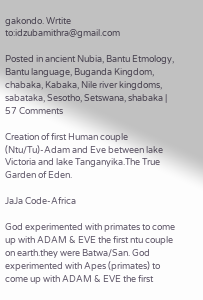gakondo. Wrtite to:idzubamithra@gmail.com

Posted in ancient Nubia, Bantu Etmology, Bantu language, Buganda Kingdom, chabaka, Kabaka, Nile river kingdoms, sabataka, Sesotho, Setswana, shabaka | 57 Comments

Creation of first Human couple (Ntu/Tu)-Adam and Eve between lake Victoria and lake Tanganyika.The True Garden of Eden.

JaJa Code-Africa

God experimented with primates to come up with ADAM & EVE the first ntu couple on earth.they were Batwa/San. God experimented with Apes (primates) to come up with ADAM & EVE the first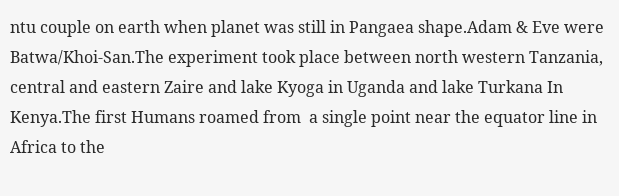ntu couple on earth when planet was still in Pangaea shape.Adam & Eve were Batwa/Khoi-San.The experiment took place between north western Tanzania, central and eastern Zaire and lake Kyoga in Uganda and lake Turkana In Kenya.The first Humans roamed from  a single point near the equator line in Africa to the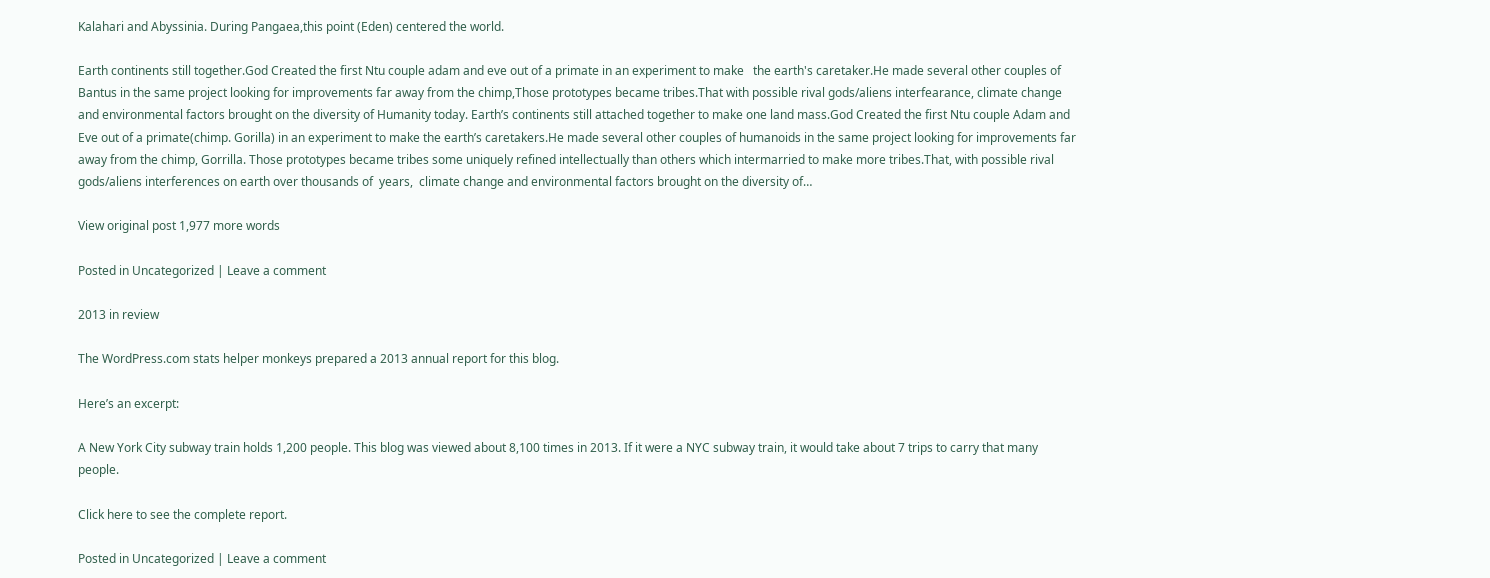Kalahari and Abyssinia. During Pangaea,this point (Eden) centered the world.

Earth continents still together.God Created the first Ntu couple adam and eve out of a primate in an experiment to make   the earth's caretaker.He made several other couples of  Bantus in the same project looking for improvements far away from the chimp,Those prototypes became tribes.That with possible rival gods/aliens interfearance, climate change and environmental factors brought on the diversity of Humanity today. Earth’s continents still attached together to make one land mass.God Created the first Ntu couple Adam and Eve out of a primate(chimp. Gorilla) in an experiment to make the earth’s caretakers.He made several other couples of humanoids in the same project looking for improvements far away from the chimp, Gorrilla. Those prototypes became tribes some uniquely refined intellectually than others which intermarried to make more tribes.That, with possible rival gods/aliens interferences on earth over thousands of  years,  climate change and environmental factors brought on the diversity of…

View original post 1,977 more words

Posted in Uncategorized | Leave a comment

2013 in review

The WordPress.com stats helper monkeys prepared a 2013 annual report for this blog.

Here’s an excerpt:

A New York City subway train holds 1,200 people. This blog was viewed about 8,100 times in 2013. If it were a NYC subway train, it would take about 7 trips to carry that many people.

Click here to see the complete report.

Posted in Uncategorized | Leave a comment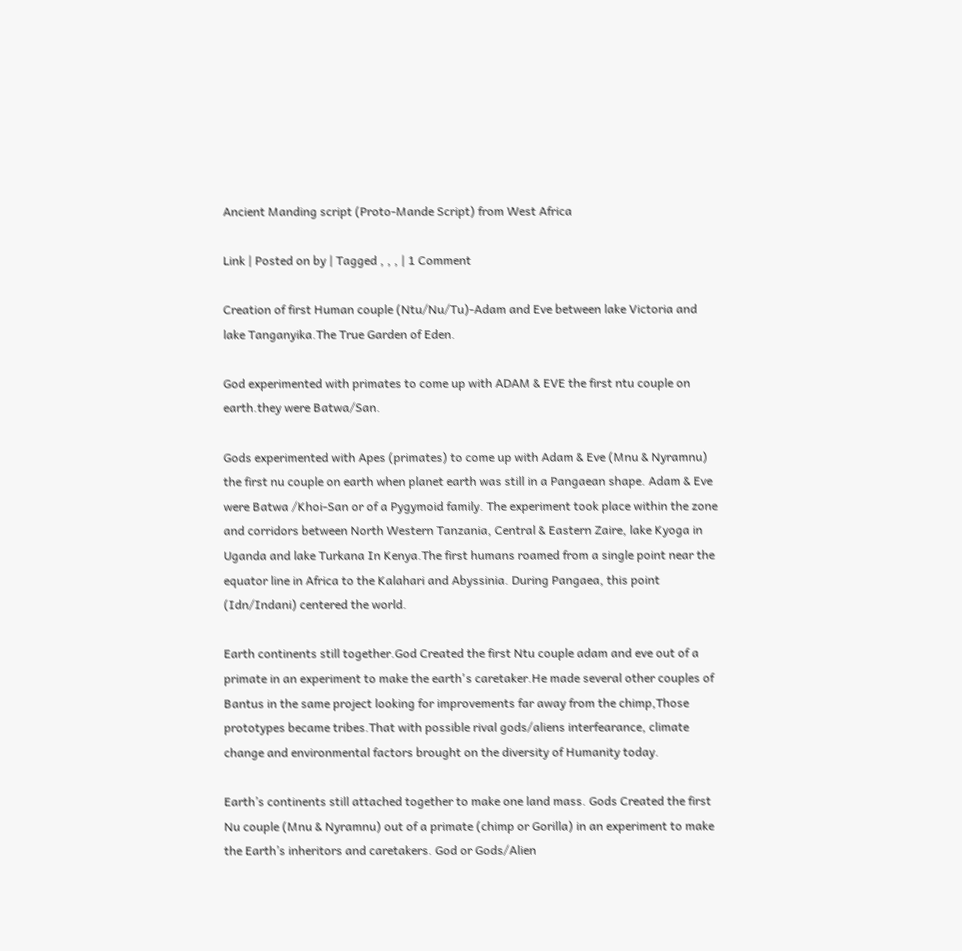Ancient Manding script (Proto-Mande Script) from West Africa

Link | Posted on by | Tagged , , , | 1 Comment

Creation of first Human couple (Ntu/Nu/Tu)-Adam and Eve between lake Victoria and lake Tanganyika.The True Garden of Eden.

God experimented with primates to come up with ADAM & EVE the first ntu couple on earth.they were Batwa/San.

Gods experimented with Apes (primates) to come up with Adam & Eve (Mnu & Nyramnu) the first nu couple on earth when planet earth was still in a Pangaean shape. Adam & Eve were Batwa /Khoi-San or of a Pygymoid family. The experiment took place within the zone and corridors between North Western Tanzania, Central & Eastern Zaire, lake Kyoga in Uganda and lake Turkana In Kenya.The first humans roamed from a single point near the equator line in Africa to the Kalahari and Abyssinia. During Pangaea, this point (Idn/Indani) centered the world.

Earth continents still together.God Created the first Ntu couple adam and eve out of a primate in an experiment to make the earth's caretaker.He made several other couples of Bantus in the same project looking for improvements far away from the chimp,Those prototypes became tribes.That with possible rival gods/aliens interfearance, climate change and environmental factors brought on the diversity of Humanity today.

Earth’s continents still attached together to make one land mass. Gods Created the first Nu couple (Mnu & Nyramnu) out of a primate (chimp or Gorilla) in an experiment to make the Earth’s inheritors and caretakers. God or Gods/Alien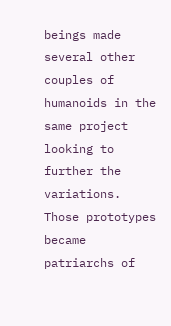beings made several other couples of humanoids in the same project looking to further the variations. Those prototypes became patriarchs of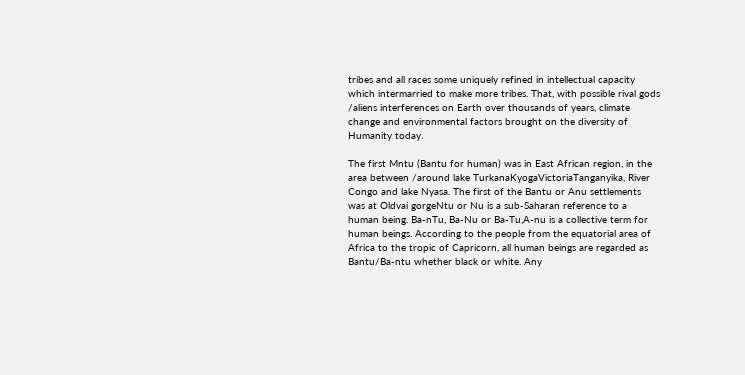tribes and all races some uniquely refined in intellectual capacity which intermarried to make more tribes. That, with possible rival gods /aliens interferences on Earth over thousands of years, climate change and environmental factors brought on the diversity of Humanity today.

The first Mntu (Bantu for human) was in East African region, in the area between /around lake TurkanaKyogaVictoriaTanganyika, River Congo and lake Nyasa. The first of the Bantu or Anu settlements was at Oldvai gorgeNtu or Nu is a sub-Saharan reference to a human being. Ba-nTu, Ba-Nu or Ba-Tu,A-nu is a collective term for human beings. According to the people from the equatorial area of Africa to the tropic of Capricorn, all human beings are regarded as Bantu/Ba-ntu whether black or white. Any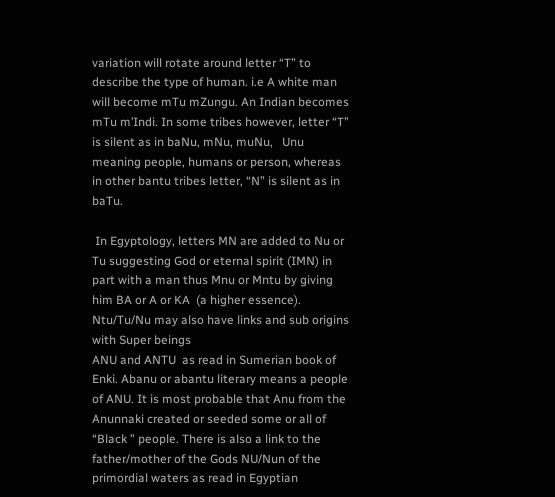variation will rotate around letter “T” to describe the type of human. i.e A white man will become mTu mZungu. An Indian becomes mTu m’Indi. In some tribes however, letter “T” is silent as in baNu, mNu, muNu,   Unu meaning people, humans or person, whereas in other bantu tribes letter, “N” is silent as in baTu.

 In Egyptology, letters MN are added to Nu or Tu suggesting God or eternal spirit (IMN) in part with a man thus Mnu or Mntu by giving him BA or A or KA  (a higher essence).
Ntu/Tu/Nu may also have links and sub origins with Super beings
ANU and ANTU  as read in Sumerian book of Enki. Abanu or abantu literary means a people of ANU. It is most probable that Anu from the Anunnaki created or seeded some or all of “Black ” people. There is also a link to the father/mother of the Gods NU/Nun of the primordial waters as read in Egyptian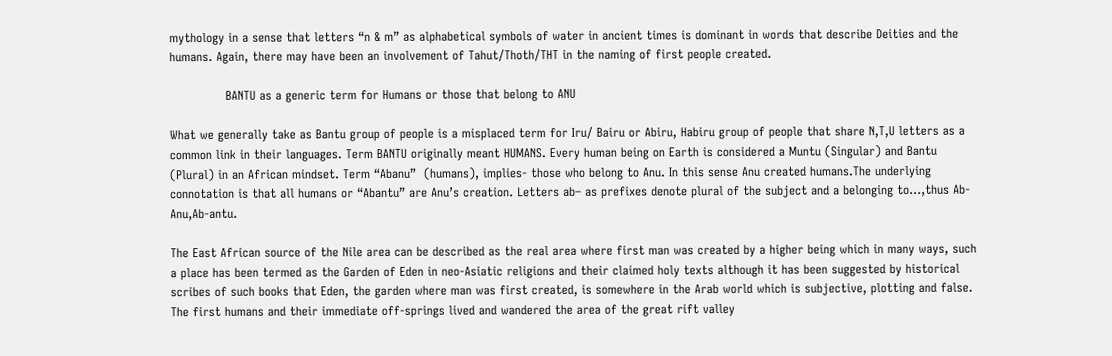mythology in a sense that letters “n & m” as alphabetical symbols of water in ancient times is dominant in words that describe Deities and the humans. Again, there may have been an involvement of Tahut/Thoth/THT in the naming of first people created.

              BANTU as a generic term for Humans or those that belong to ANU

What we generally take as Bantu group of people is a misplaced term for Iru/ Bairu or Abiru, Habiru group of people that share N,T,U letters as a common link in their languages. Term BANTU originally meant HUMANS. Every human being on Earth is considered a Muntu (Singular) and Bantu (Plural) in an African mindset. Term “Abanu”  (humans), implies- those who belong to Anu. In this sense Anu created humans.The underlying connotation is that all humans or “Abantu” are Anu’s creation. Letters ab– as prefixes denote plural of the subject and a belonging to…,thus Ab-Anu,Ab-antu.

The East African source of the Nile area can be described as the real area where first man was created by a higher being which in many ways, such a place has been termed as the Garden of Eden in neo-Asiatic religions and their claimed holy texts although it has been suggested by historical scribes of such books that Eden, the garden where man was first created, is somewhere in the Arab world which is subjective, plotting and false. The first humans and their immediate off-springs lived and wandered the area of the great rift valley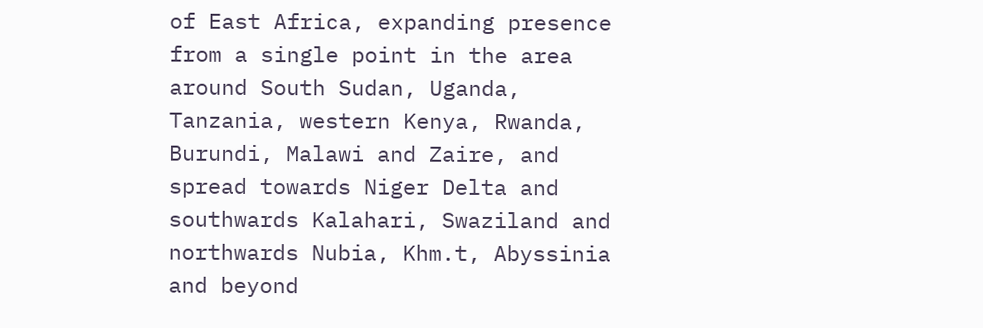of East Africa, expanding presence from a single point in the area around South Sudan, Uganda, Tanzania, western Kenya, Rwanda, Burundi, Malawi and Zaire, and spread towards Niger Delta and southwards Kalahari, Swaziland and northwards Nubia, Khm.t, Abyssinia and beyond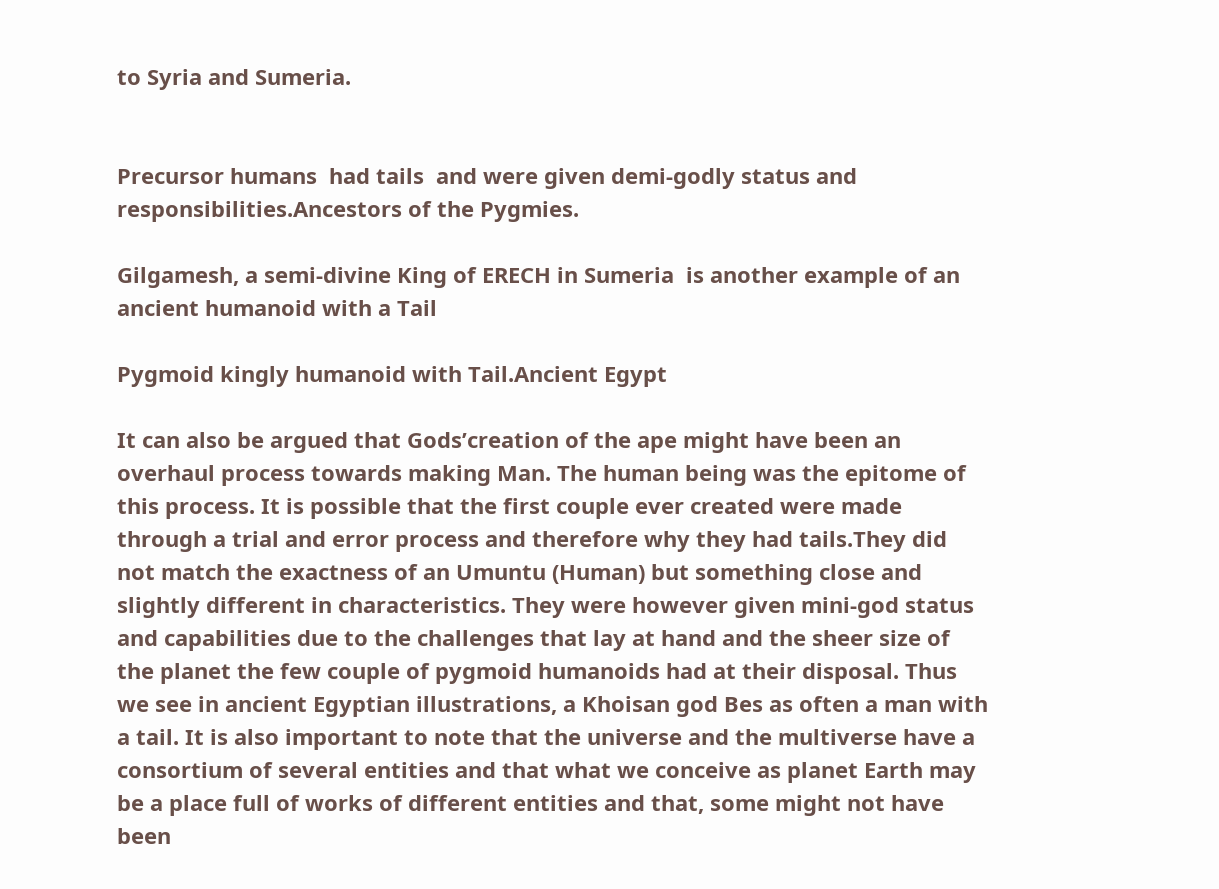to Syria and Sumeria.


Precursor humans  had tails  and were given demi-godly status and responsibilities.Ancestors of the Pygmies.

Gilgamesh, a semi-divine King of ERECH in Sumeria  is another example of an ancient humanoid with a Tail

Pygmoid kingly humanoid with Tail.Ancient Egypt

It can also be argued that Gods’creation of the ape might have been an overhaul process towards making Man. The human being was the epitome of this process. It is possible that the first couple ever created were made through a trial and error process and therefore why they had tails.They did not match the exactness of an Umuntu (Human) but something close and slightly different in characteristics. They were however given mini-god status and capabilities due to the challenges that lay at hand and the sheer size of the planet the few couple of pygmoid humanoids had at their disposal. Thus we see in ancient Egyptian illustrations, a Khoisan god Bes as often a man with a tail. It is also important to note that the universe and the multiverse have a consortium of several entities and that what we conceive as planet Earth may be a place full of works of different entities and that, some might not have been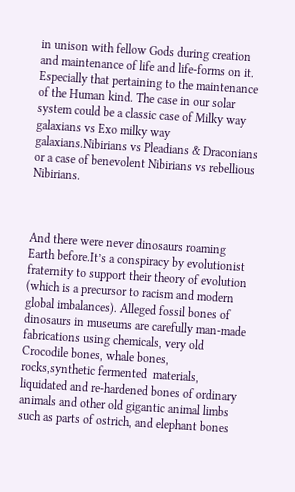in unison with fellow Gods during creation and maintenance of life and life-forms on it. Especially that pertaining to the maintenance of the Human kind. The case in our solar system could be a classic case of Milky way galaxians vs Exo milky way galaxians.Nibirians vs Pleadians & Draconians or a case of benevolent Nibirians vs rebellious Nibirians.



And there were never dinosaurs roaming Earth before.It’s a conspiracy by evolutionist fraternity to support their theory of evolution (which is a precursor to racism and modern global imbalances). Alleged fossil bones of dinosaurs in museums are carefully man-made fabrications using chemicals, very old Crocodile bones, whale bones, rocks,synthetic fermented  materials, liquidated and re-hardened bones of ordinary animals and other old gigantic animal limbs such as parts of ostrich, and elephant bones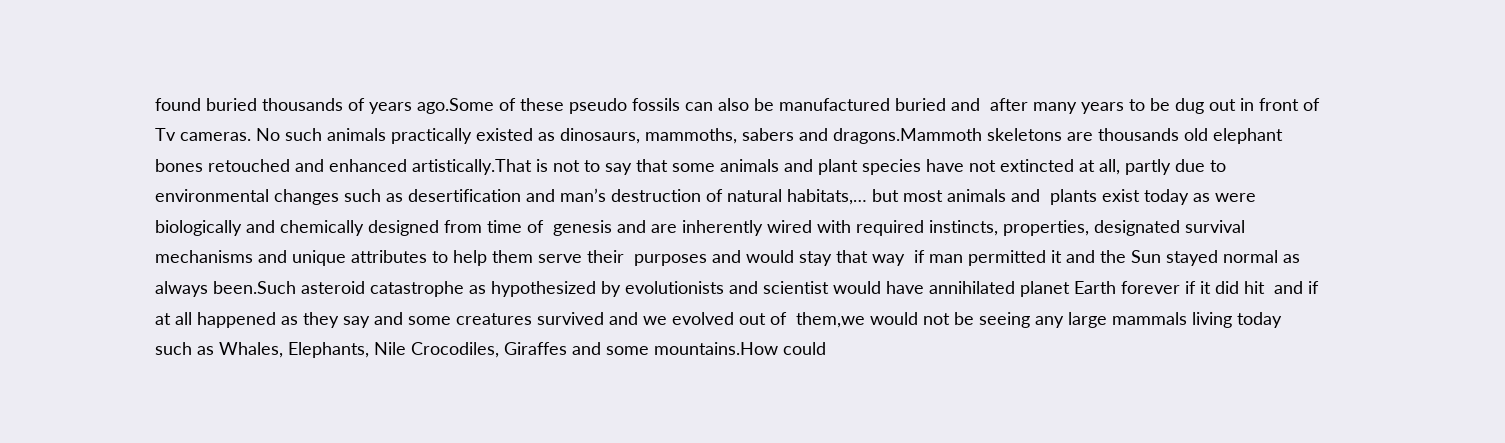found buried thousands of years ago.Some of these pseudo fossils can also be manufactured buried and  after many years to be dug out in front of Tv cameras. No such animals practically existed as dinosaurs, mammoths, sabers and dragons.Mammoth skeletons are thousands old elephant bones retouched and enhanced artistically.That is not to say that some animals and plant species have not extincted at all, partly due to environmental changes such as desertification and man’s destruction of natural habitats,… but most animals and  plants exist today as were biologically and chemically designed from time of  genesis and are inherently wired with required instincts, properties, designated survival mechanisms and unique attributes to help them serve their  purposes and would stay that way  if man permitted it and the Sun stayed normal as always been.Such asteroid catastrophe as hypothesized by evolutionists and scientist would have annihilated planet Earth forever if it did hit  and if at all happened as they say and some creatures survived and we evolved out of  them,we would not be seeing any large mammals living today such as Whales, Elephants, Nile Crocodiles, Giraffes and some mountains.How could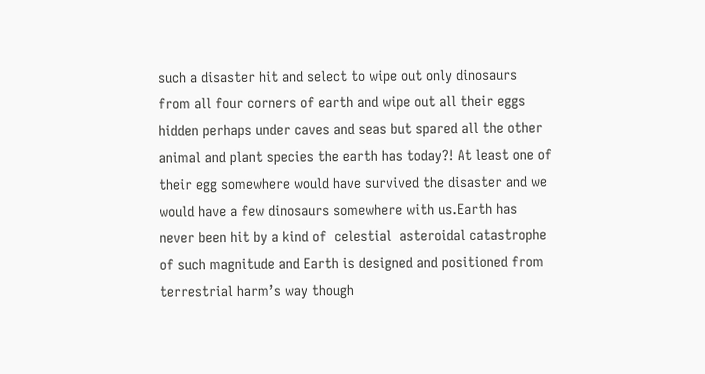such a disaster hit and select to wipe out only dinosaurs from all four corners of earth and wipe out all their eggs hidden perhaps under caves and seas but spared all the other animal and plant species the earth has today?! At least one of their egg somewhere would have survived the disaster and we would have a few dinosaurs somewhere with us.Earth has never been hit by a kind of  celestial  asteroidal catastrophe of such magnitude and Earth is designed and positioned from terrestrial harm’s way though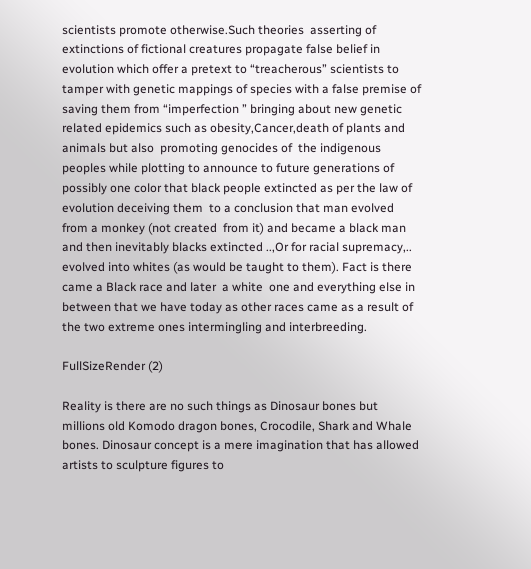scientists promote otherwise.Such theories  asserting of extinctions of fictional creatures propagate false belief in evolution which offer a pretext to “treacherous” scientists to tamper with genetic mappings of species with a false premise of saving them from “imperfection ” bringing about new genetic related epidemics such as obesity,Cancer,death of plants and animals but also  promoting genocides of  the indigenous peoples while plotting to announce to future generations of possibly one color that black people extincted as per the law of evolution deceiving them  to a conclusion that man evolved  from a monkey (not created  from it) and became a black man and then inevitably blacks extincted ..,Or for racial supremacy,.. evolved into whites (as would be taught to them). Fact is there came a Black race and later  a white  one and everything else in between that we have today as other races came as a result of the two extreme ones intermingling and interbreeding.

FullSizeRender (2)

Reality is there are no such things as Dinosaur bones but millions old Komodo dragon bones, Crocodile, Shark and Whale bones. Dinosaur concept is a mere imagination that has allowed artists to sculpture figures to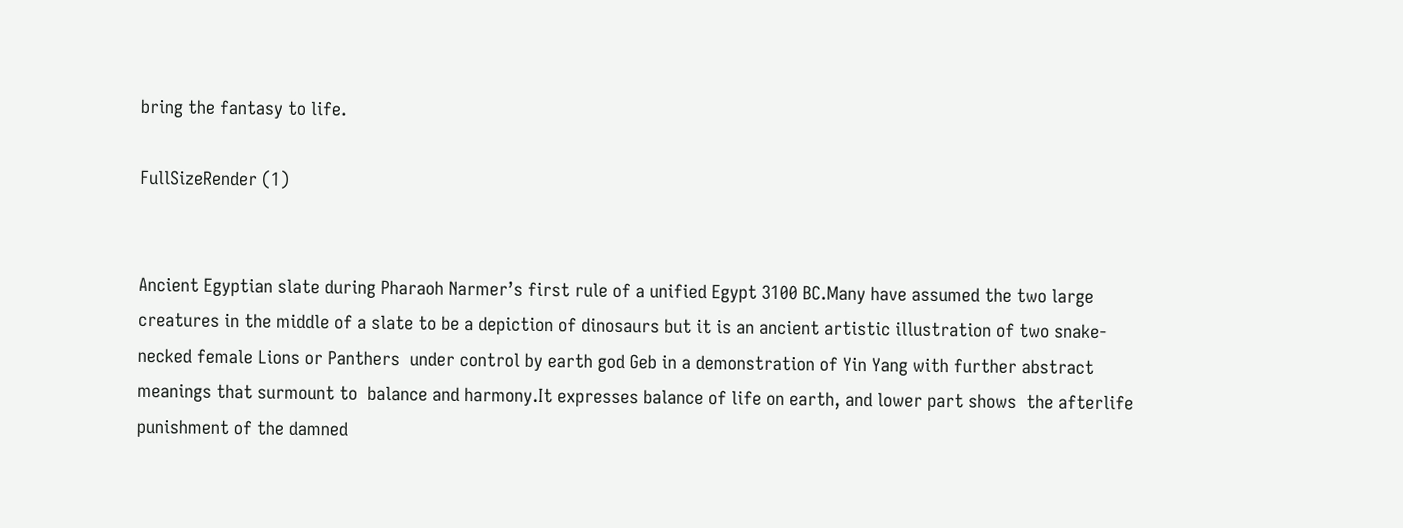bring the fantasy to life.

FullSizeRender (1)


Ancient Egyptian slate during Pharaoh Narmer’s first rule of a unified Egypt 3100 BC.Many have assumed the two large creatures in the middle of a slate to be a depiction of dinosaurs but it is an ancient artistic illustration of two snake-necked female Lions or Panthers  under control by earth god Geb in a demonstration of Yin Yang with further abstract meanings that surmount to  balance and harmony.It expresses balance of life on earth, and lower part shows  the afterlife  punishment of the damned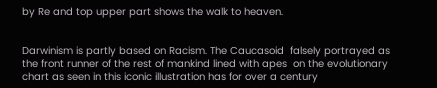by Re and top upper part shows the walk to heaven.


Darwinism is partly based on Racism. The Caucasoid  falsely portrayed as the front runner of the rest of mankind lined with apes  on the evolutionary chart as seen in this iconic illustration has for over a century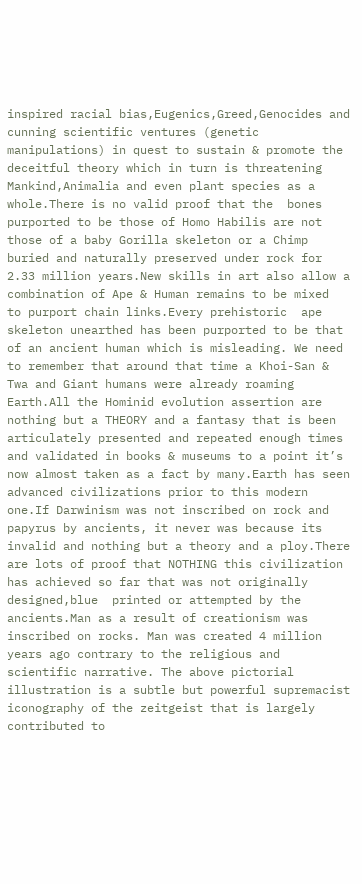inspired racial bias,Eugenics,Greed,Genocides and cunning scientific ventures (genetic manipulations) in quest to sustain & promote the deceitful theory which in turn is threatening Mankind,Animalia and even plant species as a whole.There is no valid proof that the  bones purported to be those of Homo Habilis are not those of a baby Gorilla skeleton or a Chimp buried and naturally preserved under rock for 2.33 million years.New skills in art also allow a combination of Ape & Human remains to be mixed  to purport chain links.Every prehistoric  ape skeleton unearthed has been purported to be that of an ancient human which is misleading. We need to remember that around that time a Khoi-San & Twa and Giant humans were already roaming Earth.All the Hominid evolution assertion are nothing but a THEORY and a fantasy that is been articulately presented and repeated enough times and validated in books & museums to a point it’s now almost taken as a fact by many.Earth has seen advanced civilizations prior to this modern one.If Darwinism was not inscribed on rock and papyrus by ancients, it never was because its invalid and nothing but a theory and a ploy.There are lots of proof that NOTHING this civilization has achieved so far that was not originally designed,blue  printed or attempted by the ancients.Man as a result of creationism was inscribed on rocks. Man was created 4 million years ago contrary to the religious and scientific narrative. The above pictorial illustration is a subtle but powerful supremacist iconography of the zeitgeist that is largely contributed to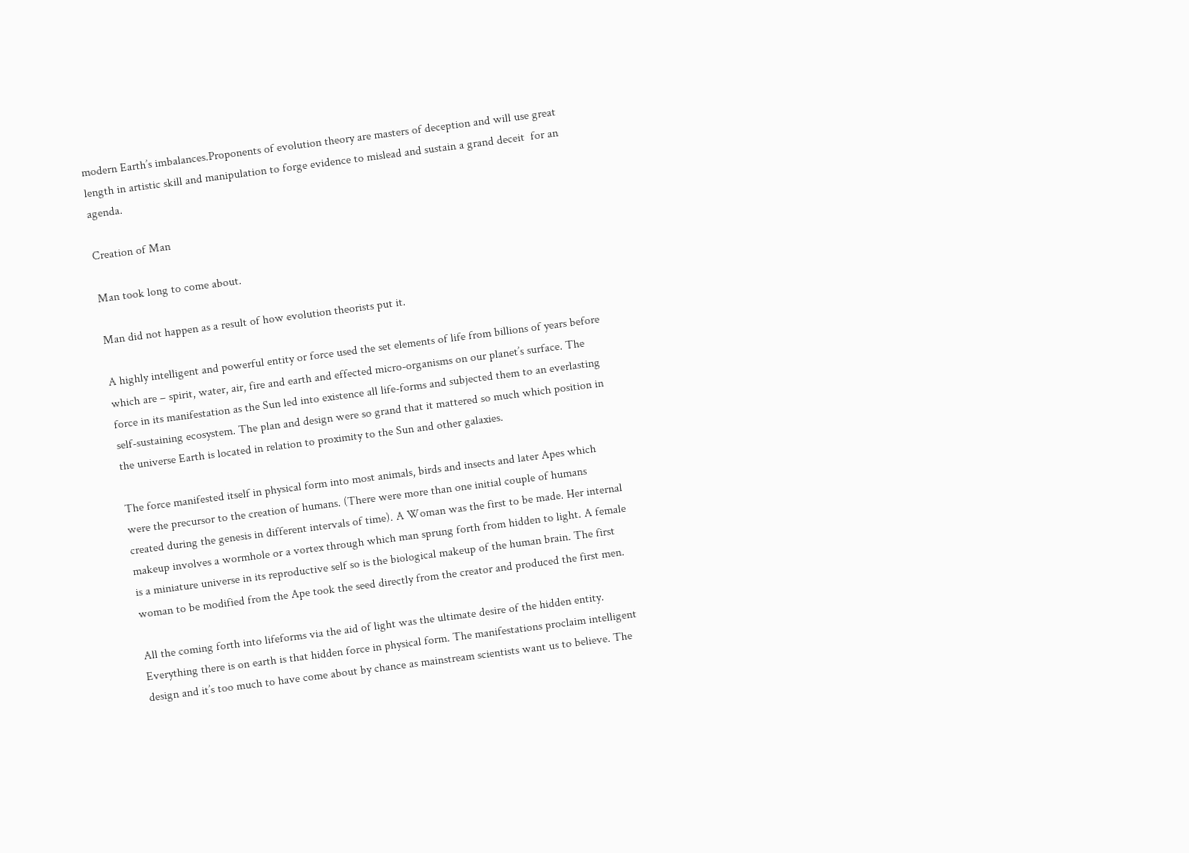modern Earth’s imbalances.Proponents of evolution theory are masters of deception and will use great length in artistic skill and manipulation to forge evidence to mislead and sustain a grand deceit  for an agenda.

Creation of Man

Man took long to come about.

Man did not happen as a result of how evolution theorists put it.

A highly intelligent and powerful entity or force used the set elements of life from billions of years before which are – spirit, water, air, fire and earth and effected micro-organisms on our planet’s surface. The force in its manifestation as the Sun led into existence all life-forms and subjected them to an everlasting self-sustaining ecosystem. The plan and design were so grand that it mattered so much which position in the universe Earth is located in relation to proximity to the Sun and other galaxies.

The force manifested itself in physical form into most animals, birds and insects and later Apes which were the precursor to the creation of humans. (There were more than one initial couple of humans created during the genesis in different intervals of time). A Woman was the first to be made. Her internal makeup involves a wormhole or a vortex through which man sprung forth from hidden to light. A female is a miniature universe in its reproductive self so is the biological makeup of the human brain. The first woman to be modified from the Ape took the seed directly from the creator and produced the first men.

All the coming forth into lifeforms via the aid of light was the ultimate desire of the hidden entity. Everything there is on earth is that hidden force in physical form. The manifestations proclaim intelligent design and it’s too much to have come about by chance as mainstream scientists want us to believe. The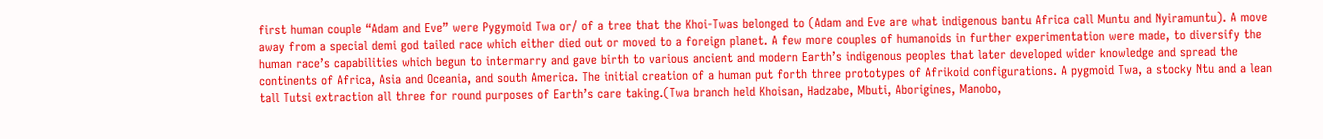first human couple “Adam and Eve” were Pygymoid Twa or/ of a tree that the Khoi-Twas belonged to (Adam and Eve are what indigenous bantu Africa call Muntu and Nyiramuntu). A move away from a special demi god tailed race which either died out or moved to a foreign planet. A few more couples of humanoids in further experimentation were made, to diversify the human race’s capabilities which begun to intermarry and gave birth to various ancient and modern Earth’s indigenous peoples that later developed wider knowledge and spread the continents of Africa, Asia and Oceania, and south America. The initial creation of a human put forth three prototypes of Afrikoid configurations. A pygmoid Twa, a stocky Ntu and a lean tall Tutsi extraction all three for round purposes of Earth’s care taking.(Twa branch held Khoisan, Hadzabe, Mbuti, Aborigines, Manobo,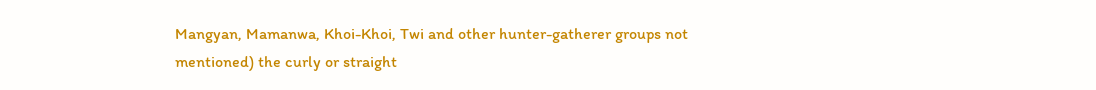Mangyan, Mamanwa, Khoi-Khoi, Twi and other hunter-gatherer groups not mentioned) the curly or straight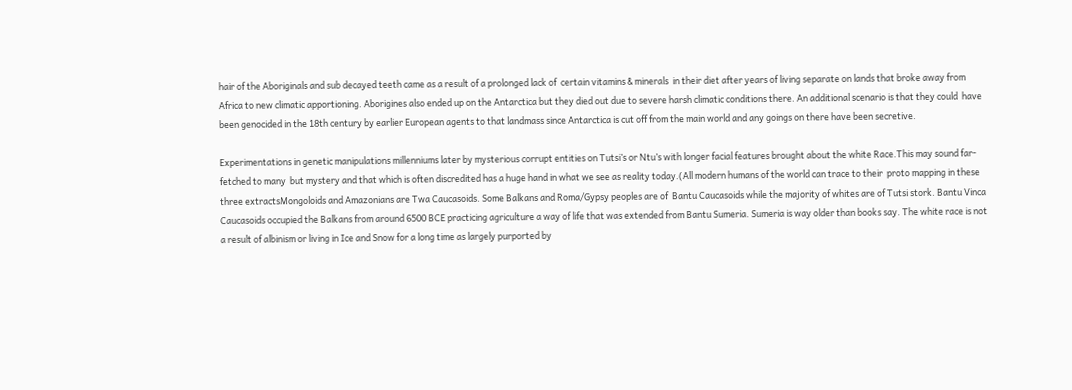hair of the Aboriginals and sub decayed teeth came as a result of a prolonged lack of  certain vitamins & minerals  in their diet after years of living separate on lands that broke away from Africa to new climatic apportioning. Aborigines also ended up on the Antarctica but they died out due to severe harsh climatic conditions there. An additional scenario is that they could  have been genocided in the 18th century by earlier European agents to that landmass since Antarctica is cut off from the main world and any goings on there have been secretive.

Experimentations in genetic manipulations millenniums later by mysterious corrupt entities on Tutsi’s or Ntu’s with longer facial features brought about the white Race.This may sound far-fetched to many  but mystery and that which is often discredited has a huge hand in what we see as reality today.(All modern humans of the world can trace to their  proto mapping in these three extractsMongoloids and Amazonians are Twa Caucasoids. Some Balkans and Roma/Gypsy peoples are of  Bantu Caucasoids while the majority of whites are of Tutsi stork. Bantu Vinca Caucasoids occupied the Balkans from around 6500 BCE practicing agriculture a way of life that was extended from Bantu Sumeria. Sumeria is way older than books say. The white race is not a result of albinism or living in Ice and Snow for a long time as largely purported by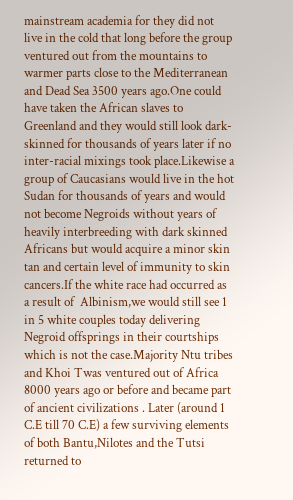mainstream academia for they did not live in the cold that long before the group ventured out from the mountains to warmer parts close to the Mediterranean and Dead Sea 3500 years ago.One could have taken the African slaves to Greenland and they would still look dark-skinned for thousands of years later if no inter-racial mixings took place.Likewise a group of Caucasians would live in the hot Sudan for thousands of years and would not become Negroids without years of  heavily interbreeding with dark skinned Africans but would acquire a minor skin tan and certain level of immunity to skin cancers.If the white race had occurred as a result of  Albinism,we would still see 1 in 5 white couples today delivering  Negroid offsprings in their courtships which is not the case.Majority Ntu tribes and Khoi Twas ventured out of Africa 8000 years ago or before and became part of ancient civilizations . Later (around 1 C.E till 70 C.E) a few surviving elements of both Bantu,Nilotes and the Tutsi returned to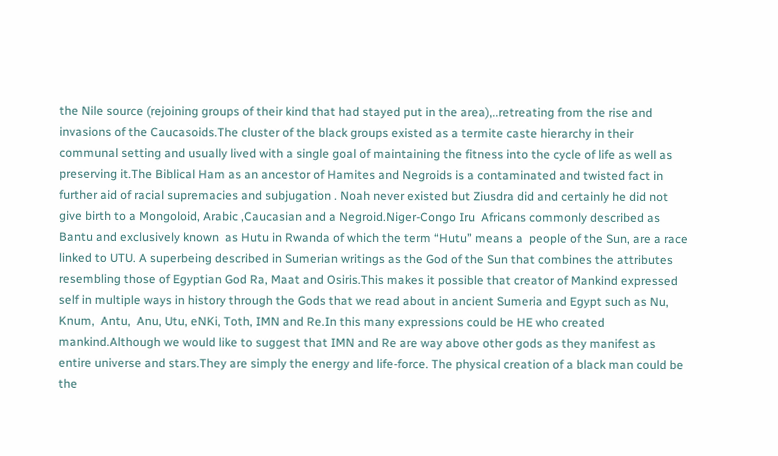the Nile source (rejoining groups of their kind that had stayed put in the area),..retreating from the rise and invasions of the Caucasoids.The cluster of the black groups existed as a termite caste hierarchy in their communal setting and usually lived with a single goal of maintaining the fitness into the cycle of life as well as preserving it.The Biblical Ham as an ancestor of Hamites and Negroids is a contaminated and twisted fact in further aid of racial supremacies and subjugation . Noah never existed but Ziusdra did and certainly he did not give birth to a Mongoloid, Arabic ,Caucasian and a Negroid.Niger-Congo Iru  Africans commonly described as Bantu and exclusively known  as Hutu in Rwanda of which the term “Hutu” means a  people of the Sun, are a race linked to UTU. A superbeing described in Sumerian writings as the God of the Sun that combines the attributes resembling those of Egyptian God Ra, Maat and Osiris.This makes it possible that creator of Mankind expressed self in multiple ways in history through the Gods that we read about in ancient Sumeria and Egypt such as Nu, Knum,  Antu,  Anu, Utu, eNKi, Toth, IMN and Re.In this many expressions could be HE who created mankind.Although we would like to suggest that IMN and Re are way above other gods as they manifest as entire universe and stars.They are simply the energy and life-force. The physical creation of a black man could be the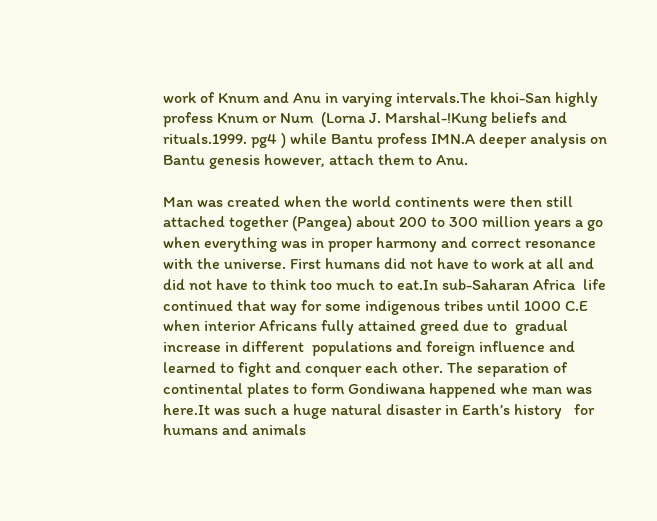work of Knum and Anu in varying intervals.The khoi-San highly profess Knum or Num  (Lorna J. Marshal-!Kung beliefs and rituals.1999. pg4 ) while Bantu profess IMN.A deeper analysis on Bantu genesis however, attach them to Anu.

Man was created when the world continents were then still attached together (Pangea) about 200 to 300 million years a go when everything was in proper harmony and correct resonance with the universe. First humans did not have to work at all and did not have to think too much to eat.In sub-Saharan Africa  life continued that way for some indigenous tribes until 1000 C.E when interior Africans fully attained greed due to  gradual increase in different  populations and foreign influence and  learned to fight and conquer each other. The separation of continental plates to form Gondiwana happened whe man was here.It was such a huge natural disaster in Earth’s history   for humans and animals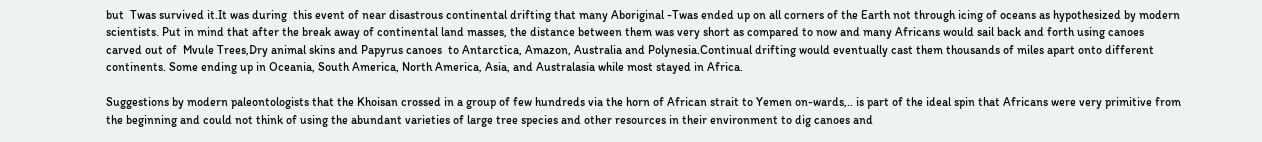but  Twas survived it.It was during  this event of near disastrous continental drifting that many Aboriginal -Twas ended up on all corners of the Earth not through icing of oceans as hypothesized by modern scientists. Put in mind that after the break away of continental land masses, the distance between them was very short as compared to now and many Africans would sail back and forth using canoes carved out of  Mvule Trees,Dry animal skins and Papyrus canoes  to Antarctica, Amazon, Australia and Polynesia.Continual drifting would eventually cast them thousands of miles apart onto different continents. Some ending up in Oceania, South America, North America, Asia, and Australasia while most stayed in Africa.

Suggestions by modern paleontologists that the Khoisan crossed in a group of few hundreds via the horn of African strait to Yemen on-wards,.. is part of the ideal spin that Africans were very primitive from the beginning and could not think of using the abundant varieties of large tree species and other resources in their environment to dig canoes and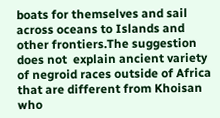boats for themselves and sail across oceans to Islands and other frontiers.The suggestion does not  explain ancient variety of negroid races outside of Africa that are different from Khoisan who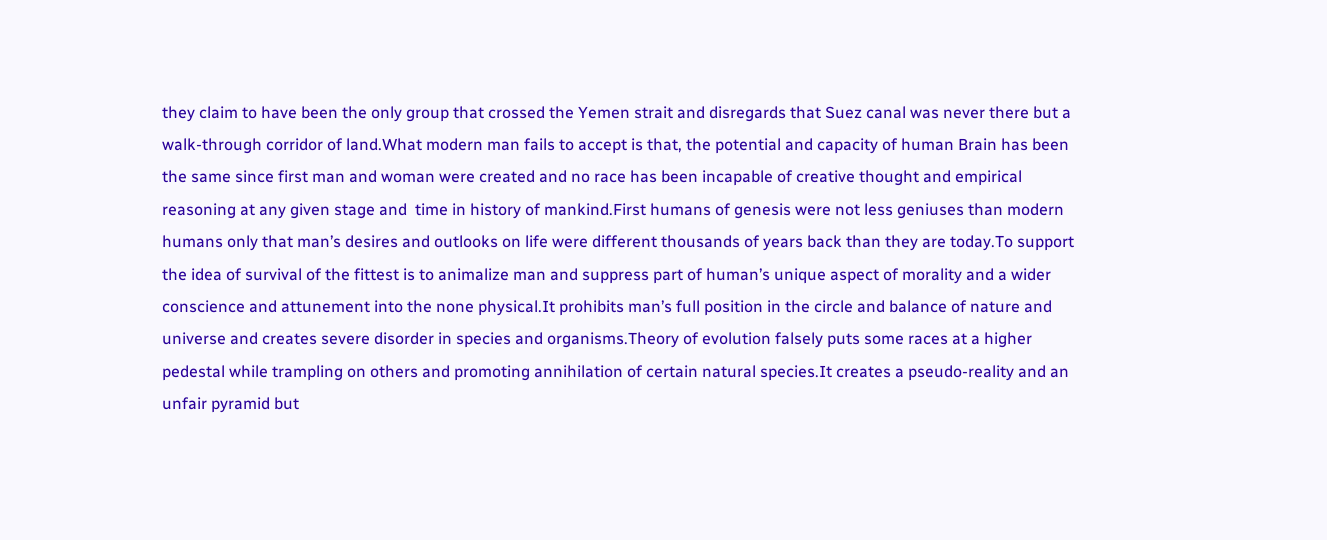they claim to have been the only group that crossed the Yemen strait and disregards that Suez canal was never there but a walk-through corridor of land.What modern man fails to accept is that, the potential and capacity of human Brain has been the same since first man and woman were created and no race has been incapable of creative thought and empirical reasoning at any given stage and  time in history of mankind.First humans of genesis were not less geniuses than modern humans only that man’s desires and outlooks on life were different thousands of years back than they are today.To support the idea of survival of the fittest is to animalize man and suppress part of human’s unique aspect of morality and a wider conscience and attunement into the none physical.It prohibits man’s full position in the circle and balance of nature and universe and creates severe disorder in species and organisms.Theory of evolution falsely puts some races at a higher pedestal while trampling on others and promoting annihilation of certain natural species.It creates a pseudo-reality and an  unfair pyramid but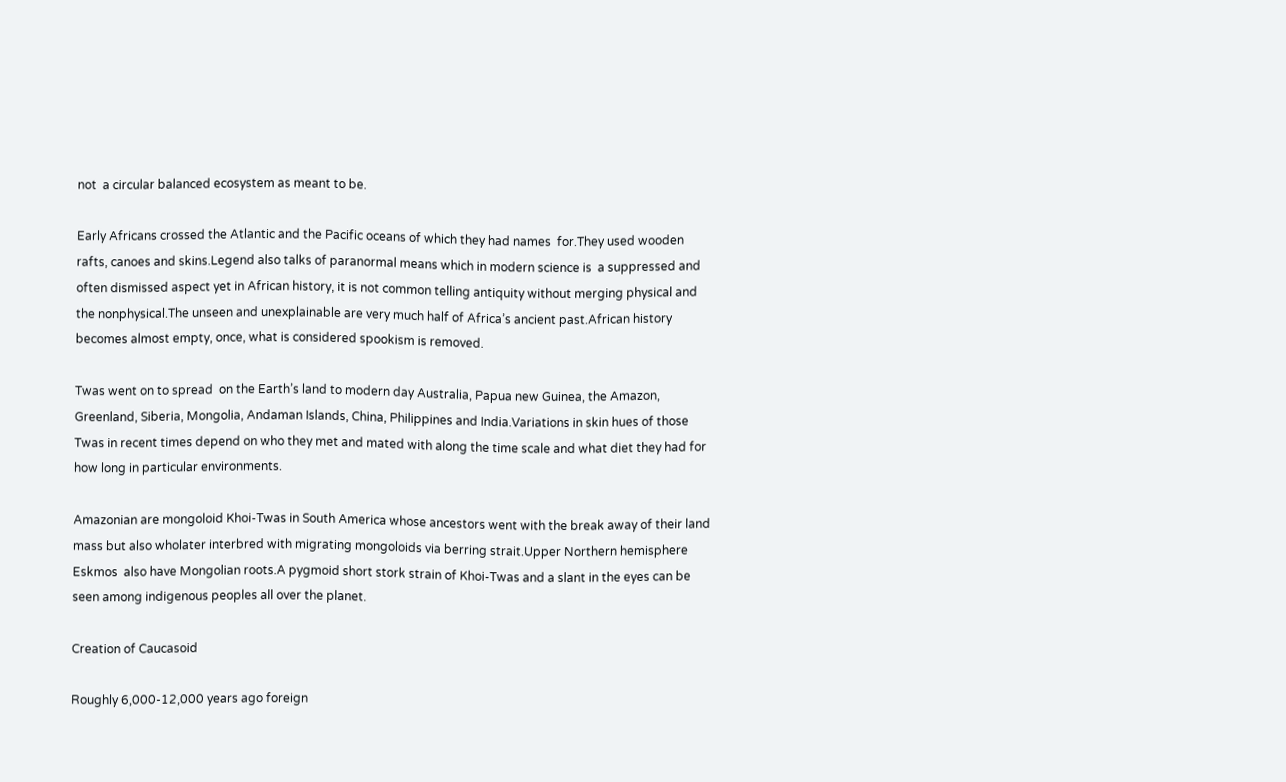not  a circular balanced ecosystem as meant to be.

Early Africans crossed the Atlantic and the Pacific oceans of which they had names  for.They used wooden rafts, canoes and skins.Legend also talks of paranormal means which in modern science is  a suppressed and often dismissed aspect yet in African history, it is not common telling antiquity without merging physical and the nonphysical.The unseen and unexplainable are very much half of Africa’s ancient past.African history becomes almost empty, once, what is considered spookism is removed.

Twas went on to spread  on the Earth’s land to modern day Australia, Papua new Guinea, the Amazon, Greenland, Siberia, Mongolia, Andaman Islands, China, Philippines and India.Variations in skin hues of those Twas in recent times depend on who they met and mated with along the time scale and what diet they had for how long in particular environments.

Amazonian are mongoloid Khoi-Twas in South America whose ancestors went with the break away of their land mass but also wholater interbred with migrating mongoloids via berring strait.Upper Northern hemisphere Eskmos  also have Mongolian roots.A pygmoid short stork strain of Khoi-Twas and a slant in the eyes can be seen among indigenous peoples all over the planet.

Creation of Caucasoid

Roughly 6,000-12,000 years ago foreign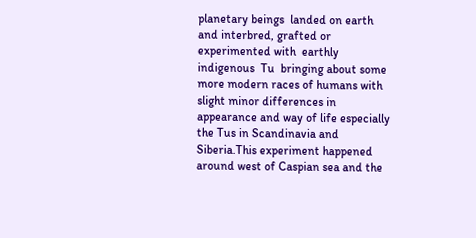planetary beings  landed on earth and interbred, grafted or experimented with  earthly  indigenous  Tu  bringing about some more modern races of humans with slight minor differences in appearance and way of life especially the Tus in Scandinavia and Siberia.This experiment happened around west of Caspian sea and the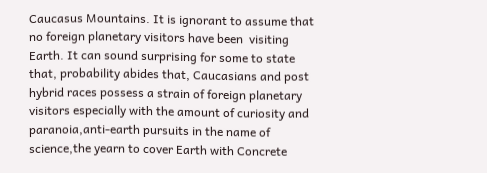Caucasus Mountains. It is ignorant to assume that no foreign planetary visitors have been  visiting Earth. It can sound surprising for some to state that, probability abides that, Caucasians and post hybrid races possess a strain of foreign planetary visitors especially with the amount of curiosity and paranoia,anti-earth pursuits in the name of science,the yearn to cover Earth with Concrete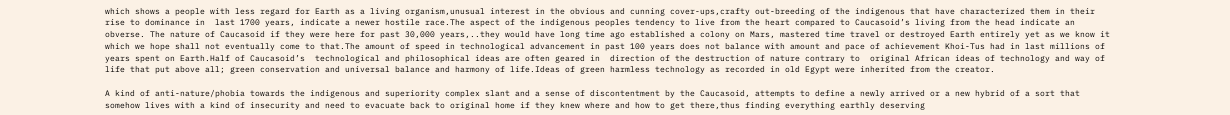which shows a people with less regard for Earth as a living organism,unusual interest in the obvious and cunning cover-ups,crafty out-breeding of the indigenous that have characterized them in their rise to dominance in  last 1700 years, indicate a newer hostile race.The aspect of the indigenous peoples tendency to live from the heart compared to Caucasoid’s living from the head indicate an obverse. The nature of Caucasoid if they were here for past 30,000 years,..they would have long time ago established a colony on Mars, mastered time travel or destroyed Earth entirely yet as we know it which we hope shall not eventually come to that.The amount of speed in technological advancement in past 100 years does not balance with amount and pace of achievement Khoi-Tus had in last millions of years spent on Earth.Half of Caucasoid’s  technological and philosophical ideas are often geared in  direction of the destruction of nature contrary to  original African ideas of technology and way of  life that put above all; green conservation and universal balance and harmony of life.Ideas of green harmless technology as recorded in old Egypt were inherited from the creator.

A kind of anti-nature/phobia towards the indigenous and superiority complex slant and a sense of discontentment by the Caucasoid, attempts to define a newly arrived or a new hybrid of a sort that somehow lives with a kind of insecurity and need to evacuate back to original home if they knew where and how to get there,thus finding everything earthly deserving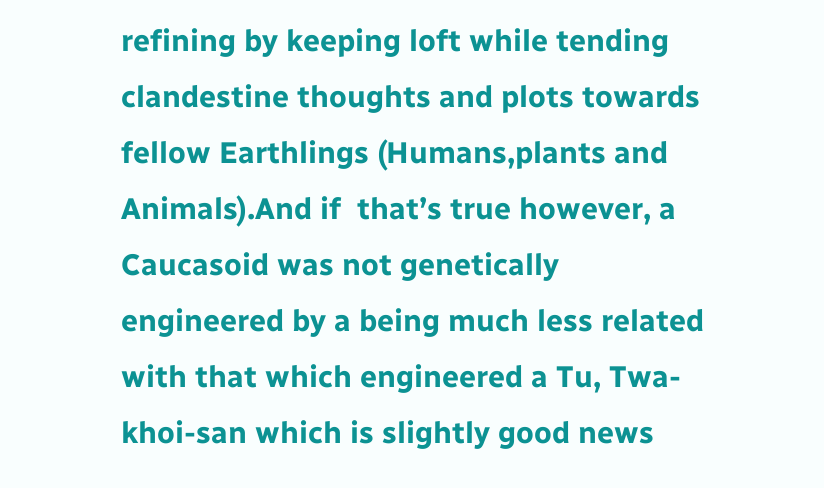refining by keeping loft while tending clandestine thoughts and plots towards fellow Earthlings (Humans,plants and Animals).And if  that’s true however, a Caucasoid was not genetically engineered by a being much less related with that which engineered a Tu, Twa-khoi-san which is slightly good news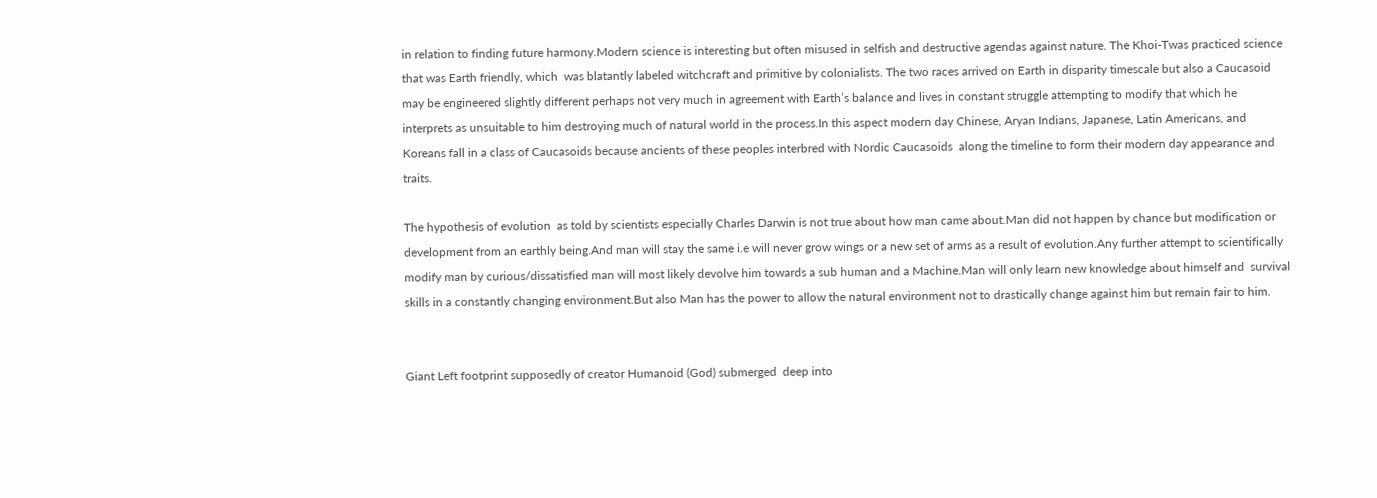in relation to finding future harmony.Modern science is interesting but often misused in selfish and destructive agendas against nature. The Khoi-Twas practiced science that was Earth friendly, which  was blatantly labeled witchcraft and primitive by colonialists. The two races arrived on Earth in disparity timescale but also a Caucasoid may be engineered slightly different perhaps not very much in agreement with Earth’s balance and lives in constant struggle attempting to modify that which he interprets as unsuitable to him destroying much of natural world in the process.In this aspect modern day Chinese, Aryan Indians, Japanese, Latin Americans, and Koreans fall in a class of Caucasoids because ancients of these peoples interbred with Nordic Caucasoids  along the timeline to form their modern day appearance and traits.

The hypothesis of evolution  as told by scientists especially Charles Darwin is not true about how man came about.Man did not happen by chance but modification or development from an earthly being.And man will stay the same i.e will never grow wings or a new set of arms as a result of evolution.Any further attempt to scientifically modify man by curious/dissatisfied man will most likely devolve him towards a sub human and a Machine.Man will only learn new knowledge about himself and  survival skills in a constantly changing environment.But also Man has the power to allow the natural environment not to drastically change against him but remain fair to him.


Giant Left footprint supposedly of creator Humanoid (God) submerged  deep into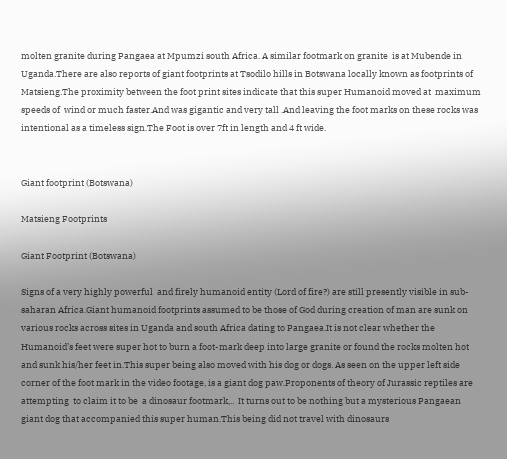molten granite during Pangaea at Mpumzi south Africa. A similar footmark on granite  is at Mubende in Uganda.There are also reports of giant footprints at Tsodilo hills in Botswana locally known as footprints of Matsieng.The proximity between the foot print sites indicate that this super Humanoid moved at  maximum speeds of  wind or much faster.And was gigantic and very tall .And leaving the foot marks on these rocks was intentional as a timeless sign.The Foot is over 7ft in length and 4 ft wide.


Giant footprint (Botswana)

Matsieng Footprints

Giant Footprint (Botswana)

Signs of a very highly powerful  and firely humanoid entity (Lord of fire?) are still presently visible in sub-saharan Africa.Giant humanoid footprints assumed to be those of God during creation of man are sunk on various rocks across sites in Uganda and south Africa dating to Pangaea.It is not clear whether the Humanoid’s feet were super hot to burn a foot-mark deep into large granite or found the rocks molten hot and sunk his/her feet in.This super being also moved with his dog or dogs. As seen on the upper left side corner of the foot mark in the video footage, is a giant dog paw.Proponents of theory of Jurassic reptiles are attempting  to claim it to be  a dinosaur footmark,..  It turns out to be nothing but a mysterious Pangaean giant dog that accompanied this super human.This being did not travel with dinosaurs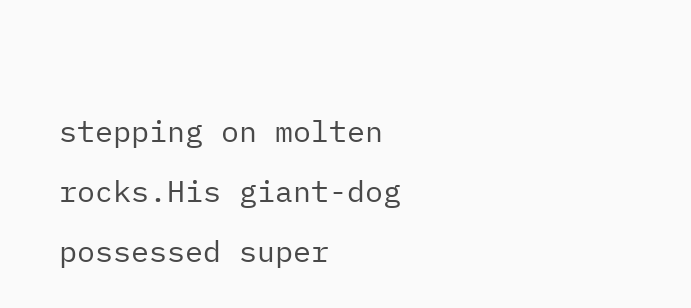stepping on molten rocks.His giant-dog possessed super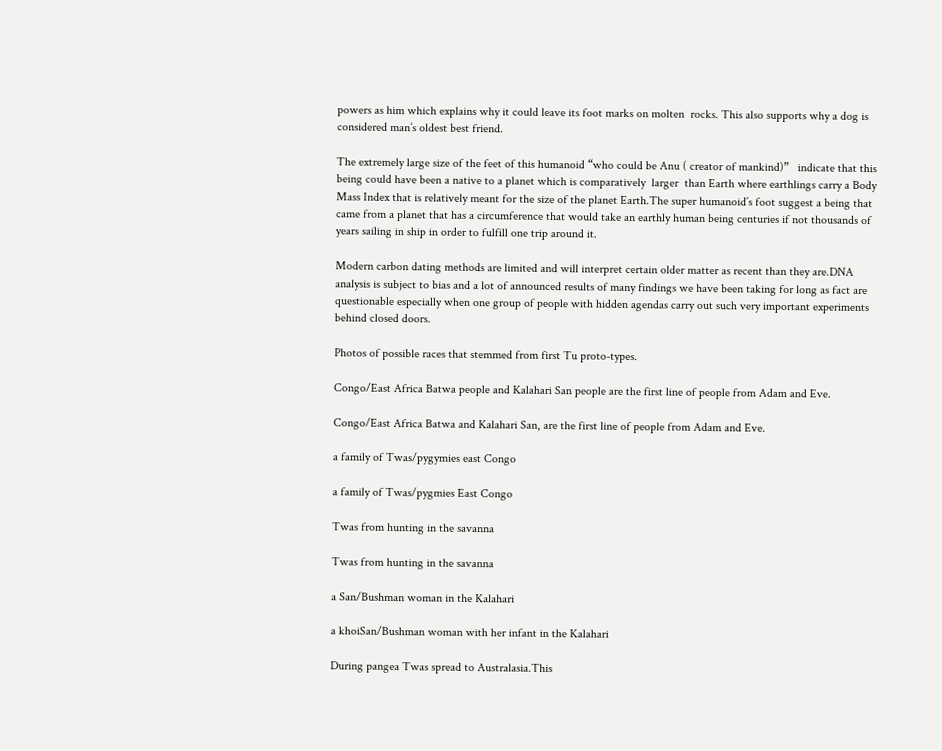powers as him which explains why it could leave its foot marks on molten  rocks. This also supports why a dog is considered man’s oldest best friend.

The extremely large size of the feet of this humanoid “who could be Anu ( creator of mankind)”   indicate that this being could have been a native to a planet which is comparatively  larger  than Earth where earthlings carry a Body Mass Index that is relatively meant for the size of the planet Earth.The super humanoid’s foot suggest a being that came from a planet that has a circumference that would take an earthly human being centuries if not thousands of years sailing in ship in order to fulfill one trip around it.

Modern carbon dating methods are limited and will interpret certain older matter as recent than they are.DNA analysis is subject to bias and a lot of announced results of many findings we have been taking for long as fact are questionable especially when one group of people with hidden agendas carry out such very important experiments  behind closed doors.

Photos of possible races that stemmed from first Tu proto-types.

Congo/East Africa Batwa people and Kalahari San people are the first line of people from Adam and Eve.

Congo/East Africa Batwa and Kalahari San, are the first line of people from Adam and Eve.

a family of Twas/pygymies east Congo

a family of Twas/pygmies East Congo

Twas from hunting in the savanna

Twas from hunting in the savanna

a San/Bushman woman in the Kalahari

a khoiSan/Bushman woman with her infant in the Kalahari

During pangea Twas spread to Australasia.This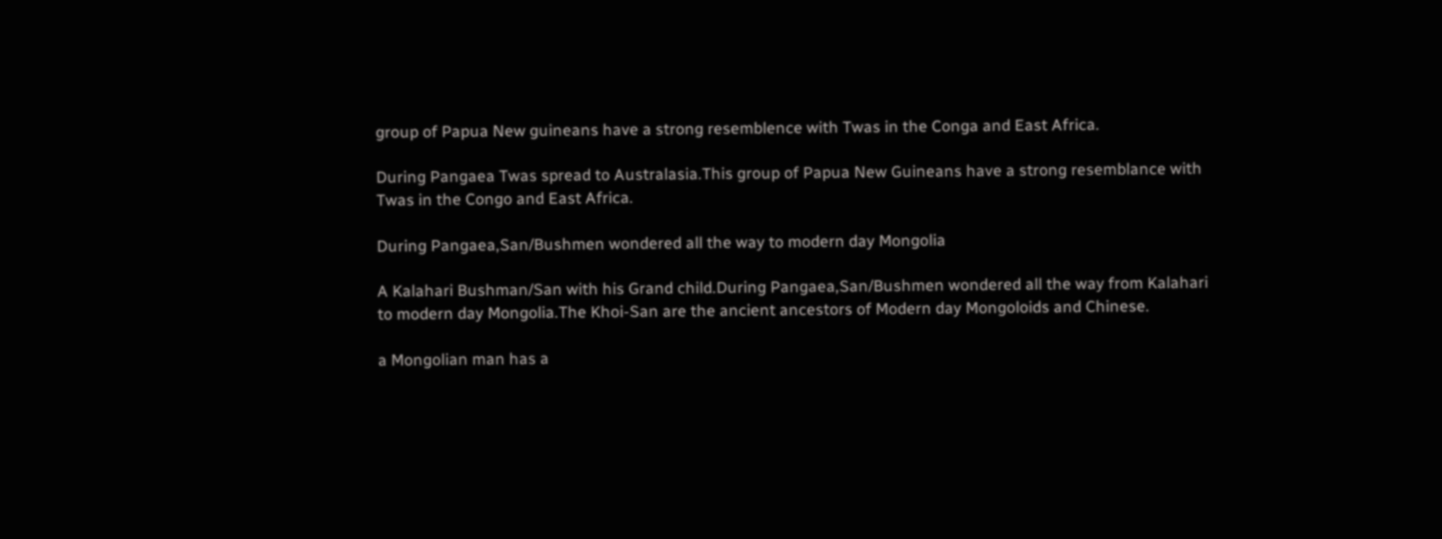group of Papua New guineans have a strong resemblence with Twas in the Conga and East Africa.

During Pangaea Twas spread to Australasia.This group of Papua New Guineans have a strong resemblance with Twas in the Congo and East Africa.

During Pangaea,San/Bushmen wondered all the way to modern day Mongolia

A Kalahari Bushman/San with his Grand child.During Pangaea,San/Bushmen wondered all the way from Kalahari to modern day Mongolia.The Khoi-San are the ancient ancestors of Modern day Mongoloids and Chinese.

a Mongolian man has a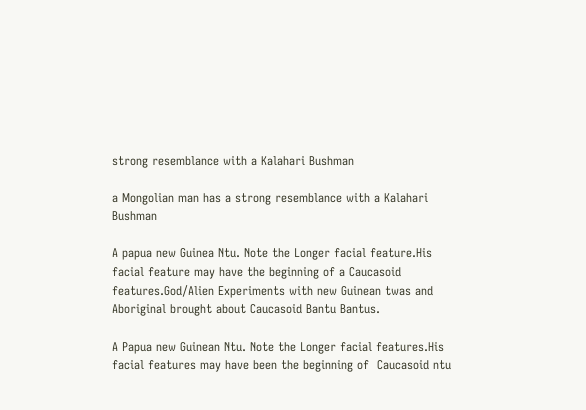strong resemblance with a Kalahari Bushman

a Mongolian man has a strong resemblance with a Kalahari Bushman

A papua new Guinea Ntu. Note the Longer facial feature.His facial feature may have the beginning of a Caucasoid features.God/Alien Experiments with new Guinean twas and Aboriginal brought about Caucasoid Bantu Bantus.

A Papua new Guinean Ntu. Note the Longer facial features.His facial features may have been the beginning of  Caucasoid ntu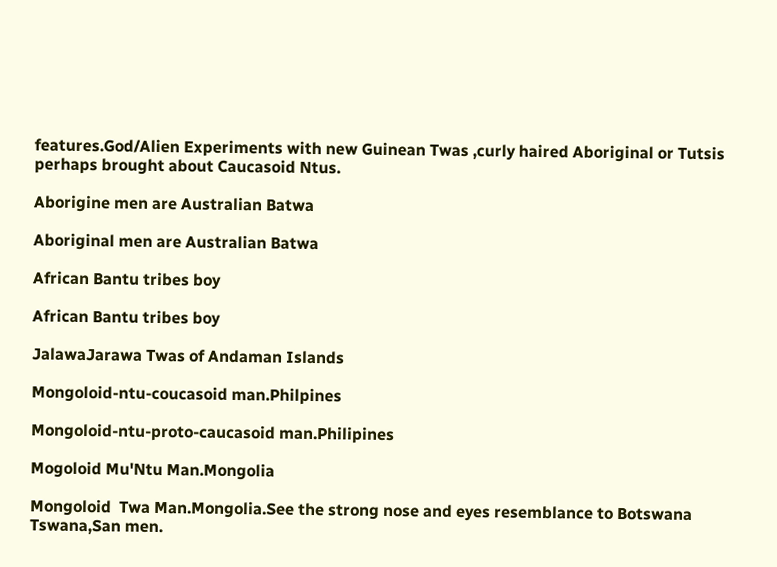features.God/Alien Experiments with new Guinean Twas ,curly haired Aboriginal or Tutsis perhaps brought about Caucasoid Ntus.

Aborigine men are Australian Batwa

Aboriginal men are Australian Batwa

African Bantu tribes boy

African Bantu tribes boy

JalawaJarawa Twas of Andaman Islands

Mongoloid-ntu-coucasoid man.Philpines

Mongoloid-ntu-proto-caucasoid man.Philipines

Mogoloid Mu'Ntu Man.Mongolia

Mongoloid  Twa Man.Mongolia.See the strong nose and eyes resemblance to Botswana Tswana,San men.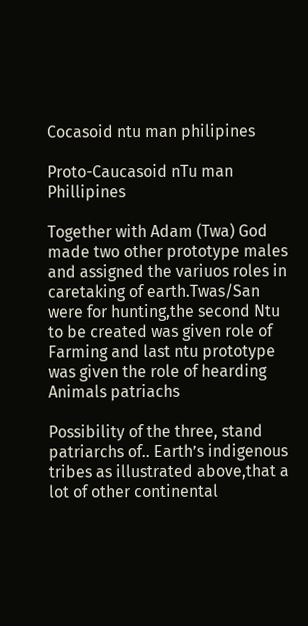Cocasoid ntu man philipines

Proto-Caucasoid nTu man Phillipines

Together with Adam (Twa) God made two other prototype males and assigned the variuos roles in caretaking of earth.Twas/San were for hunting,the second Ntu to be created was given role of Farming and last ntu prototype was given the role of hearding Animals patriachs

Possibility of the three, stand patriarchs of.. Earth’s indigenous tribes as illustrated above,that a lot of other continental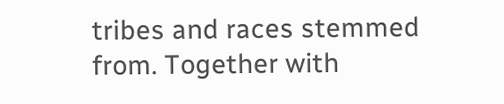tribes and races stemmed from. Together with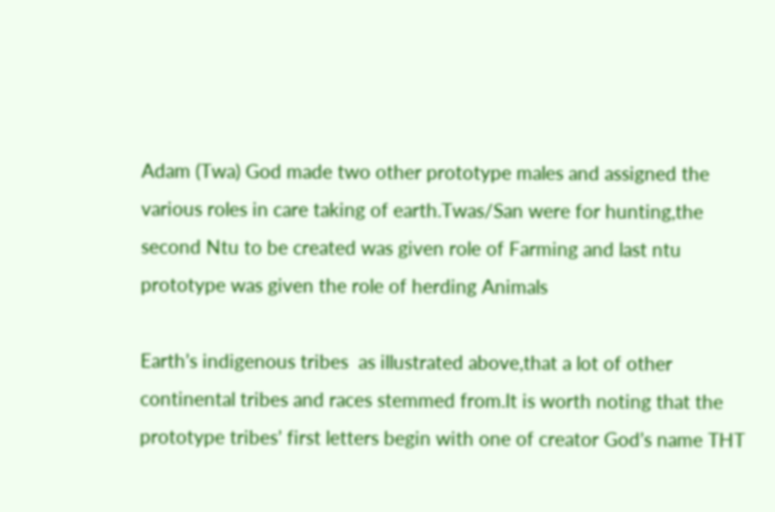Adam (Twa) God made two other prototype males and assigned the various roles in care taking of earth.Twas/San were for hunting,the second Ntu to be created was given role of Farming and last ntu prototype was given the role of herding Animals

Earth’s indigenous tribes  as illustrated above,that a lot of other continental tribes and races stemmed from.It is worth noting that the prototype tribes’ first letters begin with one of creator God’s name THT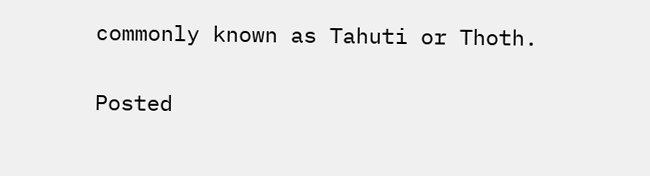commonly known as Tahuti or Thoth.

Posted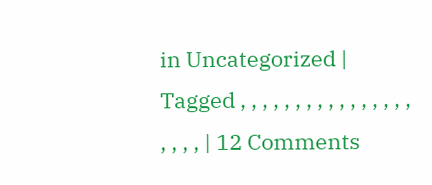in Uncategorized | Tagged , , , , , , , , , , , , , , , , , , , , | 12 Comments